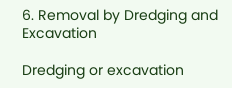6. Removal by Dredging and Excavation

Dredging or excavation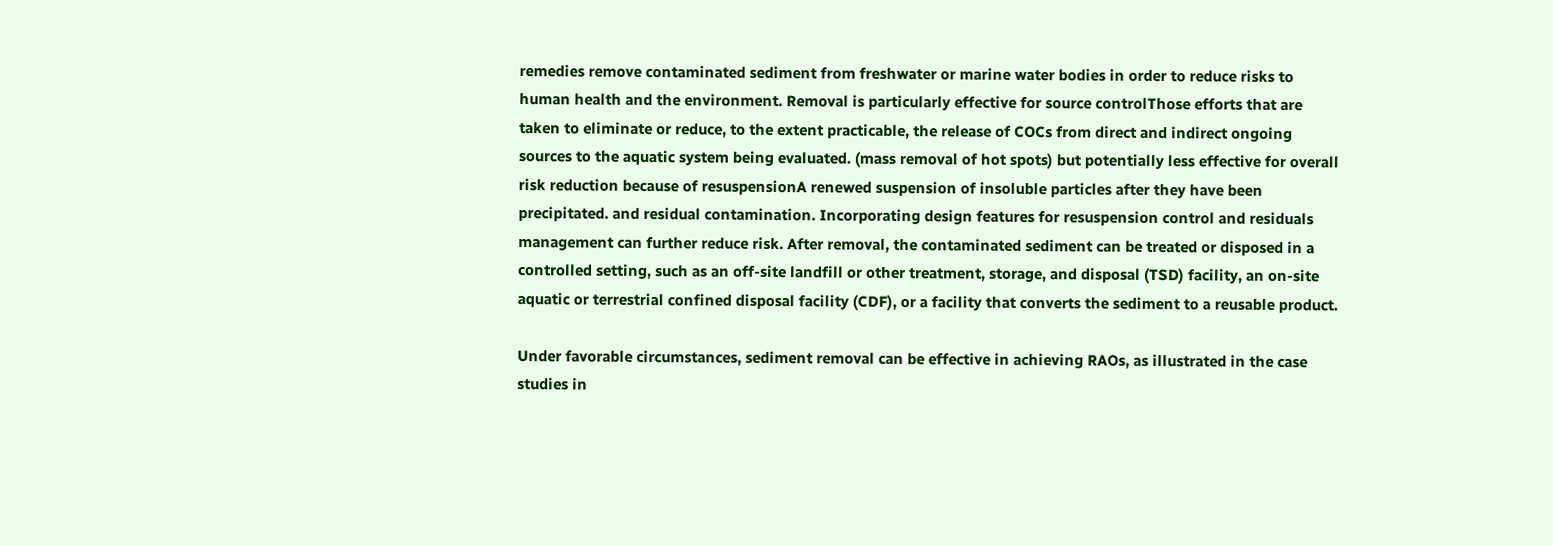remedies remove contaminated sediment from freshwater or marine water bodies in order to reduce risks to human health and the environment. Removal is particularly effective for source controlThose efforts that are taken to eliminate or reduce, to the extent practicable, the release of COCs from direct and indirect ongoing sources to the aquatic system being evaluated. (mass removal of hot spots) but potentially less effective for overall risk reduction because of resuspensionA renewed suspension of insoluble particles after they have been precipitated. and residual contamination. Incorporating design features for resuspension control and residuals management can further reduce risk. After removal, the contaminated sediment can be treated or disposed in a controlled setting, such as an off-site landfill or other treatment, storage, and disposal (TSD) facility, an on-site aquatic or terrestrial confined disposal facility (CDF), or a facility that converts the sediment to a reusable product.

Under favorable circumstances, sediment removal can be effective in achieving RAOs, as illustrated in the case studies in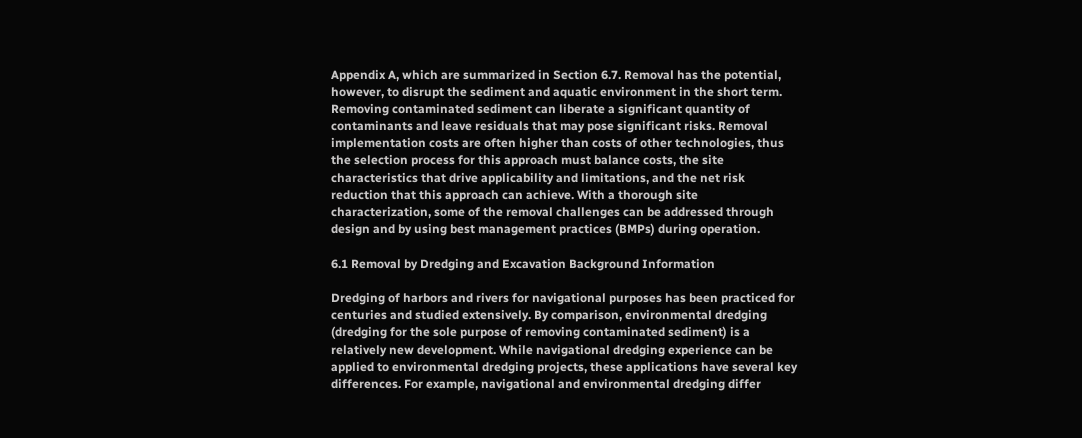Appendix A, which are summarized in Section 6.7. Removal has the potential, however, to disrupt the sediment and aquatic environment in the short term. Removing contaminated sediment can liberate a significant quantity of contaminants and leave residuals that may pose significant risks. Removal implementation costs are often higher than costs of other technologies, thus the selection process for this approach must balance costs, the site characteristics that drive applicability and limitations, and the net risk reduction that this approach can achieve. With a thorough site characterization, some of the removal challenges can be addressed through design and by using best management practices (BMPs) during operation.

6.1 Removal by Dredging and Excavation Background Information

Dredging of harbors and rivers for navigational purposes has been practiced for centuries and studied extensively. By comparison, environmental dredging (dredging for the sole purpose of removing contaminated sediment) is a relatively new development. While navigational dredging experience can be applied to environmental dredging projects, these applications have several key differences. For example, navigational and environmental dredging differ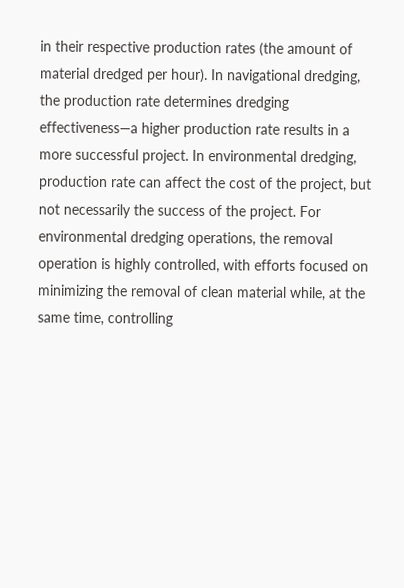in their respective production rates (the amount of material dredged per hour). In navigational dredging, the production rate determines dredging effectiveness—a higher production rate results in a more successful project. In environmental dredging, production rate can affect the cost of the project, but not necessarily the success of the project. For environmental dredging operations, the removal operation is highly controlled, with efforts focused on minimizing the removal of clean material while, at the same time, controlling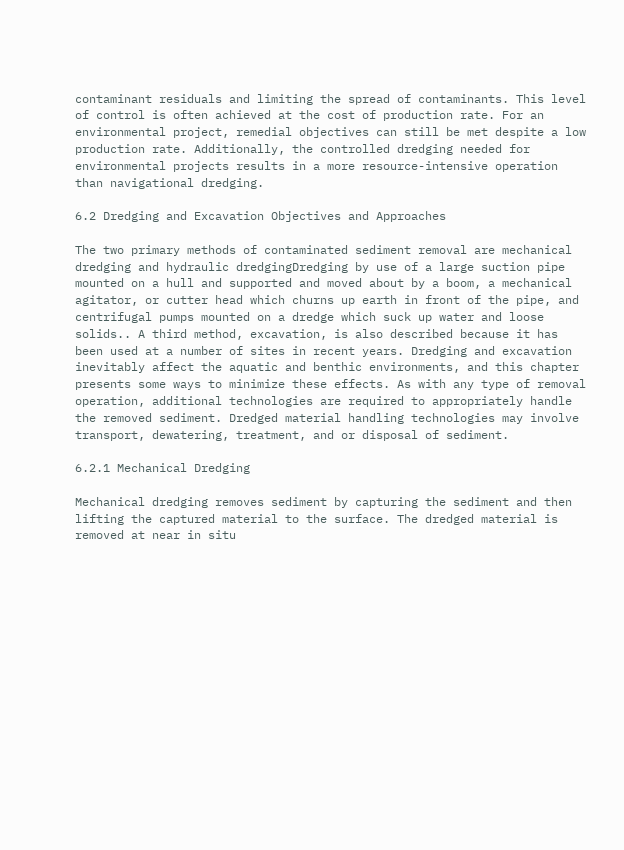contaminant residuals and limiting the spread of contaminants. This level of control is often achieved at the cost of production rate. For an environmental project, remedial objectives can still be met despite a low production rate. Additionally, the controlled dredging needed for environmental projects results in a more resource-intensive operation than navigational dredging.

6.2 Dredging and Excavation Objectives and Approaches

The two primary methods of contaminated sediment removal are mechanical dredging and hydraulic dredgingDredging by use of a large suction pipe mounted on a hull and supported and moved about by a boom, a mechanical agitator, or cutter head which churns up earth in front of the pipe, and centrifugal pumps mounted on a dredge which suck up water and loose solids.. A third method, excavation, is also described because it has been used at a number of sites in recent years. Dredging and excavation inevitably affect the aquatic and benthic environments, and this chapter presents some ways to minimize these effects. As with any type of removal operation, additional technologies are required to appropriately handle the removed sediment. Dredged material handling technologies may involve transport, dewatering, treatment, and or disposal of sediment.

6.2.1 Mechanical Dredging

Mechanical dredging removes sediment by capturing the sediment and then lifting the captured material to the surface. The dredged material is removed at near in situ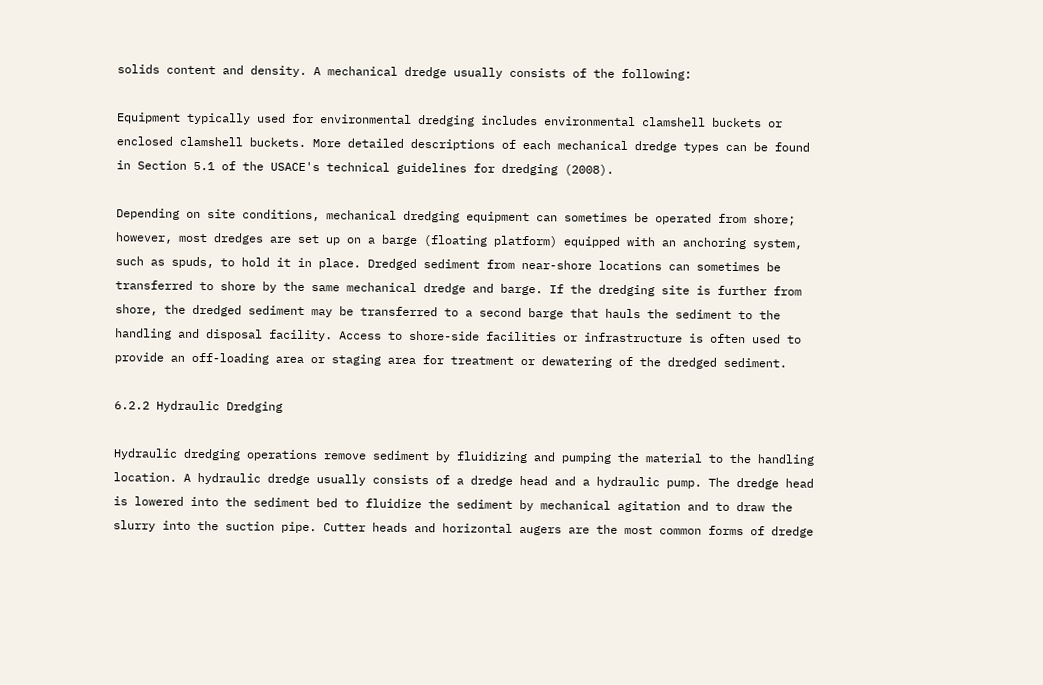solids content and density. A mechanical dredge usually consists of the following:

Equipment typically used for environmental dredging includes environmental clamshell buckets or enclosed clamshell buckets. More detailed descriptions of each mechanical dredge types can be found in Section 5.1 of the USACE's technical guidelines for dredging (2008).

Depending on site conditions, mechanical dredging equipment can sometimes be operated from shore; however, most dredges are set up on a barge (floating platform) equipped with an anchoring system, such as spuds, to hold it in place. Dredged sediment from near-shore locations can sometimes be transferred to shore by the same mechanical dredge and barge. If the dredging site is further from shore, the dredged sediment may be transferred to a second barge that hauls the sediment to the handling and disposal facility. Access to shore-side facilities or infrastructure is often used to provide an off-loading area or staging area for treatment or dewatering of the dredged sediment.

6.2.2 Hydraulic Dredging

Hydraulic dredging operations remove sediment by fluidizing and pumping the material to the handling location. A hydraulic dredge usually consists of a dredge head and a hydraulic pump. The dredge head is lowered into the sediment bed to fluidize the sediment by mechanical agitation and to draw the slurry into the suction pipe. Cutter heads and horizontal augers are the most common forms of dredge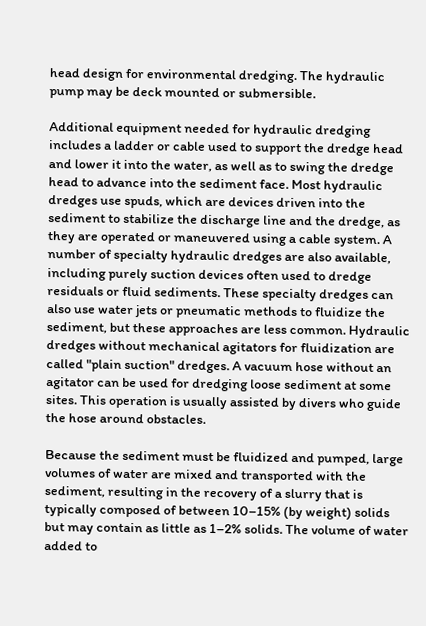head design for environmental dredging. The hydraulic pump may be deck mounted or submersible.

Additional equipment needed for hydraulic dredging includes a ladder or cable used to support the dredge head and lower it into the water, as well as to swing the dredge head to advance into the sediment face. Most hydraulic dredges use spuds, which are devices driven into the sediment to stabilize the discharge line and the dredge, as they are operated or maneuvered using a cable system. A number of specialty hydraulic dredges are also available, including purely suction devices often used to dredge residuals or fluid sediments. These specialty dredges can also use water jets or pneumatic methods to fluidize the sediment, but these approaches are less common. Hydraulic dredges without mechanical agitators for fluidization are called "plain suction" dredges. A vacuum hose without an agitator can be used for dredging loose sediment at some sites. This operation is usually assisted by divers who guide the hose around obstacles.

Because the sediment must be fluidized and pumped, large volumes of water are mixed and transported with the sediment, resulting in the recovery of a slurry that is typically composed of between 10–15% (by weight) solids but may contain as little as 1–2% solids. The volume of water added to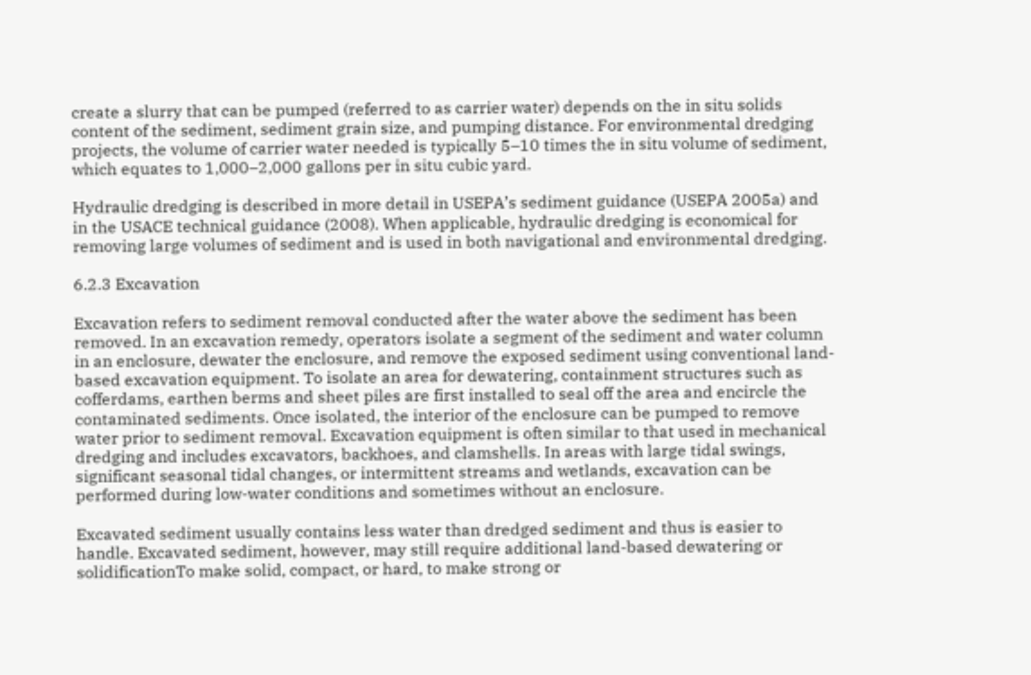create a slurry that can be pumped (referred to as carrier water) depends on the in situ solids content of the sediment, sediment grain size, and pumping distance. For environmental dredging projects, the volume of carrier water needed is typically 5–10 times the in situ volume of sediment, which equates to 1,000–2,000 gallons per in situ cubic yard.

Hydraulic dredging is described in more detail in USEPA’s sediment guidance (USEPA 2005a) and in the USACE technical guidance (2008). When applicable, hydraulic dredging is economical for removing large volumes of sediment and is used in both navigational and environmental dredging.

6.2.3 Excavation

Excavation refers to sediment removal conducted after the water above the sediment has been removed. In an excavation remedy, operators isolate a segment of the sediment and water column in an enclosure, dewater the enclosure, and remove the exposed sediment using conventional land-based excavation equipment. To isolate an area for dewatering, containment structures such as cofferdams, earthen berms and sheet piles are first installed to seal off the area and encircle the contaminated sediments. Once isolated, the interior of the enclosure can be pumped to remove water prior to sediment removal. Excavation equipment is often similar to that used in mechanical dredging and includes excavators, backhoes, and clamshells. In areas with large tidal swings, significant seasonal tidal changes, or intermittent streams and wetlands, excavation can be performed during low-water conditions and sometimes without an enclosure.

Excavated sediment usually contains less water than dredged sediment and thus is easier to handle. Excavated sediment, however, may still require additional land-based dewatering or solidificationTo make solid, compact, or hard, to make strong or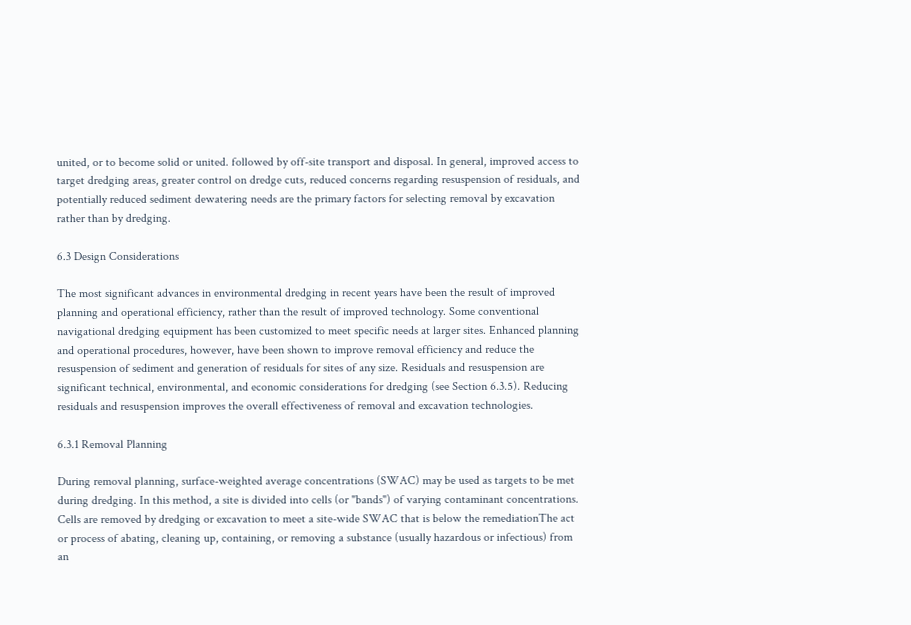united, or to become solid or united. followed by off-site transport and disposal. In general, improved access to target dredging areas, greater control on dredge cuts, reduced concerns regarding resuspension of residuals, and potentially reduced sediment dewatering needs are the primary factors for selecting removal by excavation rather than by dredging.

6.3 Design Considerations

The most significant advances in environmental dredging in recent years have been the result of improved planning and operational efficiency, rather than the result of improved technology. Some conventional navigational dredging equipment has been customized to meet specific needs at larger sites. Enhanced planning and operational procedures, however, have been shown to improve removal efficiency and reduce the resuspension of sediment and generation of residuals for sites of any size. Residuals and resuspension are significant technical, environmental, and economic considerations for dredging (see Section 6.3.5). Reducing residuals and resuspension improves the overall effectiveness of removal and excavation technologies.

6.3.1 Removal Planning

During removal planning, surface-weighted average concentrations (SWAC) may be used as targets to be met during dredging. In this method, a site is divided into cells (or "bands") of varying contaminant concentrations. Cells are removed by dredging or excavation to meet a site-wide SWAC that is below the remediationThe act or process of abating, cleaning up, containing, or removing a substance (usually hazardous or infectious) from an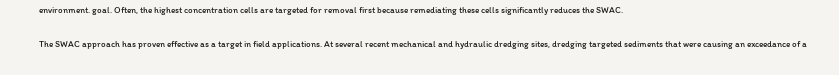environment. goal. Often, the highest concentration cells are targeted for removal first because remediating these cells significantly reduces the SWAC.

The SWAC approach has proven effective as a target in field applications. At several recent mechanical and hydraulic dredging sites, dredging targeted sediments that were causing an exceedance of a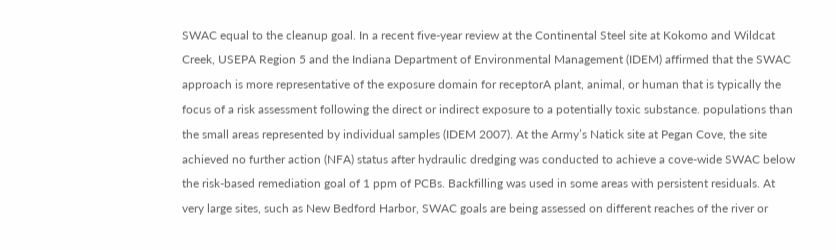SWAC equal to the cleanup goal. In a recent five-year review at the Continental Steel site at Kokomo and Wildcat Creek, USEPA Region 5 and the Indiana Department of Environmental Management (IDEM) affirmed that the SWAC approach is more representative of the exposure domain for receptorA plant, animal, or human that is typically the focus of a risk assessment following the direct or indirect exposure to a potentially toxic substance. populations than the small areas represented by individual samples (IDEM 2007). At the Army’s Natick site at Pegan Cove, the site achieved no further action (NFA) status after hydraulic dredging was conducted to achieve a cove-wide SWAC below the risk-based remediation goal of 1 ppm of PCBs. Backfilling was used in some areas with persistent residuals. At very large sites, such as New Bedford Harbor, SWAC goals are being assessed on different reaches of the river or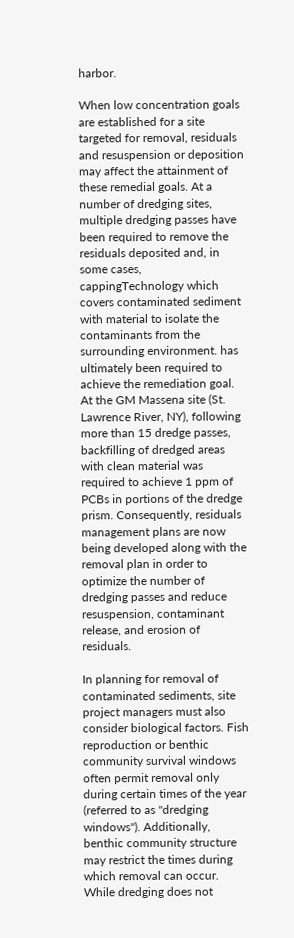harbor.

When low concentration goals are established for a site targeted for removal, residuals and resuspension or deposition may affect the attainment of these remedial goals. At a number of dredging sites, multiple dredging passes have been required to remove the residuals deposited and, in some cases, cappingTechnology which covers contaminated sediment with material to isolate the contaminants from the surrounding environment. has ultimately been required to achieve the remediation goal. At the GM Massena site (St. Lawrence River, NY), following more than 15 dredge passes, backfilling of dredged areas with clean material was required to achieve 1 ppm of PCBs in portions of the dredge prism. Consequently, residuals management plans are now being developed along with the removal plan in order to optimize the number of dredging passes and reduce resuspension, contaminant release, and erosion of residuals.

In planning for removal of contaminated sediments, site project managers must also consider biological factors. Fish reproduction or benthic community survival windows often permit removal only during certain times of the year (referred to as "dredging windows"). Additionally, benthic community structure may restrict the times during which removal can occur. While dredging does not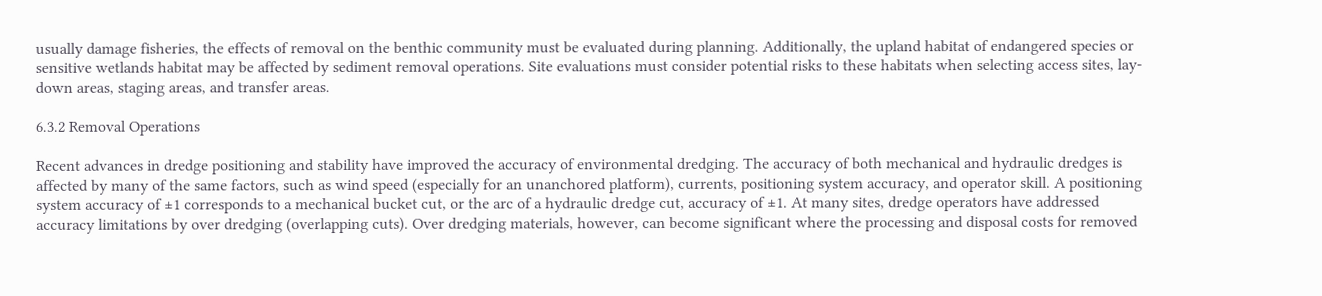usually damage fisheries, the effects of removal on the benthic community must be evaluated during planning. Additionally, the upland habitat of endangered species or sensitive wetlands habitat may be affected by sediment removal operations. Site evaluations must consider potential risks to these habitats when selecting access sites, lay-down areas, staging areas, and transfer areas.

6.3.2 Removal Operations

Recent advances in dredge positioning and stability have improved the accuracy of environmental dredging. The accuracy of both mechanical and hydraulic dredges is affected by many of the same factors, such as wind speed (especially for an unanchored platform), currents, positioning system accuracy, and operator skill. A positioning system accuracy of ±1 corresponds to a mechanical bucket cut, or the arc of a hydraulic dredge cut, accuracy of ±1. At many sites, dredge operators have addressed accuracy limitations by over dredging (overlapping cuts). Over dredging materials, however, can become significant where the processing and disposal costs for removed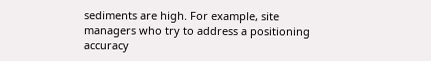sediments are high. For example, site managers who try to address a positioning accuracy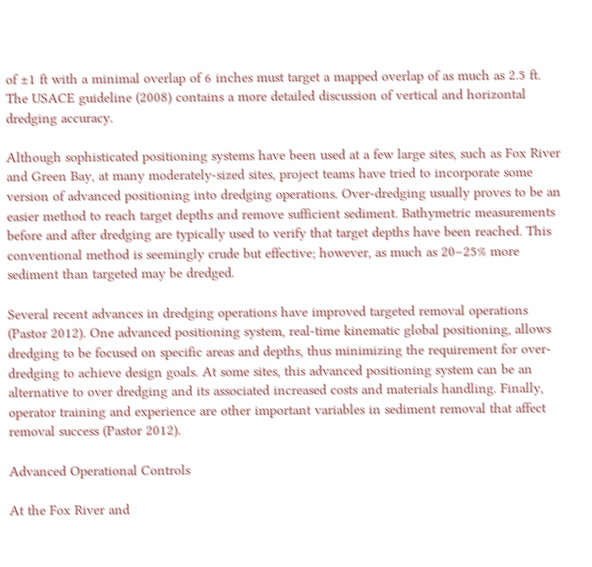of ±1 ft with a minimal overlap of 6 inches must target a mapped overlap of as much as 2.5 ft. The USACE guideline (2008) contains a more detailed discussion of vertical and horizontal dredging accuracy.

Although sophisticated positioning systems have been used at a few large sites, such as Fox River and Green Bay, at many moderately-sized sites, project teams have tried to incorporate some version of advanced positioning into dredging operations. Over-dredging usually proves to be an easier method to reach target depths and remove sufficient sediment. Bathymetric measurements before and after dredging are typically used to verify that target depths have been reached. This conventional method is seemingly crude but effective; however, as much as 20–25% more sediment than targeted may be dredged.

Several recent advances in dredging operations have improved targeted removal operations (Pastor 2012). One advanced positioning system, real-time kinematic global positioning, allows dredging to be focused on specific areas and depths, thus minimizing the requirement for over-dredging to achieve design goals. At some sites, this advanced positioning system can be an alternative to over dredging and its associated increased costs and materials handling. Finally, operator training and experience are other important variables in sediment removal that affect removal success (Pastor 2012).

Advanced Operational Controls

At the Fox River and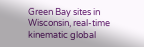Green Bay sites in Wisconsin, real-time kinematic global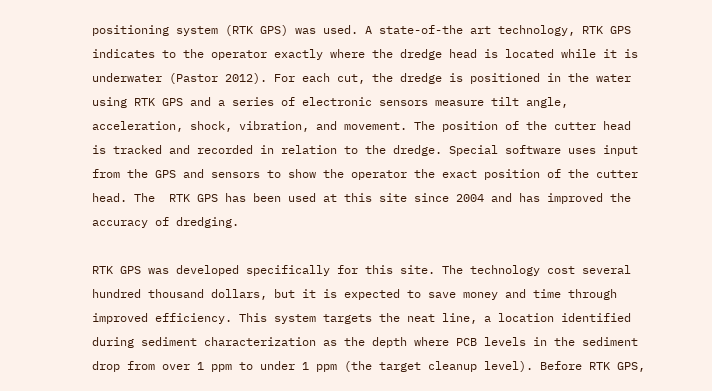positioning system (RTK GPS) was used. A state-of-the art technology, RTK GPS indicates to the operator exactly where the dredge head is located while it is underwater (Pastor 2012). For each cut, the dredge is positioned in the water using RTK GPS and a series of electronic sensors measure tilt angle, acceleration, shock, vibration, and movement. The position of the cutter head is tracked and recorded in relation to the dredge. Special software uses input from the GPS and sensors to show the operator the exact position of the cutter head. The  RTK GPS has been used at this site since 2004 and has improved the accuracy of dredging.

RTK GPS was developed specifically for this site. The technology cost several hundred thousand dollars, but it is expected to save money and time through improved efficiency. This system targets the neat line, a location identified during sediment characterization as the depth where PCB levels in the sediment drop from over 1 ppm to under 1 ppm (the target cleanup level). Before RTK GPS,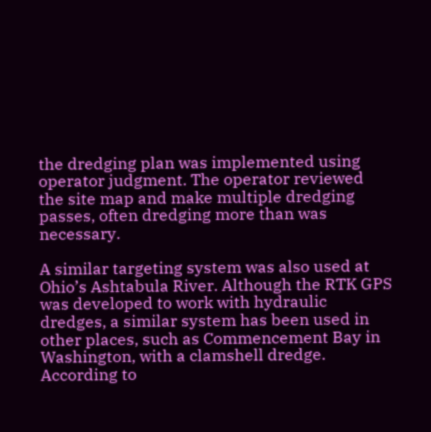the dredging plan was implemented using operator judgment. The operator reviewed the site map and make multiple dredging passes, often dredging more than was necessary.

A similar targeting system was also used at Ohio’s Ashtabula River. Although the RTK GPS was developed to work with hydraulic dredges, a similar system has been used in other places, such as Commencement Bay in Washington, with a clamshell dredge. According to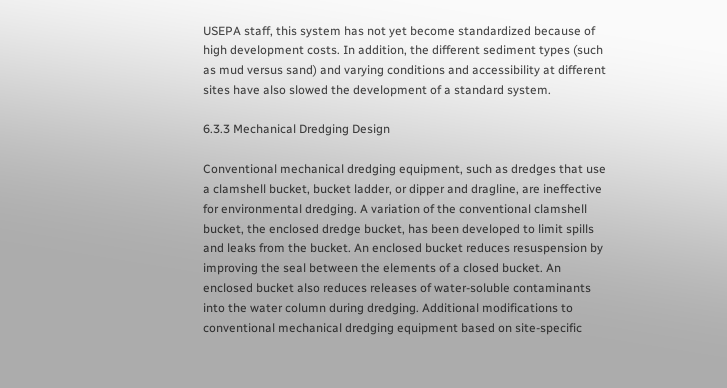USEPA staff, this system has not yet become standardized because of high development costs. In addition, the different sediment types (such as mud versus sand) and varying conditions and accessibility at different sites have also slowed the development of a standard system.

6.3.3 Mechanical Dredging Design

Conventional mechanical dredging equipment, such as dredges that use a clamshell bucket, bucket ladder, or dipper and dragline, are ineffective for environmental dredging. A variation of the conventional clamshell bucket, the enclosed dredge bucket, has been developed to limit spills and leaks from the bucket. An enclosed bucket reduces resuspension by improving the seal between the elements of a closed bucket. An enclosed bucket also reduces releases of water-soluble contaminants into the water column during dredging. Additional modifications to conventional mechanical dredging equipment based on site-specific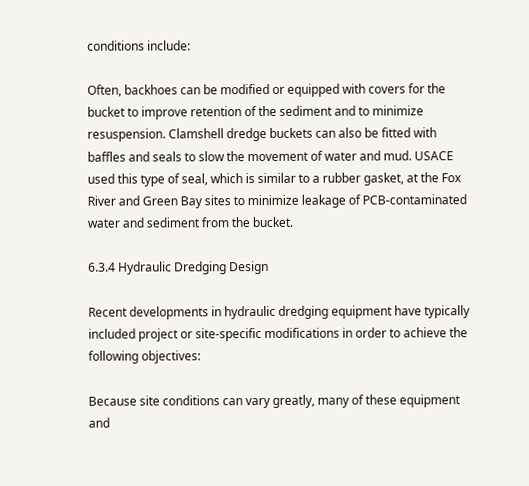conditions include:

Often, backhoes can be modified or equipped with covers for the bucket to improve retention of the sediment and to minimize resuspension. Clamshell dredge buckets can also be fitted with baffles and seals to slow the movement of water and mud. USACE used this type of seal, which is similar to a rubber gasket, at the Fox River and Green Bay sites to minimize leakage of PCB-contaminated water and sediment from the bucket.

6.3.4 Hydraulic Dredging Design

Recent developments in hydraulic dredging equipment have typically included project or site-specific modifications in order to achieve the following objectives:

Because site conditions can vary greatly, many of these equipment and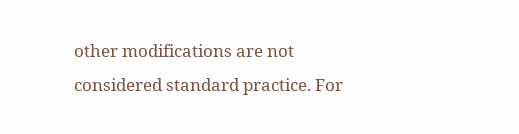other modifications are not considered standard practice. For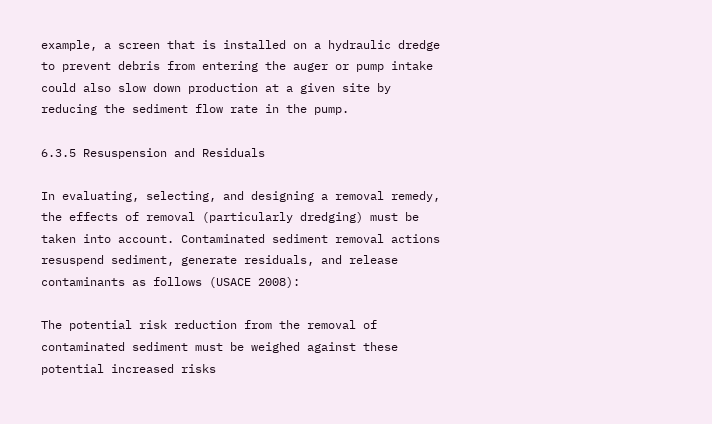example, a screen that is installed on a hydraulic dredge to prevent debris from entering the auger or pump intake could also slow down production at a given site by reducing the sediment flow rate in the pump.

6.3.5 Resuspension and Residuals

In evaluating, selecting, and designing a removal remedy, the effects of removal (particularly dredging) must be taken into account. Contaminated sediment removal actions resuspend sediment, generate residuals, and release contaminants as follows (USACE 2008):

The potential risk reduction from the removal of contaminated sediment must be weighed against these potential increased risks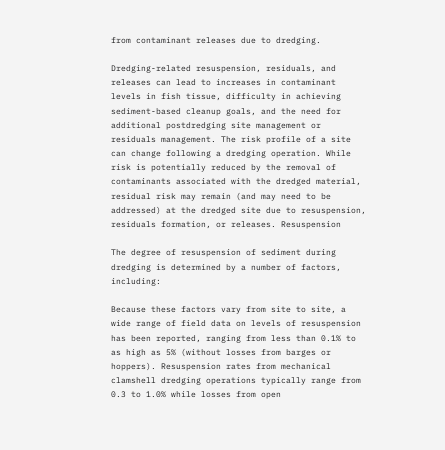from contaminant releases due to dredging.

Dredging-related resuspension, residuals, and releases can lead to increases in contaminant levels in fish tissue, difficulty in achieving sediment-based cleanup goals, and the need for additional postdredging site management or residuals management. The risk profile of a site can change following a dredging operation. While risk is potentially reduced by the removal of contaminants associated with the dredged material, residual risk may remain (and may need to be addressed) at the dredged site due to resuspension, residuals formation, or releases. Resuspension

The degree of resuspension of sediment during dredging is determined by a number of factors, including:

Because these factors vary from site to site, a wide range of field data on levels of resuspension has been reported, ranging from less than 0.1% to as high as 5% (without losses from barges or hoppers). Resuspension rates from mechanical clamshell dredging operations typically range from 0.3 to 1.0% while losses from open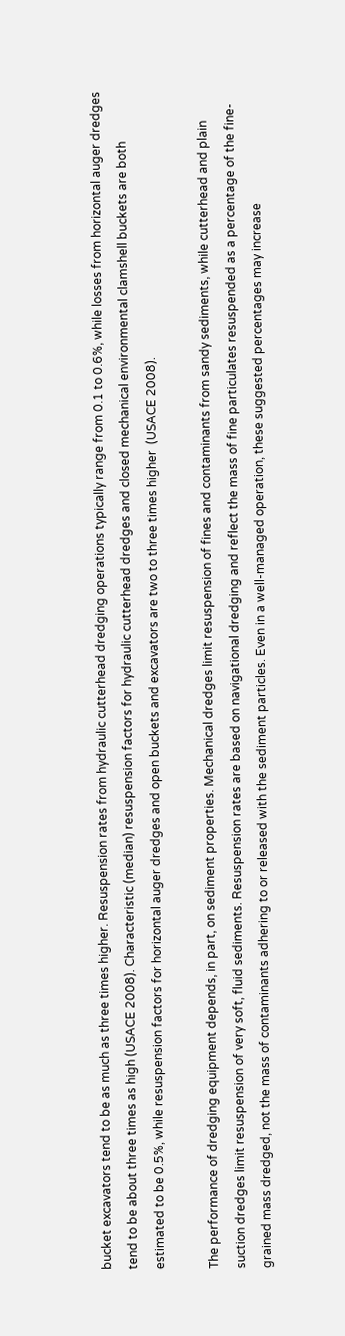bucket excavators tend to be as much as three times higher. Resuspension rates from hydraulic cutterhead dredging operations typically range from 0.1 to 0.6%, while losses from horizontal auger dredges tend to be about three times as high (USACE 2008). Characteristic (median) resuspension factors for hydraulic cutterhead dredges and closed mechanical environmental clamshell buckets are both estimated to be 0.5%, while resuspension factors for horizontal auger dredges and open buckets and excavators are two to three times higher  (USACE 2008).

The performance of dredging equipment depends, in part, on sediment properties. Mechanical dredges limit resuspension of fines and contaminants from sandy sediments, while cutterhead and plain suction dredges limit resuspension of very soft, fluid sediments. Resuspension rates are based on navigational dredging and reflect the mass of fine particulates resuspended as a percentage of the fine-grained mass dredged, not the mass of contaminants adhering to or released with the sediment particles. Even in a well-managed operation, these suggested percentages may increase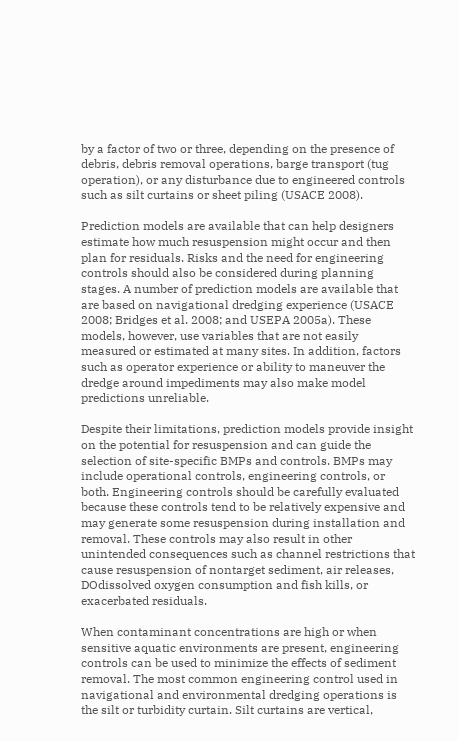by a factor of two or three, depending on the presence of debris, debris removal operations, barge transport (tug operation), or any disturbance due to engineered controls such as silt curtains or sheet piling (USACE 2008).

Prediction models are available that can help designers estimate how much resuspension might occur and then plan for residuals. Risks and the need for engineering controls should also be considered during planning stages. A number of prediction models are available that are based on navigational dredging experience (USACE 2008; Bridges et al. 2008; and USEPA 2005a). These models, however, use variables that are not easily measured or estimated at many sites. In addition, factors such as operator experience or ability to maneuver the dredge around impediments may also make model predictions unreliable.

Despite their limitations, prediction models provide insight on the potential for resuspension and can guide the selection of site-specific BMPs and controls. BMPs may include operational controls, engineering controls, or both. Engineering controls should be carefully evaluated because these controls tend to be relatively expensive and may generate some resuspension during installation and removal. These controls may also result in other unintended consequences such as channel restrictions that cause resuspension of nontarget sediment, air releases, DOdissolved oxygen consumption and fish kills, or exacerbated residuals.

When contaminant concentrations are high or when sensitive aquatic environments are present, engineering controls can be used to minimize the effects of sediment removal. The most common engineering control used in navigational and environmental dredging operations is the silt or turbidity curtain. Silt curtains are vertical,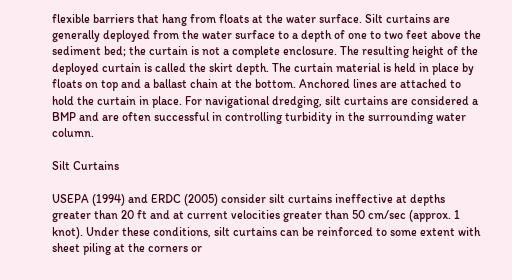flexible barriers that hang from floats at the water surface. Silt curtains are generally deployed from the water surface to a depth of one to two feet above the sediment bed; the curtain is not a complete enclosure. The resulting height of the deployed curtain is called the skirt depth. The curtain material is held in place by floats on top and a ballast chain at the bottom. Anchored lines are attached to hold the curtain in place. For navigational dredging, silt curtains are considered a BMP and are often successful in controlling turbidity in the surrounding water column.

Silt Curtains

USEPA (1994) and ERDC (2005) consider silt curtains ineffective at depths greater than 20 ft and at current velocities greater than 50 cm/sec (approx. 1 knot). Under these conditions, silt curtains can be reinforced to some extent with sheet piling at the corners or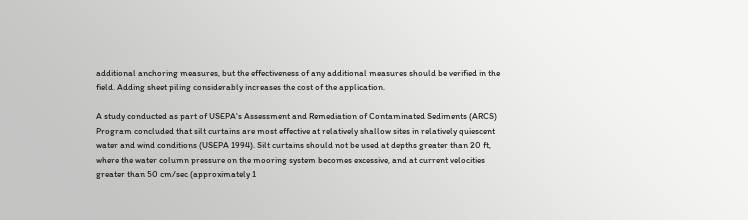additional anchoring measures, but the effectiveness of any additional measures should be verified in the field. Adding sheet piling considerably increases the cost of the application.

A study conducted as part of USEPA's Assessment and Remediation of Contaminated Sediments (ARCS) Program concluded that silt curtains are most effective at relatively shallow sites in relatively quiescent water and wind conditions (USEPA 1994). Silt curtains should not be used at depths greater than 20 ft, where the water column pressure on the mooring system becomes excessive, and at current velocities greater than 50 cm/sec (approximately 1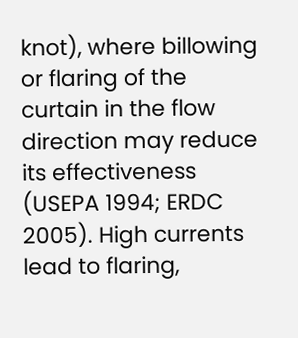knot), where billowing or flaring of the curtain in the flow direction may reduce its effectiveness (USEPA 1994; ERDC 2005). High currents lead to flaring,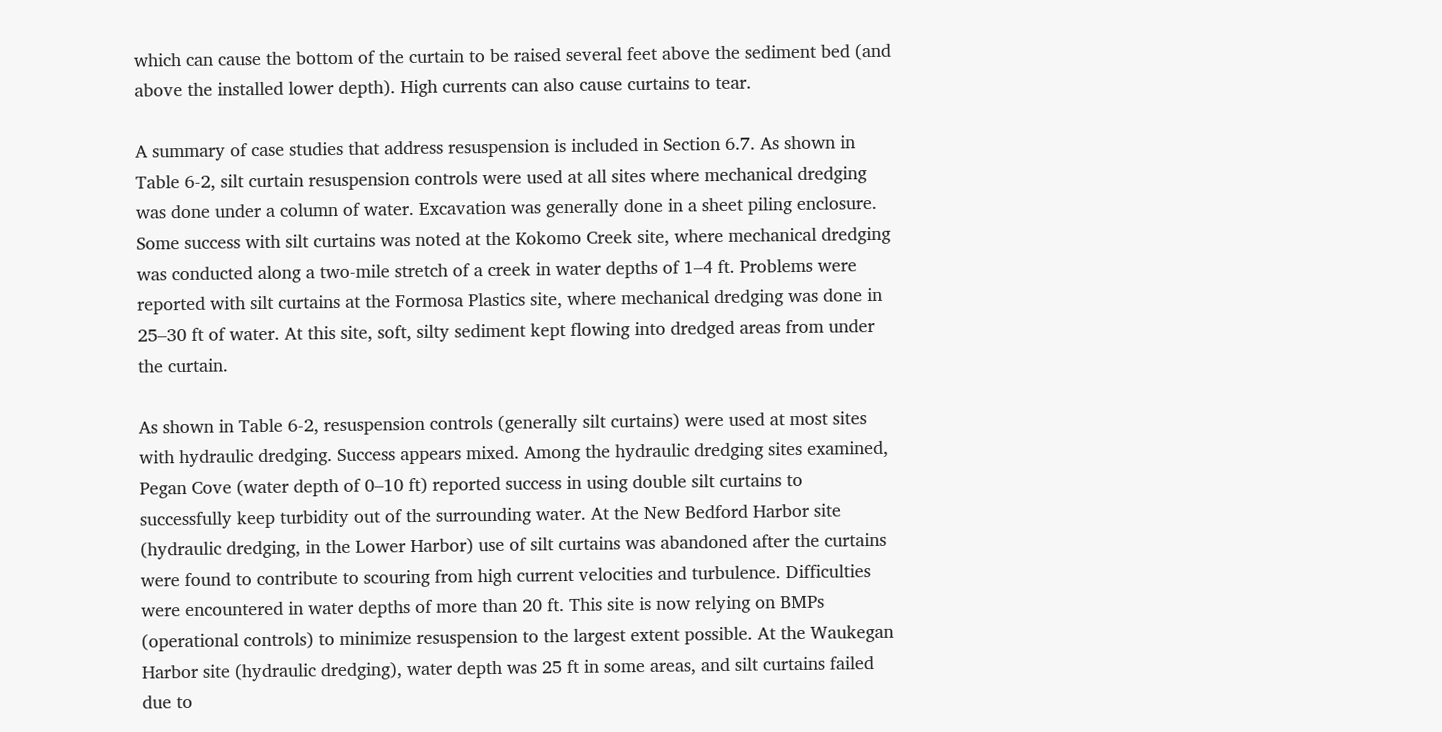which can cause the bottom of the curtain to be raised several feet above the sediment bed (and above the installed lower depth). High currents can also cause curtains to tear.

A summary of case studies that address resuspension is included in Section 6.7. As shown in Table 6-2, silt curtain resuspension controls were used at all sites where mechanical dredging was done under a column of water. Excavation was generally done in a sheet piling enclosure. Some success with silt curtains was noted at the Kokomo Creek site, where mechanical dredging was conducted along a two-mile stretch of a creek in water depths of 1–4 ft. Problems were reported with silt curtains at the Formosa Plastics site, where mechanical dredging was done in 25–30 ft of water. At this site, soft, silty sediment kept flowing into dredged areas from under the curtain.

As shown in Table 6-2, resuspension controls (generally silt curtains) were used at most sites with hydraulic dredging. Success appears mixed. Among the hydraulic dredging sites examined, Pegan Cove (water depth of 0–10 ft) reported success in using double silt curtains to successfully keep turbidity out of the surrounding water. At the New Bedford Harbor site (hydraulic dredging, in the Lower Harbor) use of silt curtains was abandoned after the curtains were found to contribute to scouring from high current velocities and turbulence. Difficulties were encountered in water depths of more than 20 ft. This site is now relying on BMPs (operational controls) to minimize resuspension to the largest extent possible. At the Waukegan Harbor site (hydraulic dredging), water depth was 25 ft in some areas, and silt curtains failed due to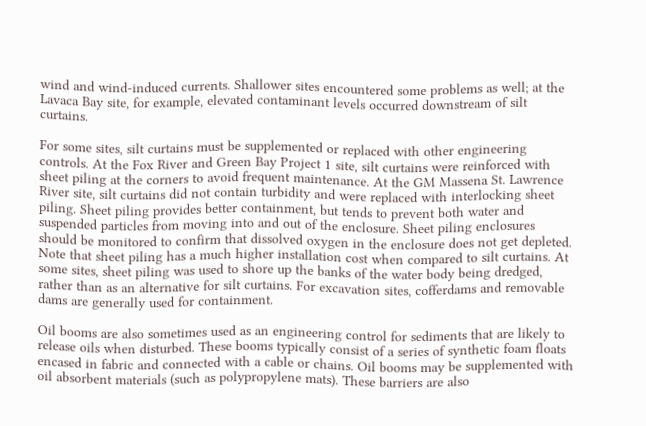wind and wind-induced currents. Shallower sites encountered some problems as well; at the Lavaca Bay site, for example, elevated contaminant levels occurred downstream of silt curtains.

For some sites, silt curtains must be supplemented or replaced with other engineering controls. At the Fox River and Green Bay Project 1 site, silt curtains were reinforced with sheet piling at the corners to avoid frequent maintenance. At the GM Massena St. Lawrence River site, silt curtains did not contain turbidity and were replaced with interlocking sheet piling. Sheet piling provides better containment, but tends to prevent both water and suspended particles from moving into and out of the enclosure. Sheet piling enclosures should be monitored to confirm that dissolved oxygen in the enclosure does not get depleted. Note that sheet piling has a much higher installation cost when compared to silt curtains. At some sites, sheet piling was used to shore up the banks of the water body being dredged, rather than as an alternative for silt curtains. For excavation sites, cofferdams and removable dams are generally used for containment.

Oil booms are also sometimes used as an engineering control for sediments that are likely to release oils when disturbed. These booms typically consist of a series of synthetic foam floats encased in fabric and connected with a cable or chains. Oil booms may be supplemented with oil absorbent materials (such as polypropylene mats). These barriers are also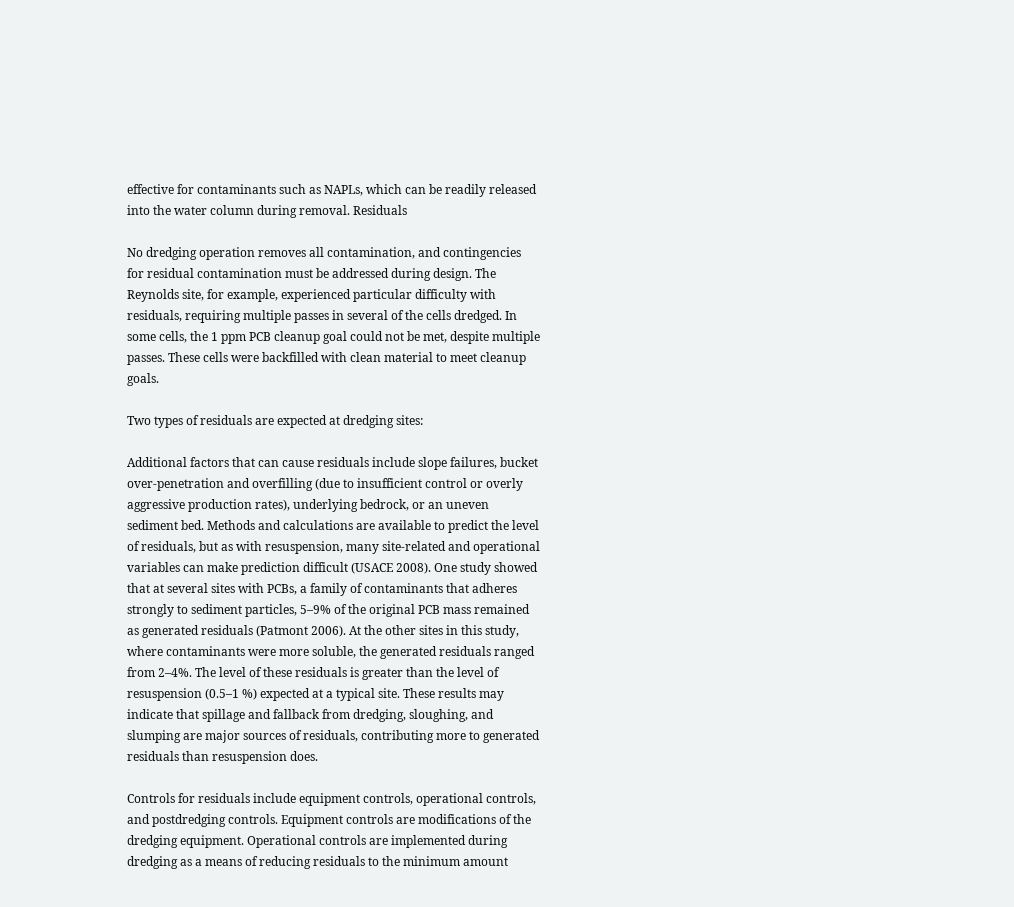effective for contaminants such as NAPLs, which can be readily released into the water column during removal. Residuals

No dredging operation removes all contamination, and contingencies for residual contamination must be addressed during design. The Reynolds site, for example, experienced particular difficulty with residuals, requiring multiple passes in several of the cells dredged. In some cells, the 1 ppm PCB cleanup goal could not be met, despite multiple passes. These cells were backfilled with clean material to meet cleanup goals.

Two types of residuals are expected at dredging sites:

Additional factors that can cause residuals include slope failures, bucket over-penetration and overfilling (due to insufficient control or overly aggressive production rates), underlying bedrock, or an uneven sediment bed. Methods and calculations are available to predict the level of residuals, but as with resuspension, many site-related and operational variables can make prediction difficult (USACE 2008). One study showed that at several sites with PCBs, a family of contaminants that adheres strongly to sediment particles, 5–9% of the original PCB mass remained as generated residuals (Patmont 2006). At the other sites in this study, where contaminants were more soluble, the generated residuals ranged from 2–4%. The level of these residuals is greater than the level of resuspension (0.5–1 %) expected at a typical site. These results may indicate that spillage and fallback from dredging, sloughing, and slumping are major sources of residuals, contributing more to generated residuals than resuspension does.

Controls for residuals include equipment controls, operational controls, and postdredging controls. Equipment controls are modifications of the dredging equipment. Operational controls are implemented during dredging as a means of reducing residuals to the minimum amount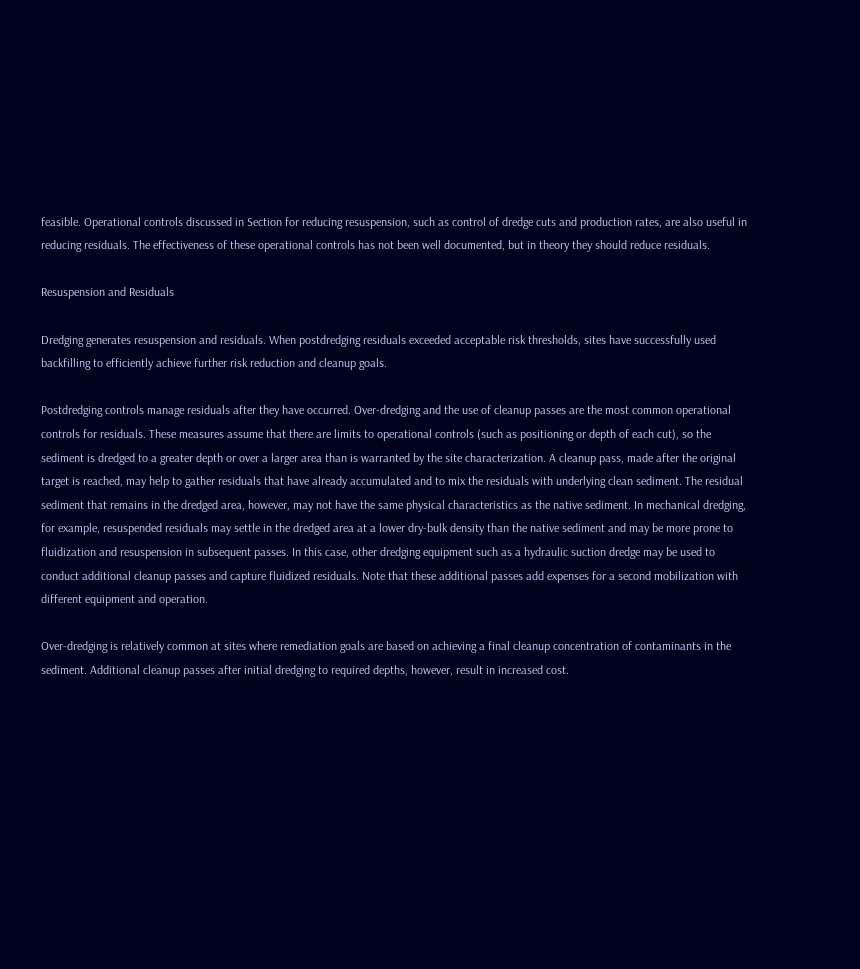feasible. Operational controls discussed in Section for reducing resuspension, such as control of dredge cuts and production rates, are also useful in reducing residuals. The effectiveness of these operational controls has not been well documented, but in theory they should reduce residuals.

Resuspension and Residuals

Dredging generates resuspension and residuals. When postdredging residuals exceeded acceptable risk thresholds, sites have successfully used backfilling to efficiently achieve further risk reduction and cleanup goals.

Postdredging controls manage residuals after they have occurred. Over-dredging and the use of cleanup passes are the most common operational controls for residuals. These measures assume that there are limits to operational controls (such as positioning or depth of each cut), so the sediment is dredged to a greater depth or over a larger area than is warranted by the site characterization. A cleanup pass, made after the original target is reached, may help to gather residuals that have already accumulated and to mix the residuals with underlying clean sediment. The residual sediment that remains in the dredged area, however, may not have the same physical characteristics as the native sediment. In mechanical dredging, for example, resuspended residuals may settle in the dredged area at a lower dry-bulk density than the native sediment and may be more prone to fluidization and resuspension in subsequent passes. In this case, other dredging equipment such as a hydraulic suction dredge may be used to conduct additional cleanup passes and capture fluidized residuals. Note that these additional passes add expenses for a second mobilization with different equipment and operation.

Over-dredging is relatively common at sites where remediation goals are based on achieving a final cleanup concentration of contaminants in the sediment. Additional cleanup passes after initial dredging to required depths, however, result in increased cost.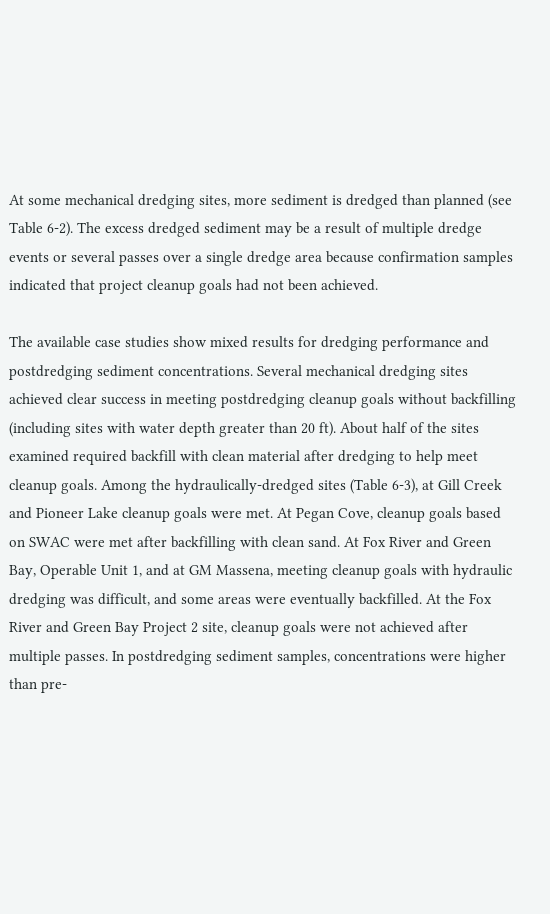At some mechanical dredging sites, more sediment is dredged than planned (see Table 6-2). The excess dredged sediment may be a result of multiple dredge events or several passes over a single dredge area because confirmation samples indicated that project cleanup goals had not been achieved.

The available case studies show mixed results for dredging performance and postdredging sediment concentrations. Several mechanical dredging sites achieved clear success in meeting postdredging cleanup goals without backfilling (including sites with water depth greater than 20 ft). About half of the sites examined required backfill with clean material after dredging to help meet cleanup goals. Among the hydraulically-dredged sites (Table 6-3), at Gill Creek and Pioneer Lake cleanup goals were met. At Pegan Cove, cleanup goals based on SWAC were met after backfilling with clean sand. At Fox River and Green Bay, Operable Unit 1, and at GM Massena, meeting cleanup goals with hydraulic dredging was difficult, and some areas were eventually backfilled. At the Fox River and Green Bay Project 2 site, cleanup goals were not achieved after multiple passes. In postdredging sediment samples, concentrations were higher than pre-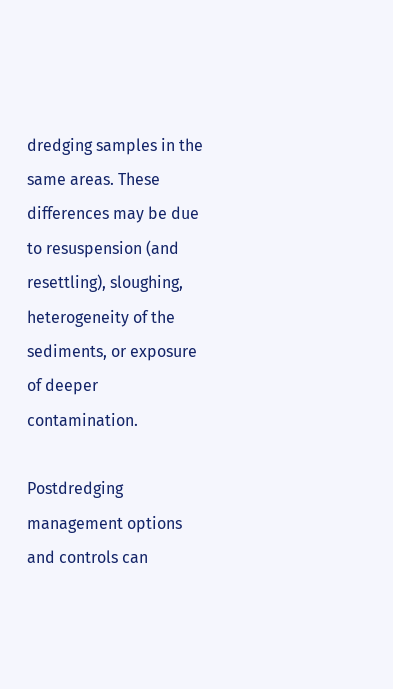dredging samples in the same areas. These differences may be due to resuspension (and resettling), sloughing, heterogeneity of the sediments, or exposure of deeper contamination.

Postdredging management options and controls can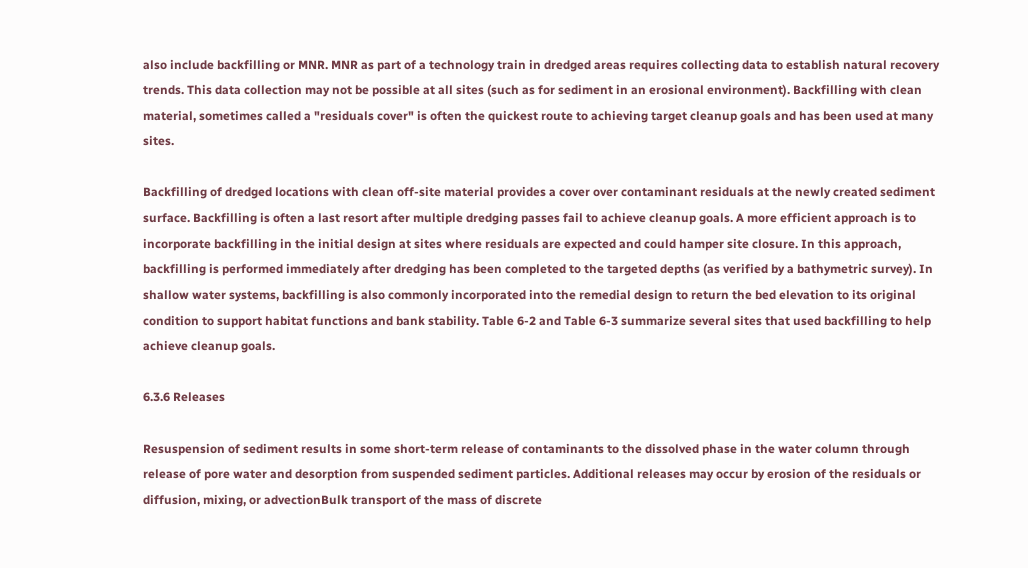also include backfilling or MNR. MNR as part of a technology train in dredged areas requires collecting data to establish natural recovery trends. This data collection may not be possible at all sites (such as for sediment in an erosional environment). Backfilling with clean material, sometimes called a "residuals cover" is often the quickest route to achieving target cleanup goals and has been used at many sites.

Backfilling of dredged locations with clean off-site material provides a cover over contaminant residuals at the newly created sediment surface. Backfilling is often a last resort after multiple dredging passes fail to achieve cleanup goals. A more efficient approach is to incorporate backfilling in the initial design at sites where residuals are expected and could hamper site closure. In this approach, backfilling is performed immediately after dredging has been completed to the targeted depths (as verified by a bathymetric survey). In shallow water systems, backfilling is also commonly incorporated into the remedial design to return the bed elevation to its original condition to support habitat functions and bank stability. Table 6-2 and Table 6-3 summarize several sites that used backfilling to help achieve cleanup goals.

6.3.6 Releases

Resuspension of sediment results in some short-term release of contaminants to the dissolved phase in the water column through release of pore water and desorption from suspended sediment particles. Additional releases may occur by erosion of the residuals or diffusion, mixing, or advectionBulk transport of the mass of discrete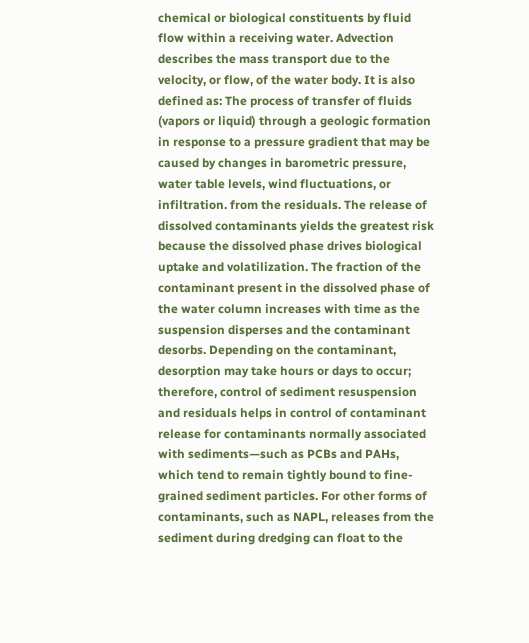chemical or biological constituents by fluid flow within a receiving water. Advection describes the mass transport due to the velocity, or flow, of the water body. It is also defined as: The process of transfer of fluids (vapors or liquid) through a geologic formation in response to a pressure gradient that may be caused by changes in barometric pressure, water table levels, wind fluctuations, or infiltration. from the residuals. The release of dissolved contaminants yields the greatest risk because the dissolved phase drives biological uptake and volatilization. The fraction of the contaminant present in the dissolved phase of the water column increases with time as the suspension disperses and the contaminant desorbs. Depending on the contaminant, desorption may take hours or days to occur; therefore, control of sediment resuspension and residuals helps in control of contaminant release for contaminants normally associated with sediments—such as PCBs and PAHs, which tend to remain tightly bound to fine-grained sediment particles. For other forms of contaminants, such as NAPL, releases from the sediment during dredging can float to the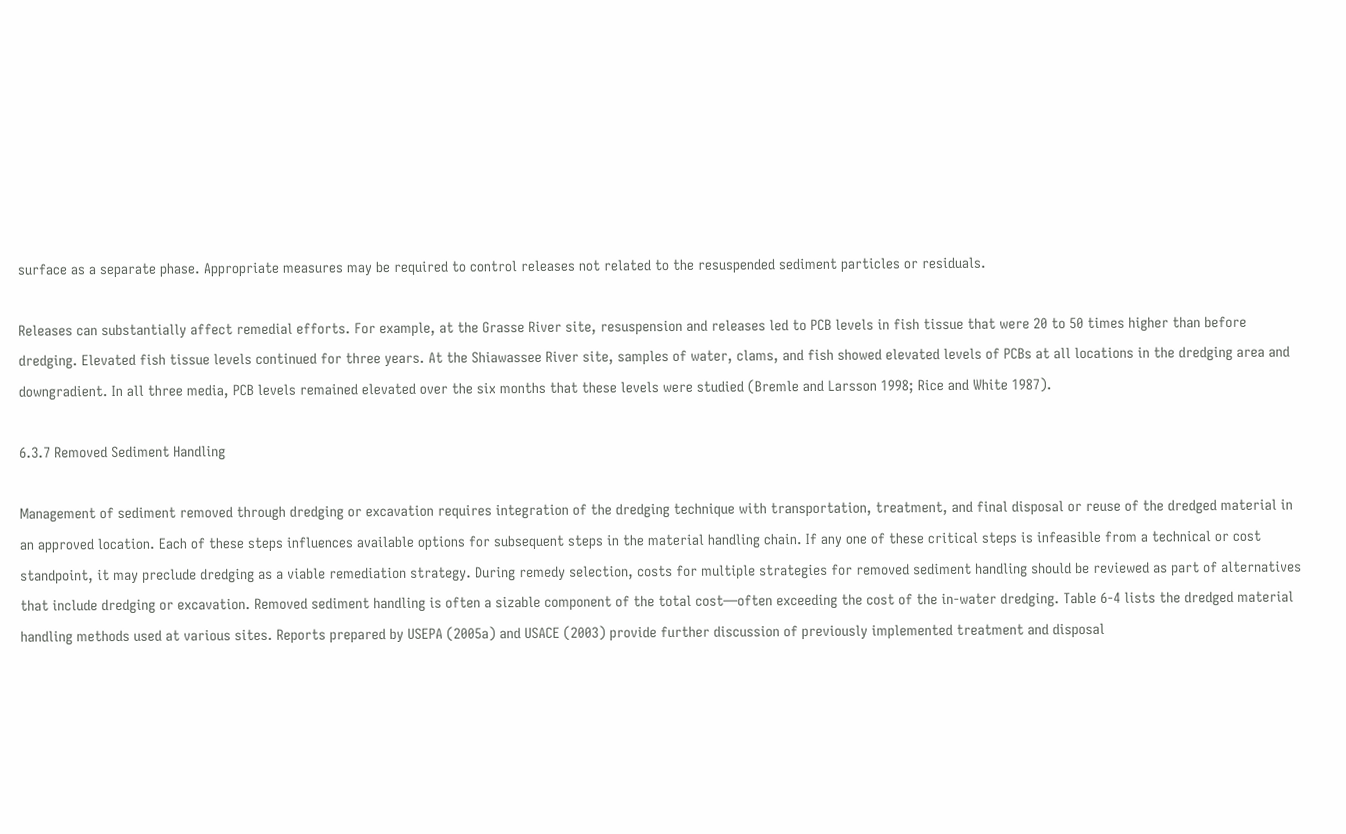surface as a separate phase. Appropriate measures may be required to control releases not related to the resuspended sediment particles or residuals.

Releases can substantially affect remedial efforts. For example, at the Grasse River site, resuspension and releases led to PCB levels in fish tissue that were 20 to 50 times higher than before dredging. Elevated fish tissue levels continued for three years. At the Shiawassee River site, samples of water, clams, and fish showed elevated levels of PCBs at all locations in the dredging area and downgradient. In all three media, PCB levels remained elevated over the six months that these levels were studied (Bremle and Larsson 1998; Rice and White 1987).

6.3.7 Removed Sediment Handling

Management of sediment removed through dredging or excavation requires integration of the dredging technique with transportation, treatment, and final disposal or reuse of the dredged material in an approved location. Each of these steps influences available options for subsequent steps in the material handling chain. If any one of these critical steps is infeasible from a technical or cost standpoint, it may preclude dredging as a viable remediation strategy. During remedy selection, costs for multiple strategies for removed sediment handling should be reviewed as part of alternatives that include dredging or excavation. Removed sediment handling is often a sizable component of the total cost—often exceeding the cost of the in-water dredging. Table 6-4 lists the dredged material handling methods used at various sites. Reports prepared by USEPA (2005a) and USACE (2003) provide further discussion of previously implemented treatment and disposal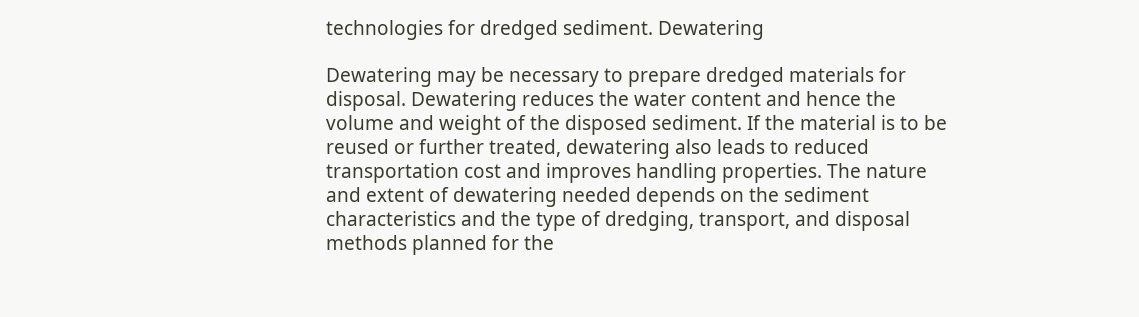technologies for dredged sediment. Dewatering

Dewatering may be necessary to prepare dredged materials for disposal. Dewatering reduces the water content and hence the volume and weight of the disposed sediment. If the material is to be reused or further treated, dewatering also leads to reduced transportation cost and improves handling properties. The nature and extent of dewatering needed depends on the sediment characteristics and the type of dredging, transport, and disposal methods planned for the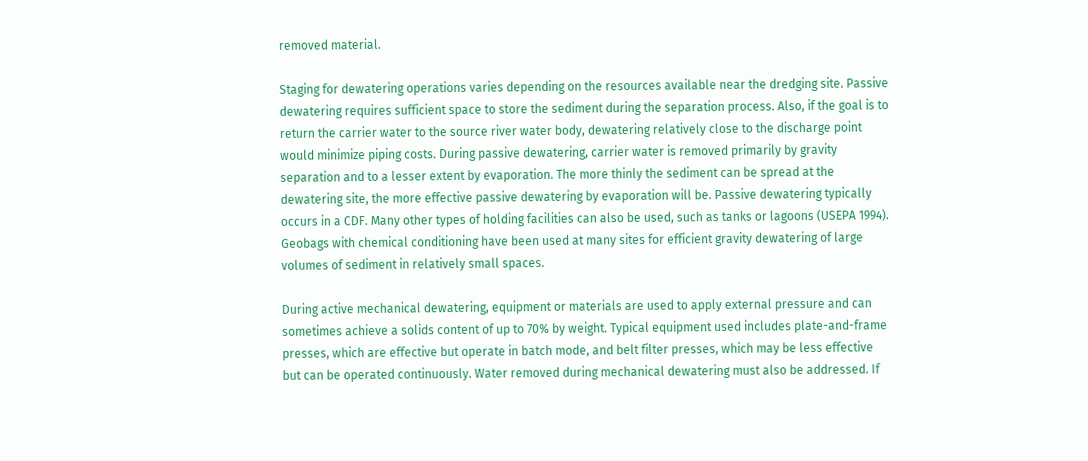removed material.

Staging for dewatering operations varies depending on the resources available near the dredging site. Passive dewatering requires sufficient space to store the sediment during the separation process. Also, if the goal is to return the carrier water to the source river water body, dewatering relatively close to the discharge point would minimize piping costs. During passive dewatering, carrier water is removed primarily by gravity separation and to a lesser extent by evaporation. The more thinly the sediment can be spread at the dewatering site, the more effective passive dewatering by evaporation will be. Passive dewatering typically occurs in a CDF. Many other types of holding facilities can also be used, such as tanks or lagoons (USEPA 1994). Geobags with chemical conditioning have been used at many sites for efficient gravity dewatering of large volumes of sediment in relatively small spaces.

During active mechanical dewatering, equipment or materials are used to apply external pressure and can sometimes achieve a solids content of up to 70% by weight. Typical equipment used includes plate-and-frame presses, which are effective but operate in batch mode, and belt filter presses, which may be less effective but can be operated continuously. Water removed during mechanical dewatering must also be addressed. If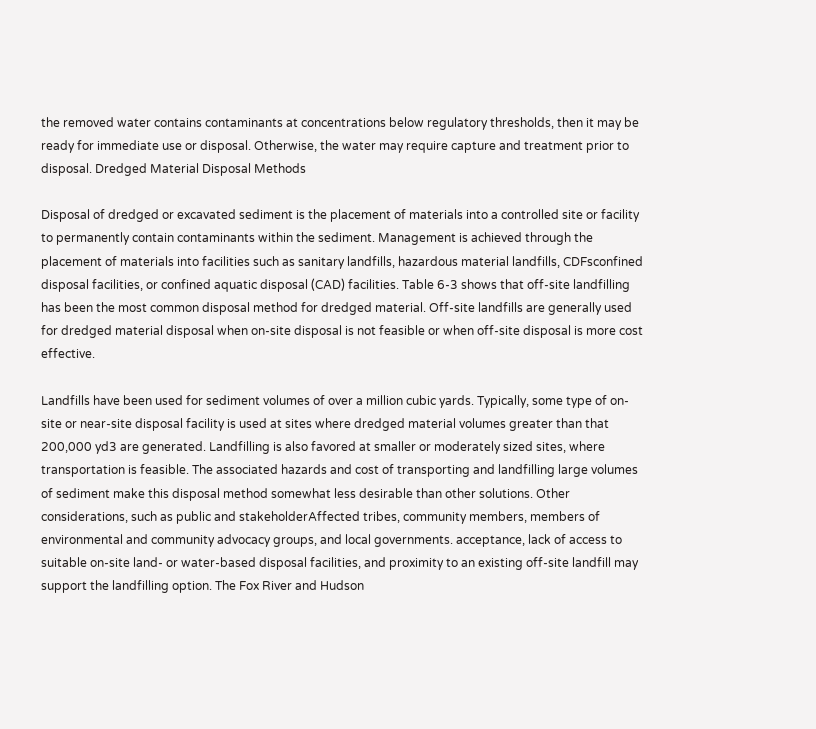the removed water contains contaminants at concentrations below regulatory thresholds, then it may be ready for immediate use or disposal. Otherwise, the water may require capture and treatment prior to disposal. Dredged Material Disposal Methods

Disposal of dredged or excavated sediment is the placement of materials into a controlled site or facility to permanently contain contaminants within the sediment. Management is achieved through the placement of materials into facilities such as sanitary landfills, hazardous material landfills, CDFsconfined disposal facilities, or confined aquatic disposal (CAD) facilities. Table 6-3 shows that off-site landfilling has been the most common disposal method for dredged material. Off-site landfills are generally used for dredged material disposal when on-site disposal is not feasible or when off-site disposal is more cost effective.

Landfills have been used for sediment volumes of over a million cubic yards. Typically, some type of on-site or near-site disposal facility is used at sites where dredged material volumes greater than that 200,000 yd3 are generated. Landfilling is also favored at smaller or moderately sized sites, where transportation is feasible. The associated hazards and cost of transporting and landfilling large volumes of sediment make this disposal method somewhat less desirable than other solutions. Other considerations, such as public and stakeholderAffected tribes, community members, members of environmental and community advocacy groups, and local governments. acceptance, lack of access to suitable on-site land- or water-based disposal facilities, and proximity to an existing off-site landfill may support the landfilling option. The Fox River and Hudson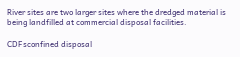River sites are two larger sites where the dredged material is being landfilled at commercial disposal facilities.

CDFsconfined disposal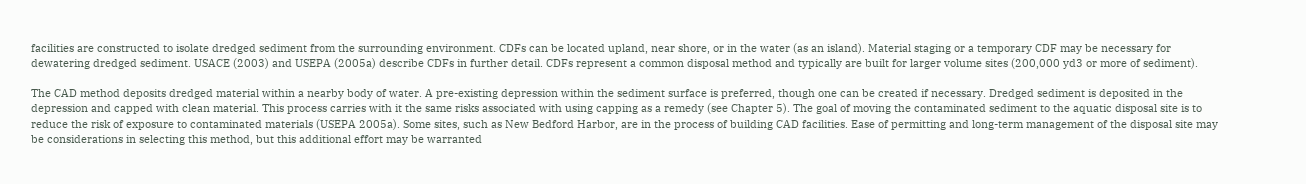facilities are constructed to isolate dredged sediment from the surrounding environment. CDFs can be located upland, near shore, or in the water (as an island). Material staging or a temporary CDF may be necessary for dewatering dredged sediment. USACE (2003) and USEPA (2005a) describe CDFs in further detail. CDFs represent a common disposal method and typically are built for larger volume sites (200,000 yd3 or more of sediment).

The CAD method deposits dredged material within a nearby body of water. A pre-existing depression within the sediment surface is preferred, though one can be created if necessary. Dredged sediment is deposited in the depression and capped with clean material. This process carries with it the same risks associated with using capping as a remedy (see Chapter 5). The goal of moving the contaminated sediment to the aquatic disposal site is to reduce the risk of exposure to contaminated materials (USEPA 2005a). Some sites, such as New Bedford Harbor, are in the process of building CAD facilities. Ease of permitting and long-term management of the disposal site may be considerations in selecting this method, but this additional effort may be warranted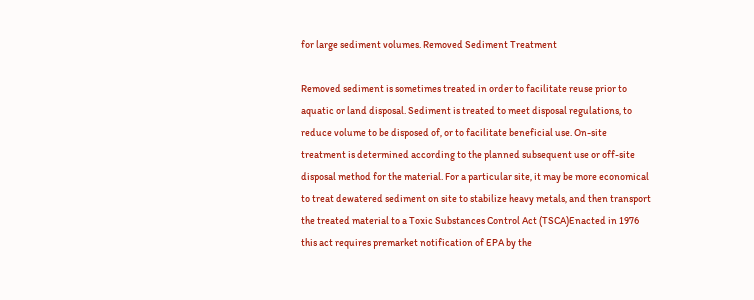for large sediment volumes. Removed Sediment Treatment

Removed sediment is sometimes treated in order to facilitate reuse prior to aquatic or land disposal. Sediment is treated to meet disposal regulations, to reduce volume to be disposed of, or to facilitate beneficial use. On-site treatment is determined according to the planned subsequent use or off-site disposal method for the material. For a particular site, it may be more economical to treat dewatered sediment on site to stabilize heavy metals, and then transport the treated material to a Toxic Substances Control Act (TSCA)Enacted in 1976 this act requires premarket notification of EPA by the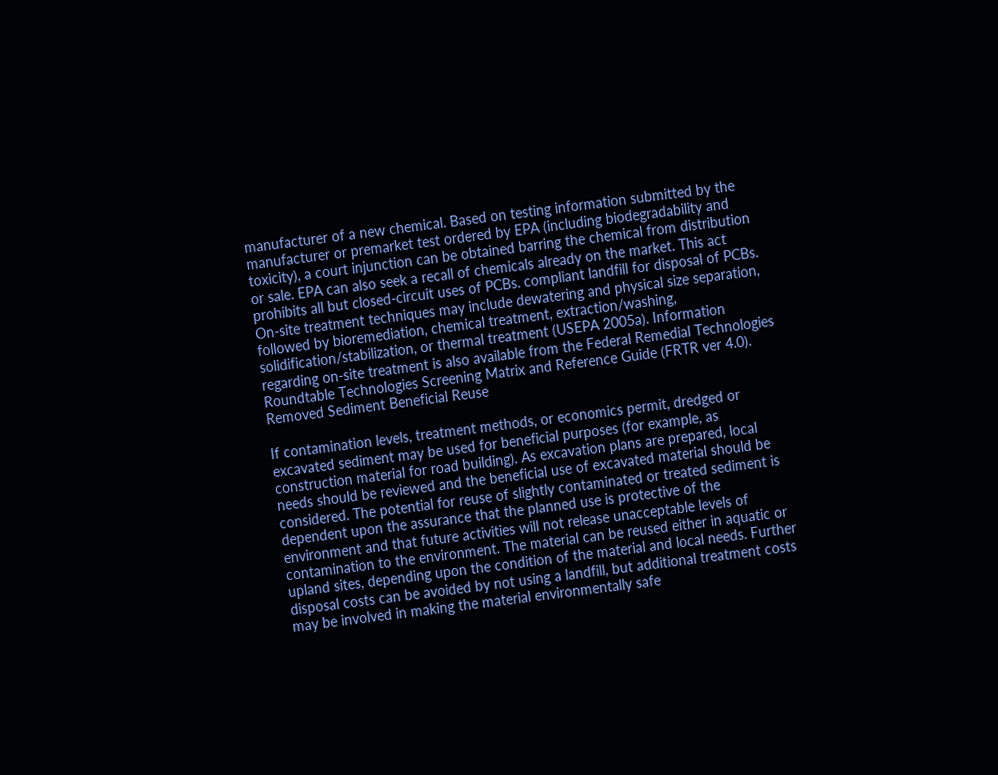manufacturer of a new chemical. Based on testing information submitted by the manufacturer or premarket test ordered by EPA (including biodegradability and toxicity), a court injunction can be obtained barring the chemical from distribution or sale. EPA can also seek a recall of chemicals already on the market. This act prohibits all but closed-circuit uses of PCBs. compliant landfill for disposal of PCBs. On-site treatment techniques may include dewatering and physical size separation, followed by bioremediation, chemical treatment, extraction/washing, solidification/stabilization, or thermal treatment (USEPA 2005a). Information regarding on-site treatment is also available from the Federal Remedial Technologies Roundtable Technologies Screening Matrix and Reference Guide (FRTR ver 4.0). Removed Sediment Beneficial Reuse

If contamination levels, treatment methods, or economics permit, dredged or excavated sediment may be used for beneficial purposes (for example, as construction material for road building). As excavation plans are prepared, local needs should be reviewed and the beneficial use of excavated material should be considered. The potential for reuse of slightly contaminated or treated sediment is dependent upon the assurance that the planned use is protective of the environment and that future activities will not release unacceptable levels of contamination to the environment. The material can be reused either in aquatic or upland sites, depending upon the condition of the material and local needs. Further disposal costs can be avoided by not using a landfill, but additional treatment costs may be involved in making the material environmentally safe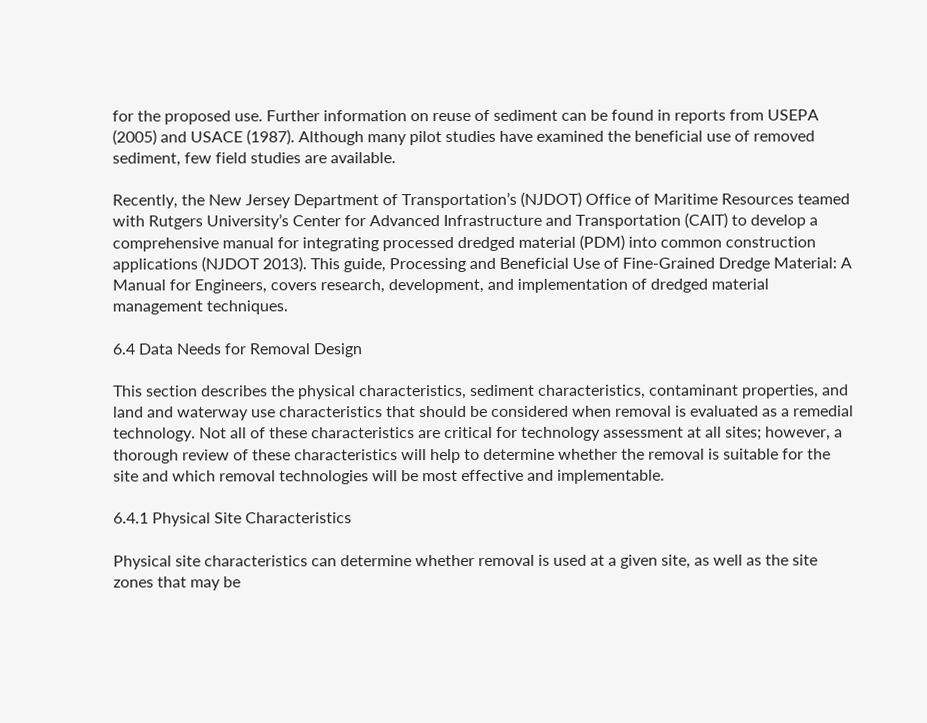for the proposed use. Further information on reuse of sediment can be found in reports from USEPA (2005) and USACE (1987). Although many pilot studies have examined the beneficial use of removed sediment, few field studies are available.

Recently, the New Jersey Department of Transportation’s (NJDOT) Office of Maritime Resources teamed with Rutgers University’s Center for Advanced Infrastructure and Transportation (CAIT) to develop a comprehensive manual for integrating processed dredged material (PDM) into common construction applications (NJDOT 2013). This guide, Processing and Beneficial Use of Fine-Grained Dredge Material: A Manual for Engineers, covers research, development, and implementation of dredged material management techniques.

6.4 Data Needs for Removal Design

This section describes the physical characteristics, sediment characteristics, contaminant properties, and land and waterway use characteristics that should be considered when removal is evaluated as a remedial technology. Not all of these characteristics are critical for technology assessment at all sites; however, a thorough review of these characteristics will help to determine whether the removal is suitable for the site and which removal technologies will be most effective and implementable.

6.4.1 Physical Site Characteristics

Physical site characteristics can determine whether removal is used at a given site, as well as the site zones that may be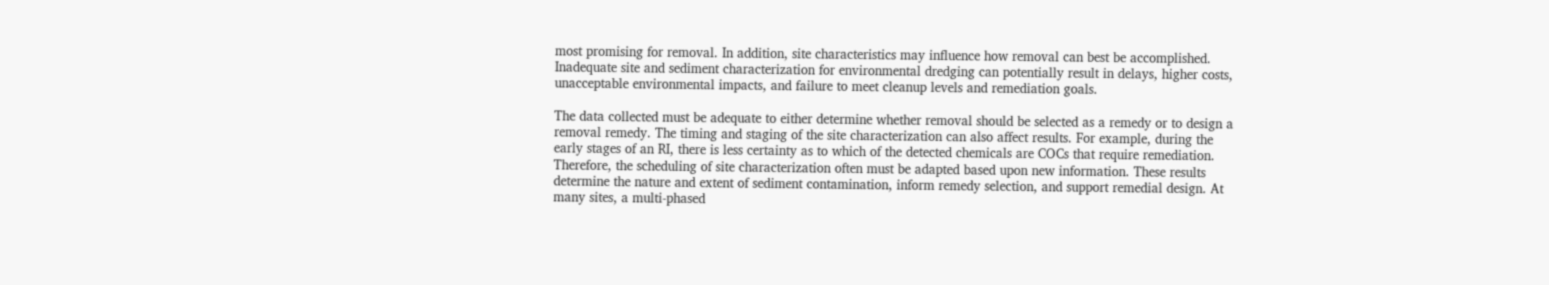most promising for removal. In addition, site characteristics may influence how removal can best be accomplished. Inadequate site and sediment characterization for environmental dredging can potentially result in delays, higher costs, unacceptable environmental impacts, and failure to meet cleanup levels and remediation goals.

The data collected must be adequate to either determine whether removal should be selected as a remedy or to design a removal remedy. The timing and staging of the site characterization can also affect results. For example, during the early stages of an RI, there is less certainty as to which of the detected chemicals are COCs that require remediation. Therefore, the scheduling of site characterization often must be adapted based upon new information. These results determine the nature and extent of sediment contamination, inform remedy selection, and support remedial design. At many sites, a multi-phased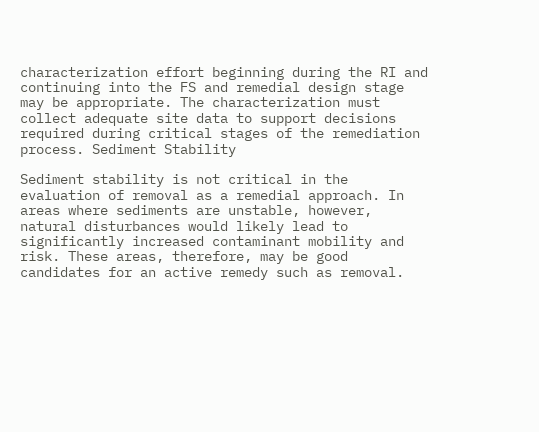characterization effort beginning during the RI and continuing into the FS and remedial design stage may be appropriate. The characterization must collect adequate site data to support decisions required during critical stages of the remediation process. Sediment Stability

Sediment stability is not critical in the evaluation of removal as a remedial approach. In areas where sediments are unstable, however, natural disturbances would likely lead to significantly increased contaminant mobility and risk. These areas, therefore, may be good candidates for an active remedy such as removal.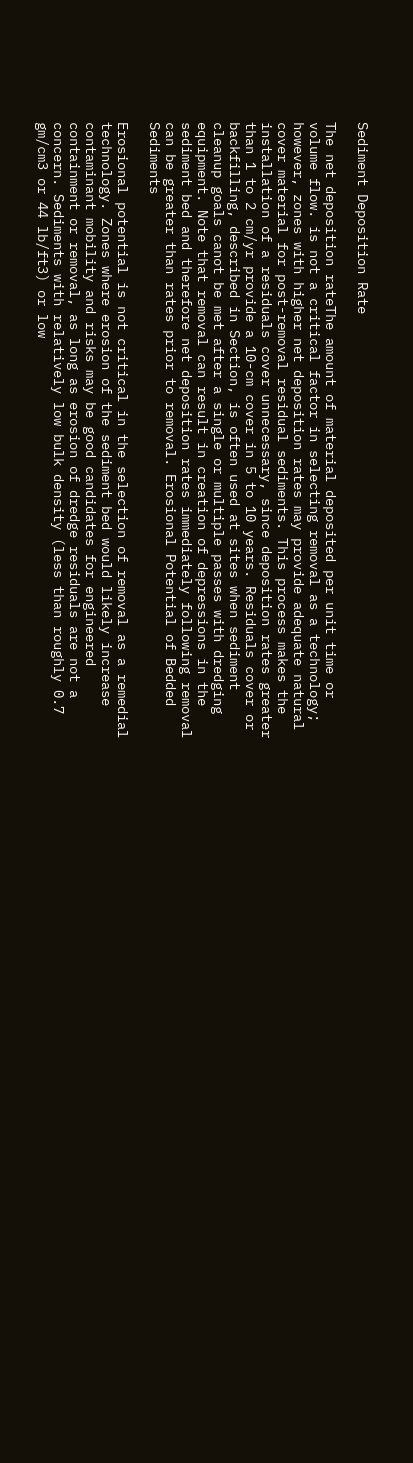Sediment Deposition Rate

The net deposition rateThe amount of material deposited per unit time or volume flow. is not a critical factor in selecting removal as a technology; however, zones with higher net deposition rates may provide adequate natural cover material for post-removal residual sediments. This process makes the installation of a residuals cover unnecessary, since deposition rates greater than 1 to 2 cm/yr provide a 10-cm cover in 5 to 10 years. Residuals cover or backfilling, described in Section, is often used at sites when sediment cleanup goals canot be met after a single or multiple passes with dredging equipment. Note that removal can result in creation of depressions in the sediment bed and therefore net deposition rates immediately following removal can be greater than rates prior to removal. Erosional Potential of Bedded Sediments

Erosional potential is not critical in the selection of removal as a remedial technology. Zones where erosion of the sediment bed would likely increase contaminant mobility and risks may be good candidates for engineered containment or removal, as long as erosion of dredge residuals are not a concern. Sediments with relatively low bulk density (less than roughly 0.7 gm/cm3 or 44 lb/ft3) or low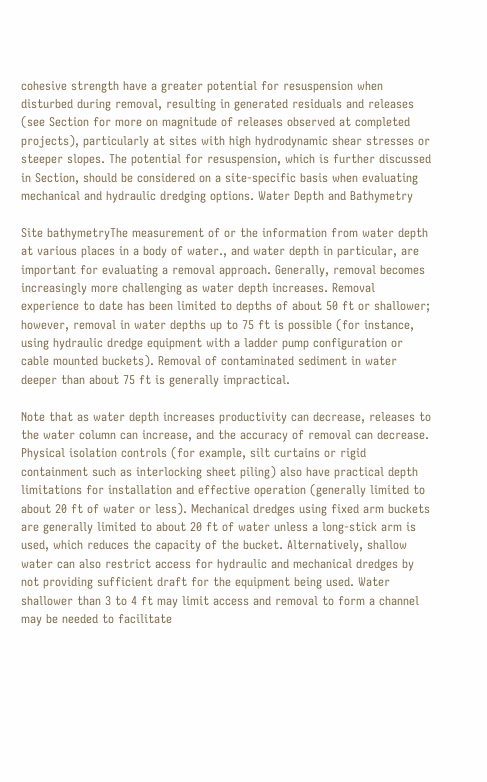cohesive strength have a greater potential for resuspension when disturbed during removal, resulting in generated residuals and releases (see Section for more on magnitude of releases observed at completed projects), particularly at sites with high hydrodynamic shear stresses or steeper slopes. The potential for resuspension, which is further discussed in Section, should be considered on a site-specific basis when evaluating mechanical and hydraulic dredging options. Water Depth and Bathymetry

Site bathymetryThe measurement of or the information from water depth at various places in a body of water., and water depth in particular, are important for evaluating a removal approach. Generally, removal becomes increasingly more challenging as water depth increases. Removal experience to date has been limited to depths of about 50 ft or shallower; however, removal in water depths up to 75 ft is possible (for instance, using hydraulic dredge equipment with a ladder pump configuration or cable mounted buckets). Removal of contaminated sediment in water deeper than about 75 ft is generally impractical.

Note that as water depth increases productivity can decrease, releases to the water column can increase, and the accuracy of removal can decrease. Physical isolation controls (for example, silt curtains or rigid containment such as interlocking sheet piling) also have practical depth limitations for installation and effective operation (generally limited to about 20 ft of water or less). Mechanical dredges using fixed arm buckets are generally limited to about 20 ft of water unless a long-stick arm is used, which reduces the capacity of the bucket. Alternatively, shallow water can also restrict access for hydraulic and mechanical dredges by not providing sufficient draft for the equipment being used. Water shallower than 3 to 4 ft may limit access and removal to form a channel may be needed to facilitate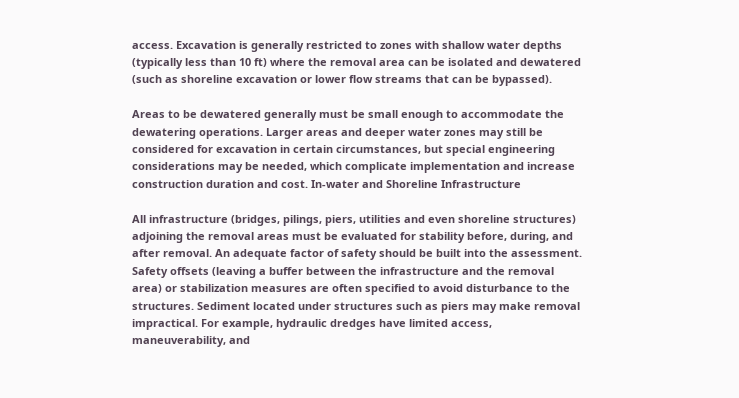access. Excavation is generally restricted to zones with shallow water depths (typically less than 10 ft) where the removal area can be isolated and dewatered (such as shoreline excavation or lower flow streams that can be bypassed).

Areas to be dewatered generally must be small enough to accommodate the dewatering operations. Larger areas and deeper water zones may still be considered for excavation in certain circumstances, but special engineering considerations may be needed, which complicate implementation and increase construction duration and cost. In-water and Shoreline Infrastructure

All infrastructure (bridges, pilings, piers, utilities and even shoreline structures) adjoining the removal areas must be evaluated for stability before, during, and after removal. An adequate factor of safety should be built into the assessment. Safety offsets (leaving a buffer between the infrastructure and the removal area) or stabilization measures are often specified to avoid disturbance to the structures. Sediment located under structures such as piers may make removal impractical. For example, hydraulic dredges have limited access, maneuverability, and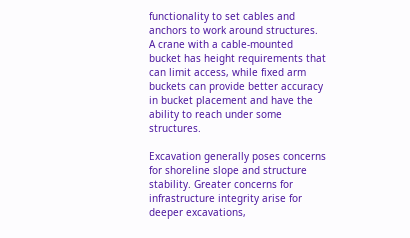functionality to set cables and anchors to work around structures. A crane with a cable-mounted bucket has height requirements that can limit access, while fixed arm buckets can provide better accuracy in bucket placement and have the ability to reach under some structures.

Excavation generally poses concerns for shoreline slope and structure stability. Greater concerns for infrastructure integrity arise for deeper excavations,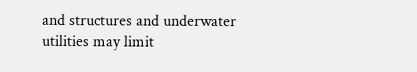and structures and underwater utilities may limit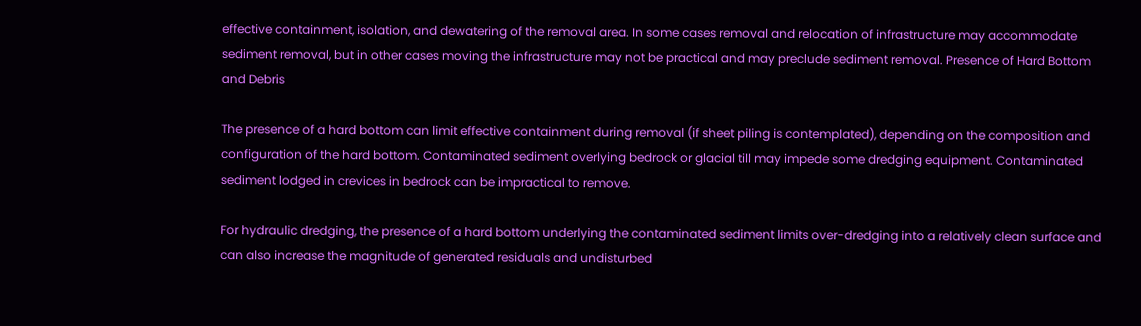effective containment, isolation, and dewatering of the removal area. In some cases removal and relocation of infrastructure may accommodate sediment removal, but in other cases moving the infrastructure may not be practical and may preclude sediment removal. Presence of Hard Bottom and Debris

The presence of a hard bottom can limit effective containment during removal (if sheet piling is contemplated), depending on the composition and configuration of the hard bottom. Contaminated sediment overlying bedrock or glacial till may impede some dredging equipment. Contaminated sediment lodged in crevices in bedrock can be impractical to remove.

For hydraulic dredging, the presence of a hard bottom underlying the contaminated sediment limits over-dredging into a relatively clean surface and can also increase the magnitude of generated residuals and undisturbed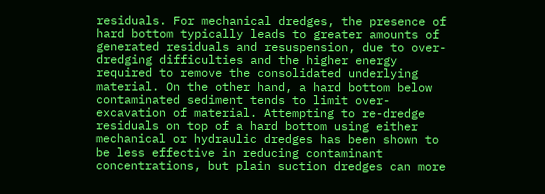residuals. For mechanical dredges, the presence of hard bottom typically leads to greater amounts of generated residuals and resuspension, due to over-dredging difficulties and the higher energy required to remove the consolidated underlying material. On the other hand, a hard bottom below contaminated sediment tends to limit over-excavation of material. Attempting to re-dredge residuals on top of a hard bottom using either mechanical or hydraulic dredges has been shown to be less effective in reducing contaminant concentrations, but plain suction dredges can more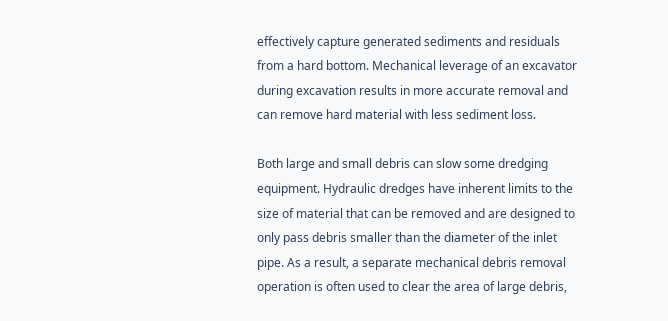effectively capture generated sediments and residuals from a hard bottom. Mechanical leverage of an excavator during excavation results in more accurate removal and can remove hard material with less sediment loss.

Both large and small debris can slow some dredging equipment. Hydraulic dredges have inherent limits to the size of material that can be removed and are designed to only pass debris smaller than the diameter of the inlet pipe. As a result, a separate mechanical debris removal operation is often used to clear the area of large debris,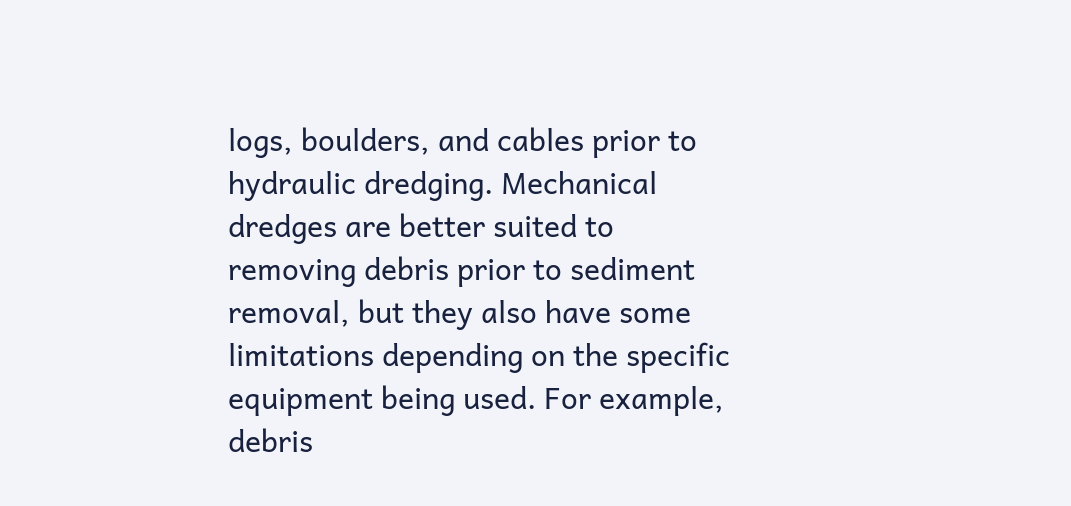logs, boulders, and cables prior to hydraulic dredging. Mechanical dredges are better suited to removing debris prior to sediment removal, but they also have some limitations depending on the specific equipment being used. For example, debris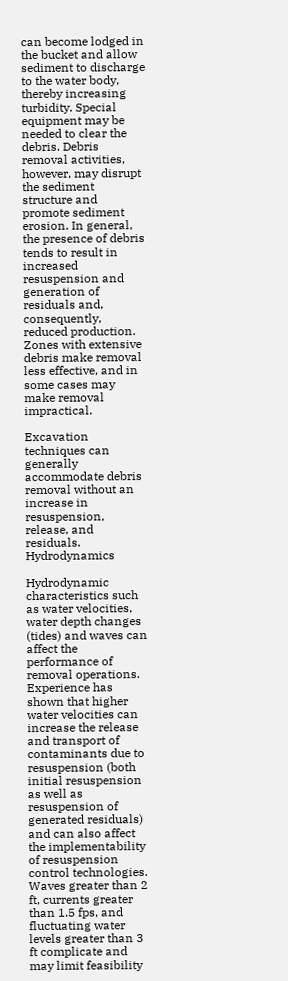can become lodged in the bucket and allow sediment to discharge to the water body, thereby increasing turbidity. Special equipment may be needed to clear the debris. Debris removal activities, however, may disrupt the sediment structure and promote sediment erosion. In general, the presence of debris tends to result in increased resuspension and generation of residuals and, consequently, reduced production. Zones with extensive debris make removal less effective, and in some cases may make removal impractical.

Excavation techniques can generally accommodate debris removal without an increase in resuspension, release, and residuals. Hydrodynamics

Hydrodynamic characteristics such as water velocities, water depth changes (tides) and waves can affect the performance of removal operations. Experience has shown that higher water velocities can increase the release and transport of contaminants due to resuspension (both initial resuspension as well as resuspension of generated residuals) and can also affect the implementability of resuspension control technologies. Waves greater than 2 ft, currents greater than 1.5 fps, and fluctuating water levels greater than 3 ft complicate and may limit feasibility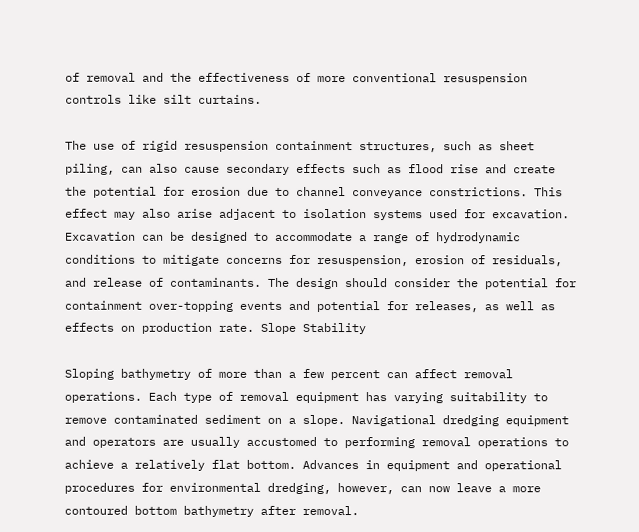of removal and the effectiveness of more conventional resuspension controls like silt curtains.

The use of rigid resuspension containment structures, such as sheet piling, can also cause secondary effects such as flood rise and create the potential for erosion due to channel conveyance constrictions. This effect may also arise adjacent to isolation systems used for excavation. Excavation can be designed to accommodate a range of hydrodynamic conditions to mitigate concerns for resuspension, erosion of residuals, and release of contaminants. The design should consider the potential for containment over-topping events and potential for releases, as well as effects on production rate. Slope Stability

Sloping bathymetry of more than a few percent can affect removal operations. Each type of removal equipment has varying suitability to remove contaminated sediment on a slope. Navigational dredging equipment and operators are usually accustomed to performing removal operations to achieve a relatively flat bottom. Advances in equipment and operational procedures for environmental dredging, however, can now leave a more contoured bottom bathymetry after removal.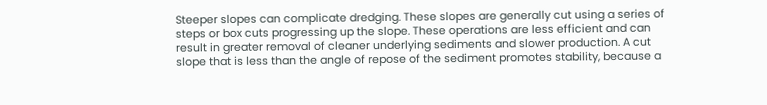Steeper slopes can complicate dredging. These slopes are generally cut using a series of steps or box cuts progressing up the slope. These operations are less efficient and can result in greater removal of cleaner underlying sediments and slower production. A cut slope that is less than the angle of repose of the sediment promotes stability, because a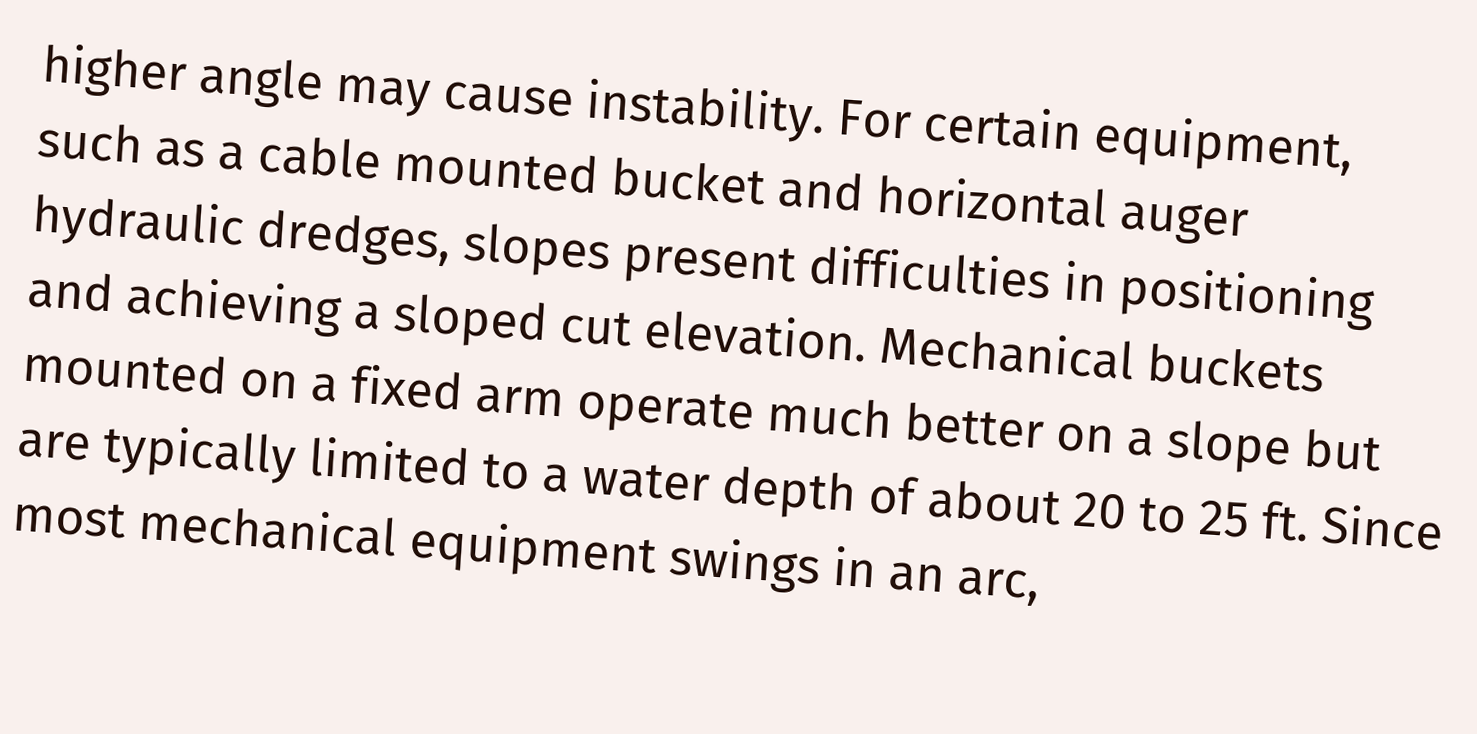higher angle may cause instability. For certain equipment, such as a cable mounted bucket and horizontal auger hydraulic dredges, slopes present difficulties in positioning and achieving a sloped cut elevation. Mechanical buckets mounted on a fixed arm operate much better on a slope but are typically limited to a water depth of about 20 to 25 ft. Since most mechanical equipment swings in an arc,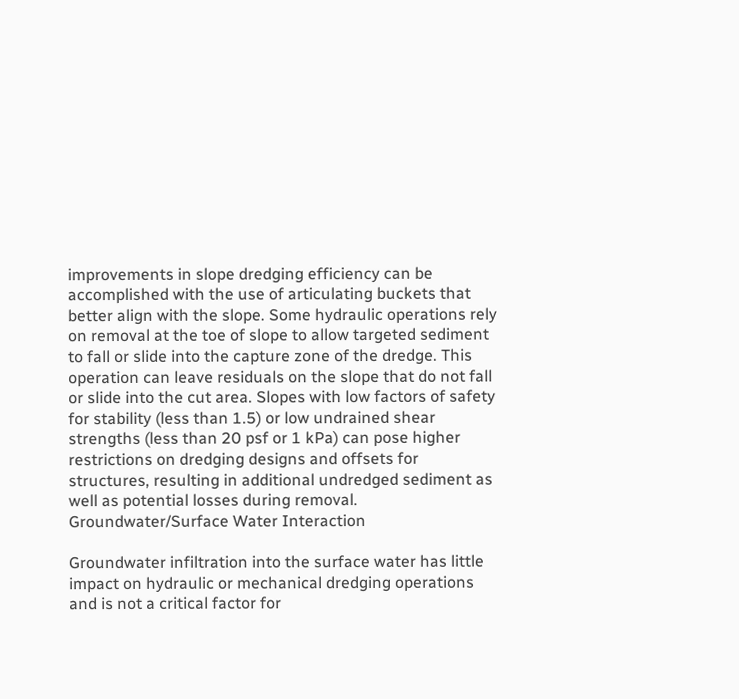improvements in slope dredging efficiency can be accomplished with the use of articulating buckets that better align with the slope. Some hydraulic operations rely on removal at the toe of slope to allow targeted sediment to fall or slide into the capture zone of the dredge. This operation can leave residuals on the slope that do not fall or slide into the cut area. Slopes with low factors of safety for stability (less than 1.5) or low undrained shear strengths (less than 20 psf or 1 kPa) can pose higher restrictions on dredging designs and offsets for structures, resulting in additional undredged sediment as well as potential losses during removal. Groundwater/Surface Water Interaction

Groundwater infiltration into the surface water has little impact on hydraulic or mechanical dredging operations and is not a critical factor for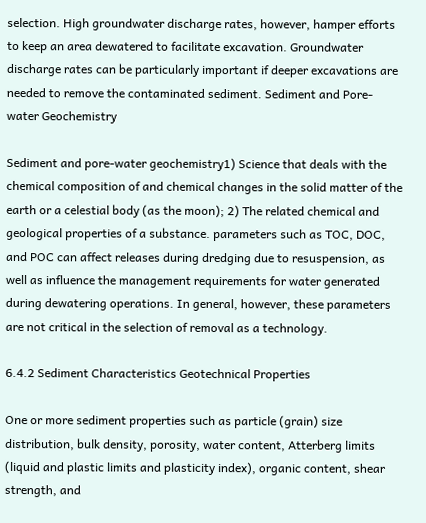selection. High groundwater discharge rates, however, hamper efforts to keep an area dewatered to facilitate excavation. Groundwater discharge rates can be particularly important if deeper excavations are needed to remove the contaminated sediment. Sediment and Pore-water Geochemistry

Sediment and pore-water geochemistry1) Science that deals with the chemical composition of and chemical changes in the solid matter of the earth or a celestial body (as the moon); 2) The related chemical and geological properties of a substance. parameters such as TOC, DOC, and POC can affect releases during dredging due to resuspension, as well as influence the management requirements for water generated during dewatering operations. In general, however, these parameters are not critical in the selection of removal as a technology.

6.4.2 Sediment Characteristics Geotechnical Properties

One or more sediment properties such as particle (grain) size distribution, bulk density, porosity, water content, Atterberg limits (liquid and plastic limits and plasticity index), organic content, shear strength, and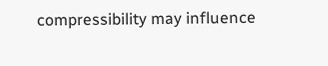compressibility may influence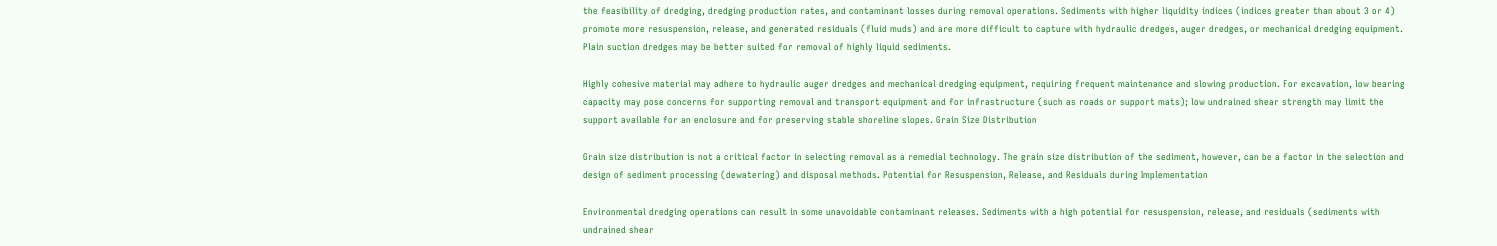the feasibility of dredging, dredging production rates, and contaminant losses during removal operations. Sediments with higher liquidity indices (indices greater than about 3 or 4) promote more resuspension, release, and generated residuals (fluid muds) and are more difficult to capture with hydraulic dredges, auger dredges, or mechanical dredging equipment. Plain suction dredges may be better suited for removal of highly liquid sediments.

Highly cohesive material may adhere to hydraulic auger dredges and mechanical dredging equipment, requiring frequent maintenance and slowing production. For excavation, low bearing capacity may pose concerns for supporting removal and transport equipment and for infrastructure (such as roads or support mats); low undrained shear strength may limit the support available for an enclosure and for preserving stable shoreline slopes. Grain Size Distribution

Grain size distribution is not a critical factor in selecting removal as a remedial technology. The grain size distribution of the sediment, however, can be a factor in the selection and design of sediment processing (dewatering) and disposal methods. Potential for Resuspension, Release, and Residuals during Implementation

Environmental dredging operations can result in some unavoidable contaminant releases. Sediments with a high potential for resuspension, release, and residuals (sediments with undrained shear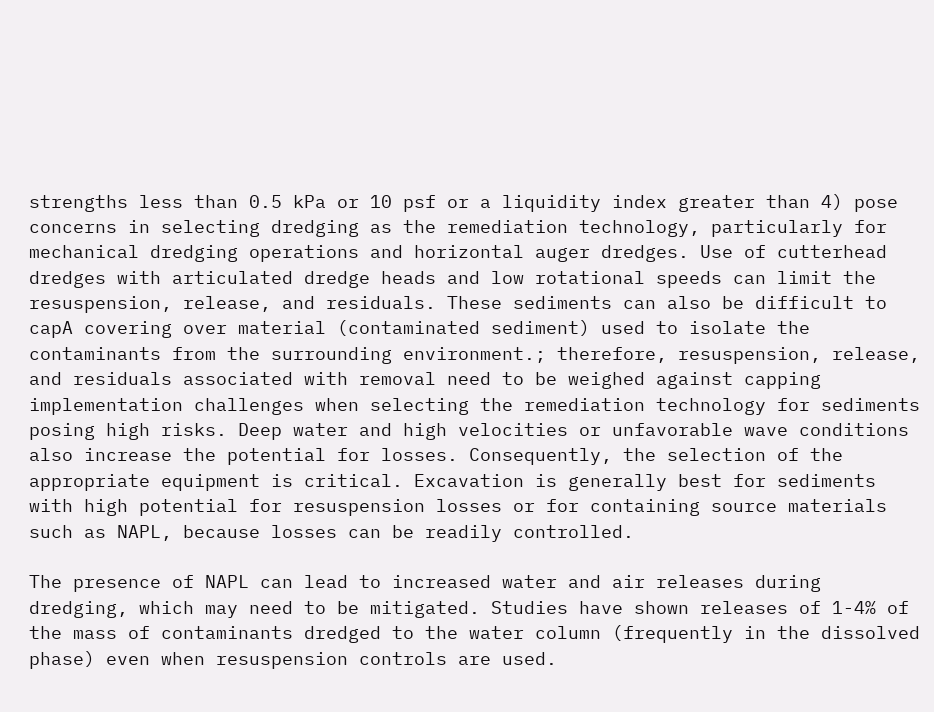strengths less than 0.5 kPa or 10 psf or a liquidity index greater than 4) pose concerns in selecting dredging as the remediation technology, particularly for mechanical dredging operations and horizontal auger dredges. Use of cutterhead dredges with articulated dredge heads and low rotational speeds can limit the resuspension, release, and residuals. These sediments can also be difficult to capA covering over material (contaminated sediment) used to isolate the contaminants from the surrounding environment.; therefore, resuspension, release, and residuals associated with removal need to be weighed against capping implementation challenges when selecting the remediation technology for sediments posing high risks. Deep water and high velocities or unfavorable wave conditions also increase the potential for losses. Consequently, the selection of the appropriate equipment is critical. Excavation is generally best for sediments with high potential for resuspension losses or for containing source materials such as NAPL, because losses can be readily controlled.

The presence of NAPL can lead to increased water and air releases during dredging, which may need to be mitigated. Studies have shown releases of 1-4% of the mass of contaminants dredged to the water column (frequently in the dissolved phase) even when resuspension controls are used.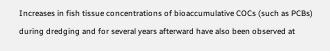Increases in fish tissue concentrations of bioaccumulative COCs (such as PCBs) during dredging and for several years afterward have also been observed at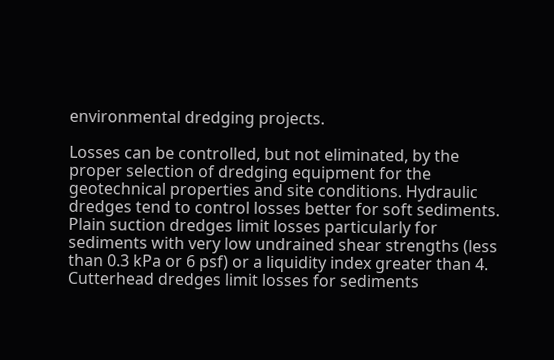environmental dredging projects.

Losses can be controlled, but not eliminated, by the proper selection of dredging equipment for the geotechnical properties and site conditions. Hydraulic dredges tend to control losses better for soft sediments. Plain suction dredges limit losses particularly for sediments with very low undrained shear strengths (less than 0.3 kPa or 6 psf) or a liquidity index greater than 4. Cutterhead dredges limit losses for sediments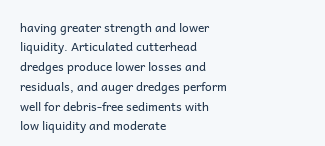having greater strength and lower liquidity. Articulated cutterhead dredges produce lower losses and residuals, and auger dredges perform well for debris-free sediments with low liquidity and moderate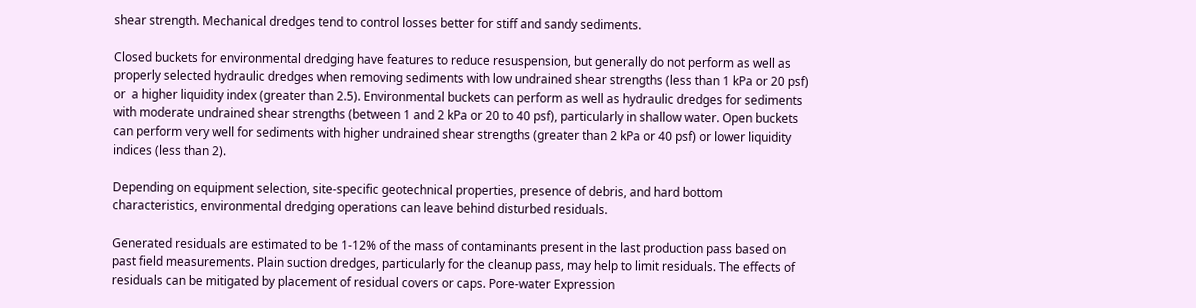shear strength. Mechanical dredges tend to control losses better for stiff and sandy sediments.

Closed buckets for environmental dredging have features to reduce resuspension, but generally do not perform as well as properly selected hydraulic dredges when removing sediments with low undrained shear strengths (less than 1 kPa or 20 psf) or  a higher liquidity index (greater than 2.5). Environmental buckets can perform as well as hydraulic dredges for sediments with moderate undrained shear strengths (between 1 and 2 kPa or 20 to 40 psf), particularly in shallow water. Open buckets can perform very well for sediments with higher undrained shear strengths (greater than 2 kPa or 40 psf) or lower liquidity indices (less than 2).

Depending on equipment selection, site-specific geotechnical properties, presence of debris, and hard bottom characteristics, environmental dredging operations can leave behind disturbed residuals.

Generated residuals are estimated to be 1-12% of the mass of contaminants present in the last production pass based on past field measurements. Plain suction dredges, particularly for the cleanup pass, may help to limit residuals. The effects of residuals can be mitigated by placement of residual covers or caps. Pore-water Expression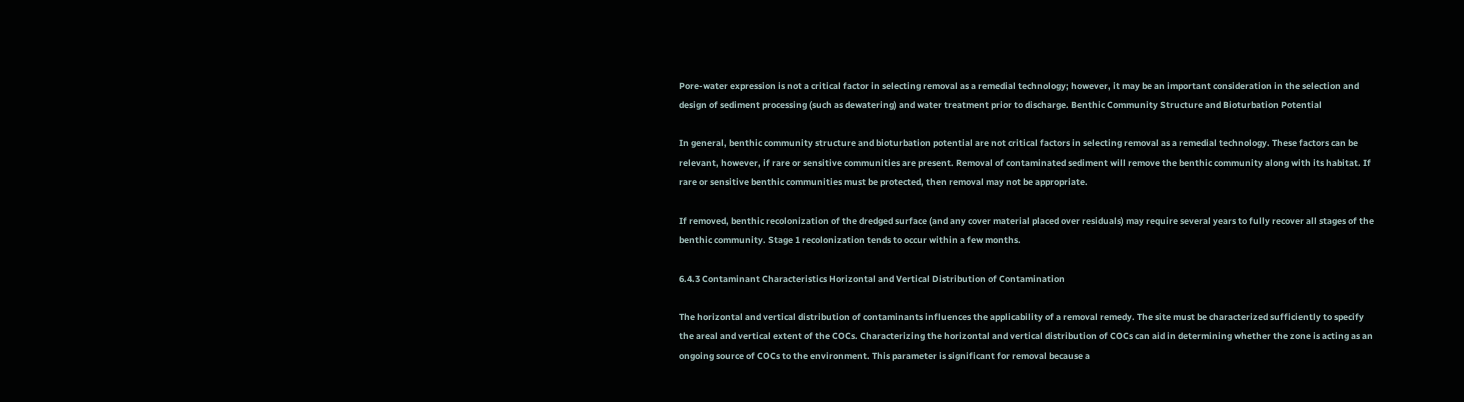Pore-water expression is not a critical factor in selecting removal as a remedial technology; however, it may be an important consideration in the selection and design of sediment processing (such as dewatering) and water treatment prior to discharge. Benthic Community Structure and Bioturbation Potential

In general, benthic community structure and bioturbation potential are not critical factors in selecting removal as a remedial technology. These factors can be relevant, however, if rare or sensitive communities are present. Removal of contaminated sediment will remove the benthic community along with its habitat. If rare or sensitive benthic communities must be protected, then removal may not be appropriate.

If removed, benthic recolonization of the dredged surface (and any cover material placed over residuals) may require several years to fully recover all stages of the benthic community. Stage 1 recolonization tends to occur within a few months.

6.4.3 Contaminant Characteristics Horizontal and Vertical Distribution of Contamination

The horizontal and vertical distribution of contaminants influences the applicability of a removal remedy. The site must be characterized sufficiently to specify the areal and vertical extent of the COCs. Characterizing the horizontal and vertical distribution of COCs can aid in determining whether the zone is acting as an ongoing source of COCs to the environment. This parameter is significant for removal because a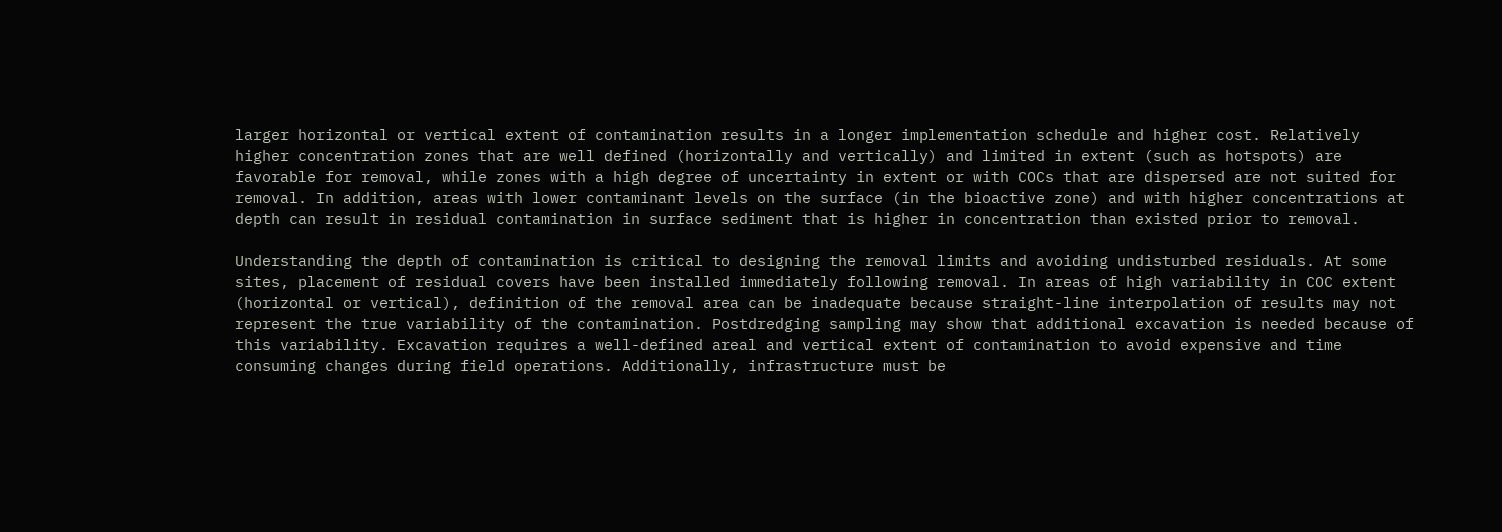larger horizontal or vertical extent of contamination results in a longer implementation schedule and higher cost. Relatively higher concentration zones that are well defined (horizontally and vertically) and limited in extent (such as hotspots) are favorable for removal, while zones with a high degree of uncertainty in extent or with COCs that are dispersed are not suited for removal. In addition, areas with lower contaminant levels on the surface (in the bioactive zone) and with higher concentrations at depth can result in residual contamination in surface sediment that is higher in concentration than existed prior to removal.

Understanding the depth of contamination is critical to designing the removal limits and avoiding undisturbed residuals. At some sites, placement of residual covers have been installed immediately following removal. In areas of high variability in COC extent (horizontal or vertical), definition of the removal area can be inadequate because straight-line interpolation of results may not represent the true variability of the contamination. Postdredging sampling may show that additional excavation is needed because of this variability. Excavation requires a well-defined areal and vertical extent of contamination to avoid expensive and time consuming changes during field operations. Additionally, infrastructure must be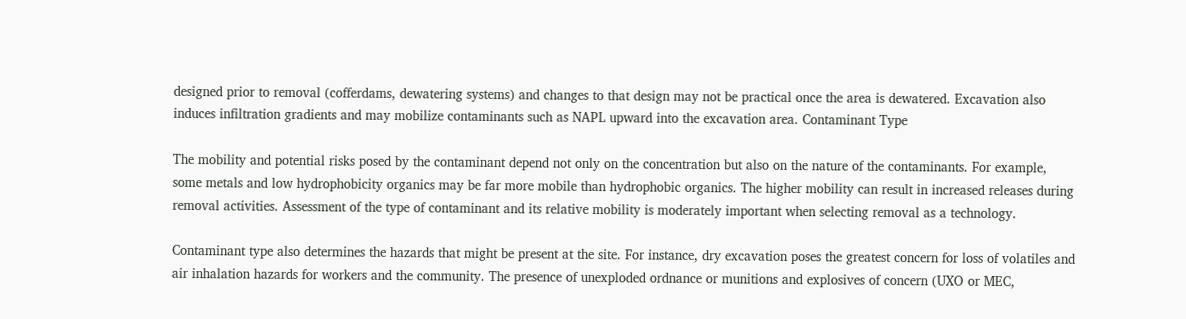designed prior to removal (cofferdams, dewatering systems) and changes to that design may not be practical once the area is dewatered. Excavation also induces infiltration gradients and may mobilize contaminants such as NAPL upward into the excavation area. Contaminant Type

The mobility and potential risks posed by the contaminant depend not only on the concentration but also on the nature of the contaminants. For example, some metals and low hydrophobicity organics may be far more mobile than hydrophobic organics. The higher mobility can result in increased releases during removal activities. Assessment of the type of contaminant and its relative mobility is moderately important when selecting removal as a technology.

Contaminant type also determines the hazards that might be present at the site. For instance, dry excavation poses the greatest concern for loss of volatiles and air inhalation hazards for workers and the community. The presence of unexploded ordnance or munitions and explosives of concern (UXO or MEC,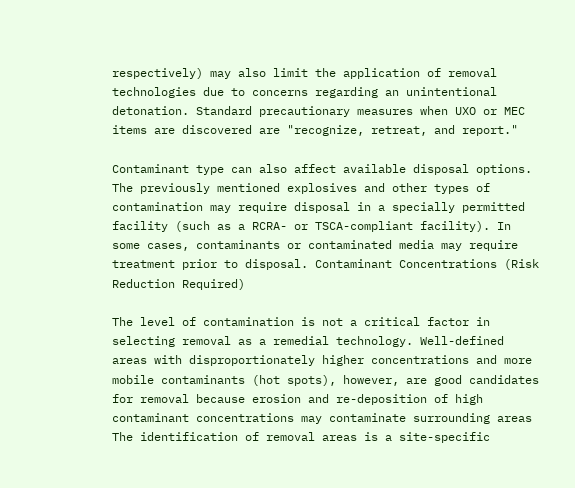respectively) may also limit the application of removal technologies due to concerns regarding an unintentional detonation. Standard precautionary measures when UXO or MEC items are discovered are "recognize, retreat, and report."

Contaminant type can also affect available disposal options. The previously mentioned explosives and other types of contamination may require disposal in a specially permitted facility (such as a RCRA- or TSCA-compliant facility). In some cases, contaminants or contaminated media may require treatment prior to disposal. Contaminant Concentrations (Risk Reduction Required)

The level of contamination is not a critical factor in selecting removal as a remedial technology. Well-defined areas with disproportionately higher concentrations and more mobile contaminants (hot spots), however, are good candidates for removal because erosion and re-deposition of high contaminant concentrations may contaminate surrounding areas  The identification of removal areas is a site-specific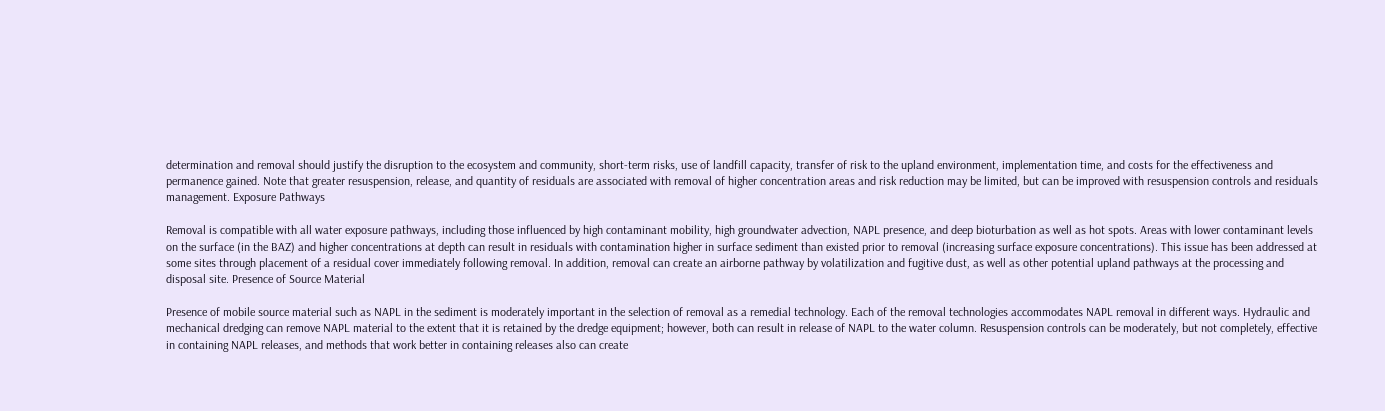determination and removal should justify the disruption to the ecosystem and community, short-term risks, use of landfill capacity, transfer of risk to the upland environment, implementation time, and costs for the effectiveness and permanence gained. Note that greater resuspension, release, and quantity of residuals are associated with removal of higher concentration areas and risk reduction may be limited, but can be improved with resuspension controls and residuals management. Exposure Pathways

Removal is compatible with all water exposure pathways, including those influenced by high contaminant mobility, high groundwater advection, NAPL presence, and deep bioturbation as well as hot spots. Areas with lower contaminant levels on the surface (in the BAZ) and higher concentrations at depth can result in residuals with contamination higher in surface sediment than existed prior to removal (increasing surface exposure concentrations). This issue has been addressed at some sites through placement of a residual cover immediately following removal. In addition, removal can create an airborne pathway by volatilization and fugitive dust, as well as other potential upland pathways at the processing and disposal site. Presence of Source Material

Presence of mobile source material such as NAPL in the sediment is moderately important in the selection of removal as a remedial technology. Each of the removal technologies accommodates NAPL removal in different ways. Hydraulic and mechanical dredging can remove NAPL material to the extent that it is retained by the dredge equipment; however, both can result in release of NAPL to the water column. Resuspension controls can be moderately, but not completely, effective in containing NAPL releases, and methods that work better in containing releases also can create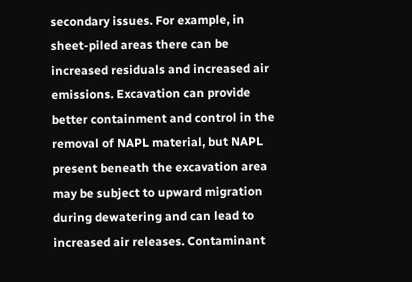secondary issues. For example, in sheet-piled areas there can be increased residuals and increased air emissions. Excavation can provide better containment and control in the removal of NAPL material, but NAPL present beneath the excavation area may be subject to upward migration during dewatering and can lead to increased air releases. Contaminant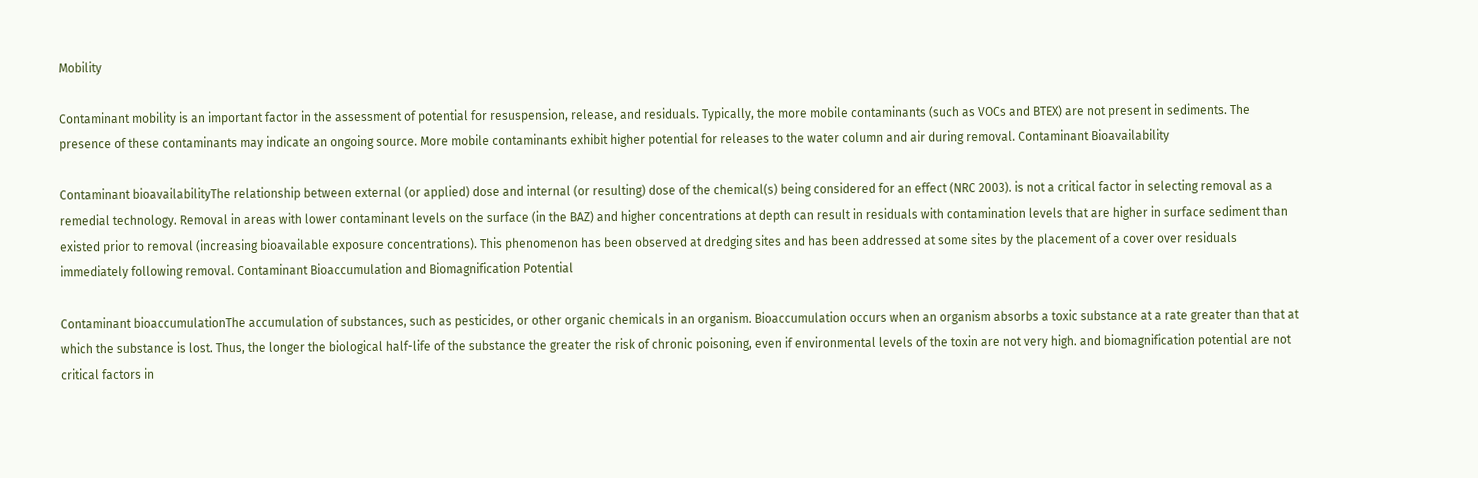Mobility

Contaminant mobility is an important factor in the assessment of potential for resuspension, release, and residuals. Typically, the more mobile contaminants (such as VOCs and BTEX) are not present in sediments. The presence of these contaminants may indicate an ongoing source. More mobile contaminants exhibit higher potential for releases to the water column and air during removal. Contaminant Bioavailability

Contaminant bioavailabilityThe relationship between external (or applied) dose and internal (or resulting) dose of the chemical(s) being considered for an effect (NRC 2003). is not a critical factor in selecting removal as a remedial technology. Removal in areas with lower contaminant levels on the surface (in the BAZ) and higher concentrations at depth can result in residuals with contamination levels that are higher in surface sediment than existed prior to removal (increasing bioavailable exposure concentrations). This phenomenon has been observed at dredging sites and has been addressed at some sites by the placement of a cover over residuals immediately following removal. Contaminant Bioaccumulation and Biomagnification Potential

Contaminant bioaccumulationThe accumulation of substances, such as pesticides, or other organic chemicals in an organism. Bioaccumulation occurs when an organism absorbs a toxic substance at a rate greater than that at which the substance is lost. Thus, the longer the biological half-life of the substance the greater the risk of chronic poisoning, even if environmental levels of the toxin are not very high. and biomagnification potential are not critical factors in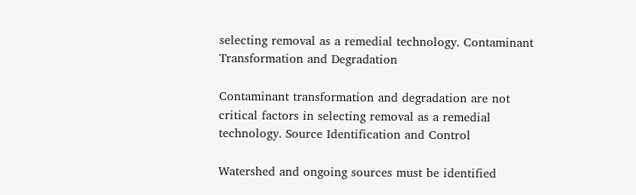selecting removal as a remedial technology. Contaminant Transformation and Degradation

Contaminant transformation and degradation are not critical factors in selecting removal as a remedial technology. Source Identification and Control

Watershed and ongoing sources must be identified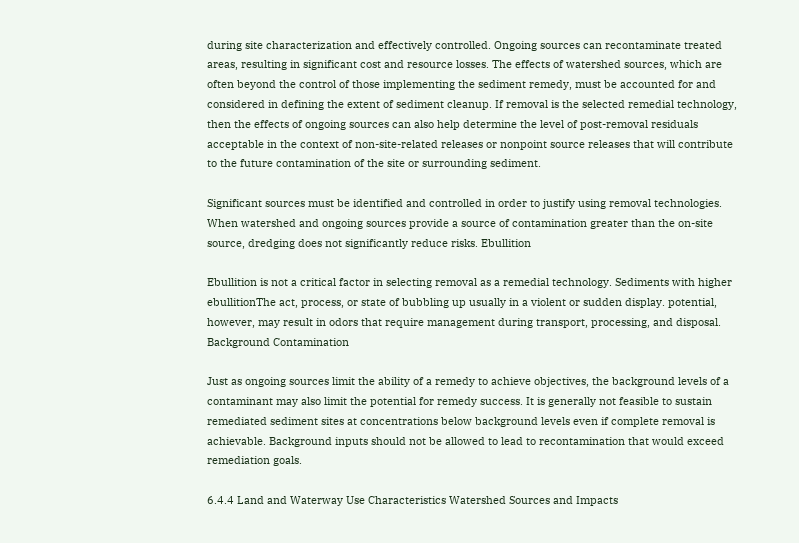during site characterization and effectively controlled. Ongoing sources can recontaminate treated areas, resulting in significant cost and resource losses. The effects of watershed sources, which are often beyond the control of those implementing the sediment remedy, must be accounted for and considered in defining the extent of sediment cleanup. If removal is the selected remedial technology, then the effects of ongoing sources can also help determine the level of post-removal residuals acceptable in the context of non-site-related releases or nonpoint source releases that will contribute to the future contamination of the site or surrounding sediment.

Significant sources must be identified and controlled in order to justify using removal technologies. When watershed and ongoing sources provide a source of contamination greater than the on-site source, dredging does not significantly reduce risks. Ebullition

Ebullition is not a critical factor in selecting removal as a remedial technology. Sediments with higher ebullitionThe act, process, or state of bubbling up usually in a violent or sudden display. potential, however, may result in odors that require management during transport, processing, and disposal. Background Contamination

Just as ongoing sources limit the ability of a remedy to achieve objectives, the background levels of a contaminant may also limit the potential for remedy success. It is generally not feasible to sustain remediated sediment sites at concentrations below background levels even if complete removal is achievable. Background inputs should not be allowed to lead to recontamination that would exceed remediation goals.

6.4.4 Land and Waterway Use Characteristics Watershed Sources and Impacts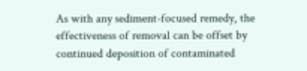As with any sediment-focused remedy, the effectiveness of removal can be offset by continued deposition of contaminated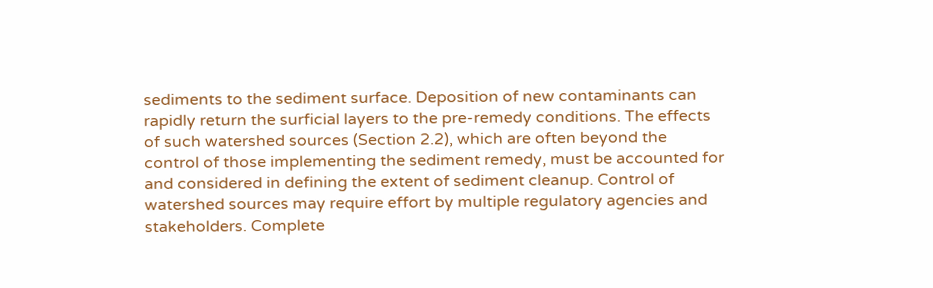sediments to the sediment surface. Deposition of new contaminants can rapidly return the surficial layers to the pre-remedy conditions. The effects of such watershed sources (Section 2.2), which are often beyond the control of those implementing the sediment remedy, must be accounted for and considered in defining the extent of sediment cleanup. Control of watershed sources may require effort by multiple regulatory agencies and stakeholders. Complete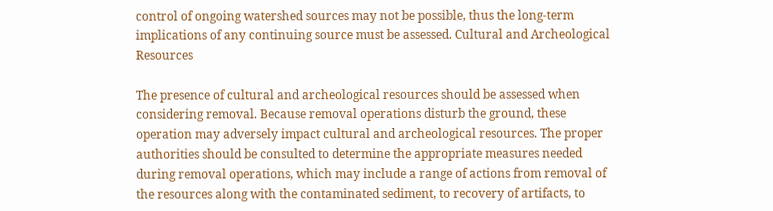control of ongoing watershed sources may not be possible, thus the long-term implications of any continuing source must be assessed. Cultural and Archeological Resources

The presence of cultural and archeological resources should be assessed when considering removal. Because removal operations disturb the ground, these operation may adversely impact cultural and archeological resources. The proper authorities should be consulted to determine the appropriate measures needed during removal operations, which may include a range of actions from removal of the resources along with the contaminated sediment, to recovery of artifacts, to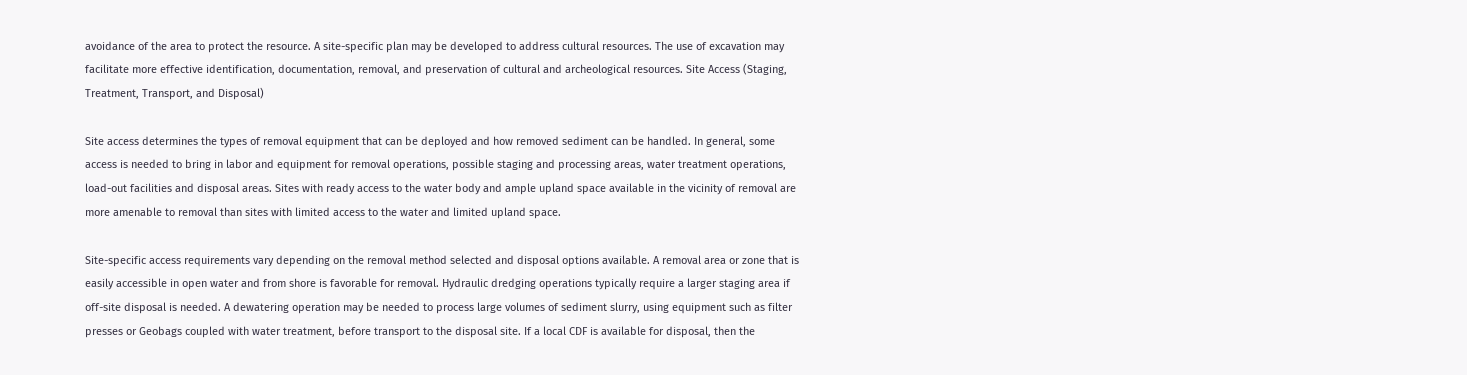avoidance of the area to protect the resource. A site-specific plan may be developed to address cultural resources. The use of excavation may facilitate more effective identification, documentation, removal, and preservation of cultural and archeological resources. Site Access (Staging, Treatment, Transport, and Disposal)

Site access determines the types of removal equipment that can be deployed and how removed sediment can be handled. In general, some access is needed to bring in labor and equipment for removal operations, possible staging and processing areas, water treatment operations, load-out facilities and disposal areas. Sites with ready access to the water body and ample upland space available in the vicinity of removal are more amenable to removal than sites with limited access to the water and limited upland space.

Site-specific access requirements vary depending on the removal method selected and disposal options available. A removal area or zone that is easily accessible in open water and from shore is favorable for removal. Hydraulic dredging operations typically require a larger staging area if off-site disposal is needed. A dewatering operation may be needed to process large volumes of sediment slurry, using equipment such as filter presses or Geobags coupled with water treatment, before transport to the disposal site. If a local CDF is available for disposal, then the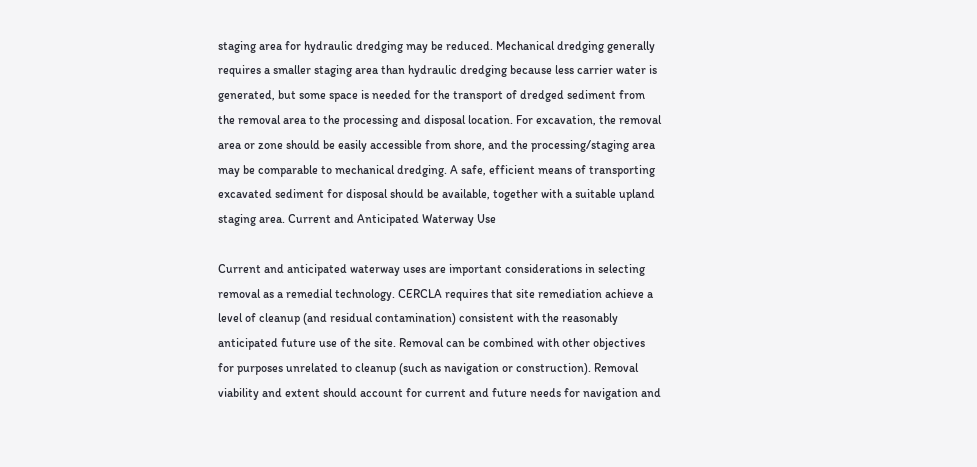staging area for hydraulic dredging may be reduced. Mechanical dredging generally requires a smaller staging area than hydraulic dredging because less carrier water is generated, but some space is needed for the transport of dredged sediment from the removal area to the processing and disposal location. For excavation, the removal area or zone should be easily accessible from shore, and the processing/staging area may be comparable to mechanical dredging. A safe, efficient means of transporting excavated sediment for disposal should be available, together with a suitable upland staging area. Current and Anticipated Waterway Use

Current and anticipated waterway uses are important considerations in selecting removal as a remedial technology. CERCLA requires that site remediation achieve a level of cleanup (and residual contamination) consistent with the reasonably anticipated future use of the site. Removal can be combined with other objectives for purposes unrelated to cleanup (such as navigation or construction). Removal viability and extent should account for current and future needs for navigation and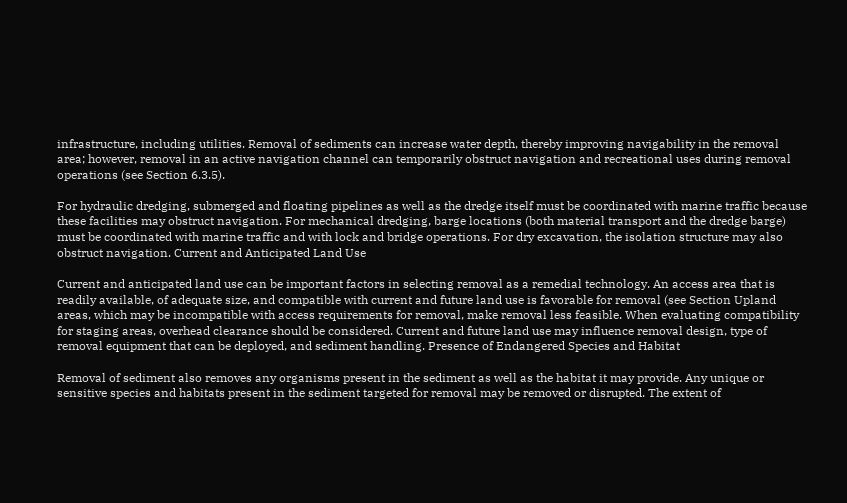infrastructure, including utilities. Removal of sediments can increase water depth, thereby improving navigability in the removal area; however, removal in an active navigation channel can temporarily obstruct navigation and recreational uses during removal operations (see Section 6.3.5).

For hydraulic dredging, submerged and floating pipelines as well as the dredge itself must be coordinated with marine traffic because these facilities may obstruct navigation. For mechanical dredging, barge locations (both material transport and the dredge barge) must be coordinated with marine traffic and with lock and bridge operations. For dry excavation, the isolation structure may also obstruct navigation. Current and Anticipated Land Use

Current and anticipated land use can be important factors in selecting removal as a remedial technology. An access area that is readily available, of adequate size, and compatible with current and future land use is favorable for removal (see Section Upland areas, which may be incompatible with access requirements for removal, make removal less feasible. When evaluating compatibility for staging areas, overhead clearance should be considered. Current and future land use may influence removal design, type of removal equipment that can be deployed, and sediment handling. Presence of Endangered Species and Habitat

Removal of sediment also removes any organisms present in the sediment as well as the habitat it may provide. Any unique or sensitive species and habitats present in the sediment targeted for removal may be removed or disrupted. The extent of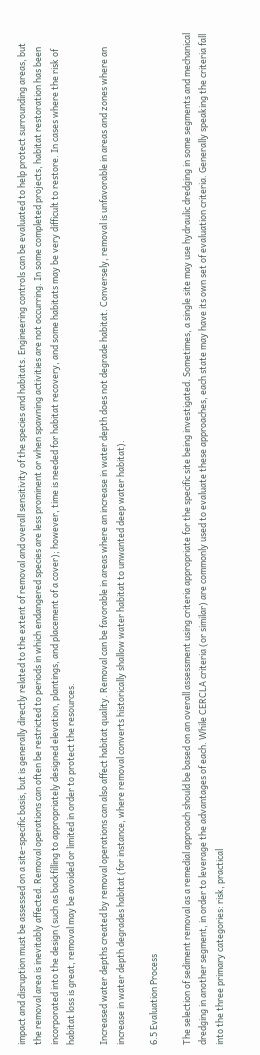impact and disruption must be assessed on a site-specific basis, but is generally directly related to the extent of removal and overall sensitivity of the species and habitats. Engineering controls can be evaluated to help protect surrounding areas, but the removal area is inevitably affected. Removal operations can often be restricted to periods in which endangered species are less prominent or when spawning activities are not occurring. In some completed projects, habitat restoration has been incorporated into the design (such as backfilling to appropriately designed elevation, plantings, and placement of a cover); however, time is needed for habitat recovery, and some habitats may be very difficult to restore. In cases where the risk of habitat loss is great, removal may be avoided or limited in order to protect the resources.

Increased water depths created by removal operations can also affect habitat quality. Removal can be favorable in areas where an increase in water depth does not degrade habitat. Conversely, removal is unfavorable in areas and zones where an increase in water depth degrades habitat (for instance, where removal converts historically shallow water habitat to unwanted deep water habitat).

6.5 Evaluation Process

The selection of sediment removal as a remedial approach should be based on an overall assessment using criteria appropriate for the specific site being investigated. Sometimes, a single site may use hydraulic dredging in some segments and mechanical dredging in another segment, in order to leverage the advantages of each. While CERCLA criteria (or similar) are commonly used to evaluate these approaches, each state may have its own set of evaluation criteria. Generally speaking the criteria fall into the three primary categories: risk, practical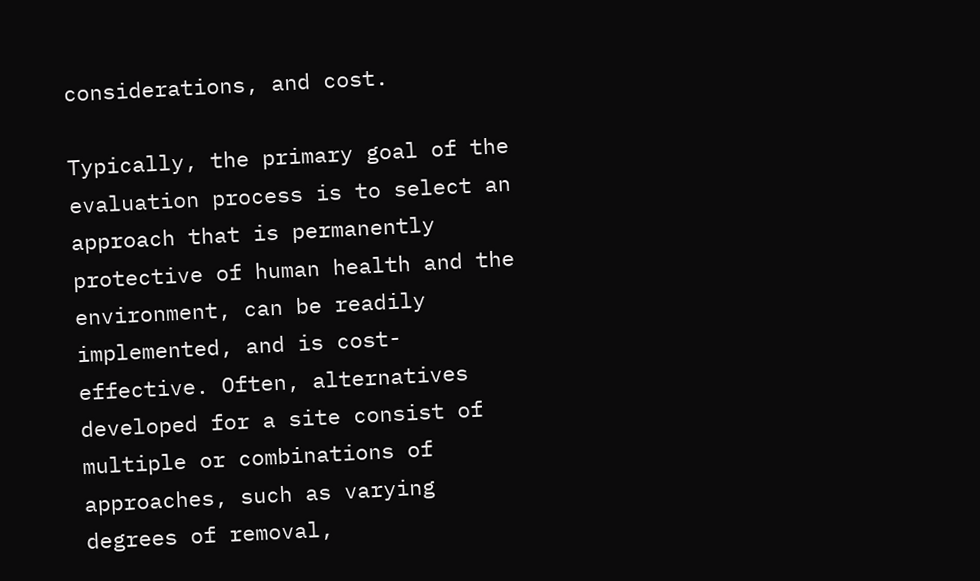considerations, and cost.

Typically, the primary goal of the evaluation process is to select an approach that is permanently protective of human health and the environment, can be readily implemented, and is cost-effective. Often, alternatives developed for a site consist of multiple or combinations of approaches, such as varying degrees of removal,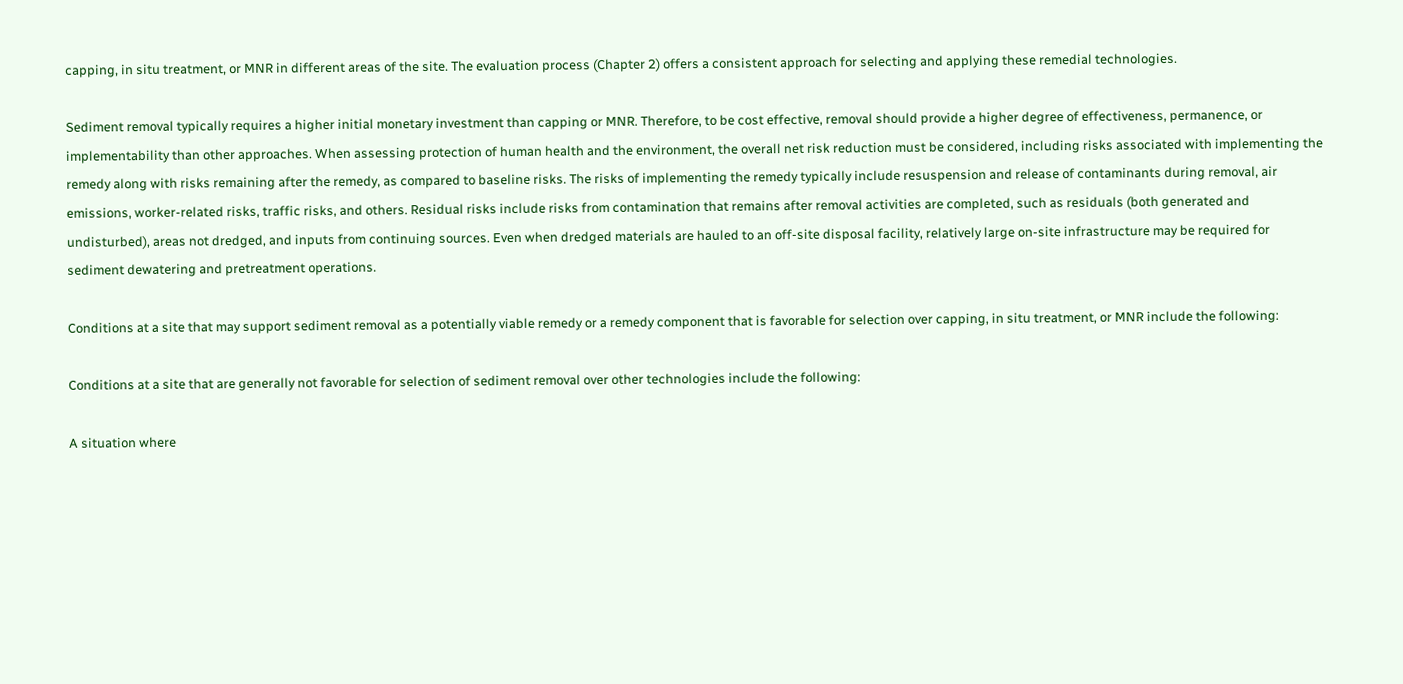capping, in situ treatment, or MNR in different areas of the site. The evaluation process (Chapter 2) offers a consistent approach for selecting and applying these remedial technologies.

Sediment removal typically requires a higher initial monetary investment than capping or MNR. Therefore, to be cost effective, removal should provide a higher degree of effectiveness, permanence, or implementability than other approaches. When assessing protection of human health and the environment, the overall net risk reduction must be considered, including risks associated with implementing the remedy along with risks remaining after the remedy, as compared to baseline risks. The risks of implementing the remedy typically include resuspension and release of contaminants during removal, air emissions, worker-related risks, traffic risks, and others. Residual risks include risks from contamination that remains after removal activities are completed, such as residuals (both generated and undisturbed), areas not dredged, and inputs from continuing sources. Even when dredged materials are hauled to an off-site disposal facility, relatively large on-site infrastructure may be required for sediment dewatering and pretreatment operations.

Conditions at a site that may support sediment removal as a potentially viable remedy or a remedy component that is favorable for selection over capping, in situ treatment, or MNR include the following:

Conditions at a site that are generally not favorable for selection of sediment removal over other technologies include the following:

A situation where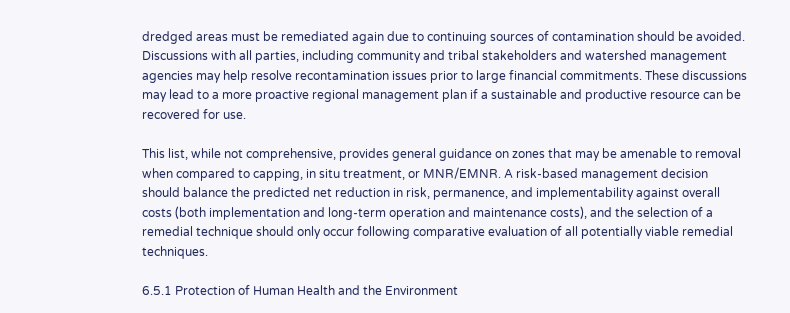dredged areas must be remediated again due to continuing sources of contamination should be avoided. Discussions with all parties, including community and tribal stakeholders and watershed management agencies may help resolve recontamination issues prior to large financial commitments. These discussions may lead to a more proactive regional management plan if a sustainable and productive resource can be recovered for use.

This list, while not comprehensive, provides general guidance on zones that may be amenable to removal when compared to capping, in situ treatment, or MNR/EMNR. A risk-based management decision should balance the predicted net reduction in risk, permanence, and implementability against overall costs (both implementation and long-term operation and maintenance costs), and the selection of a remedial technique should only occur following comparative evaluation of all potentially viable remedial techniques.

6.5.1 Protection of Human Health and the Environment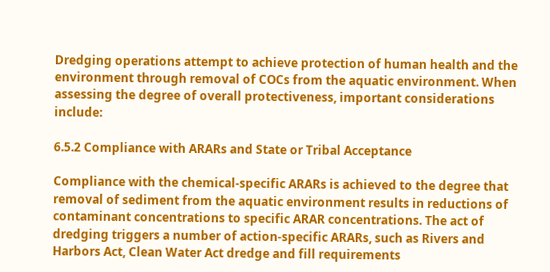Dredging operations attempt to achieve protection of human health and the environment through removal of COCs from the aquatic environment. When assessing the degree of overall protectiveness, important considerations include:

6.5.2 Compliance with ARARs and State or Tribal Acceptance

Compliance with the chemical-specific ARARs is achieved to the degree that removal of sediment from the aquatic environment results in reductions of contaminant concentrations to specific ARAR concentrations. The act of dredging triggers a number of action-specific ARARs, such as Rivers and Harbors Act, Clean Water Act dredge and fill requirements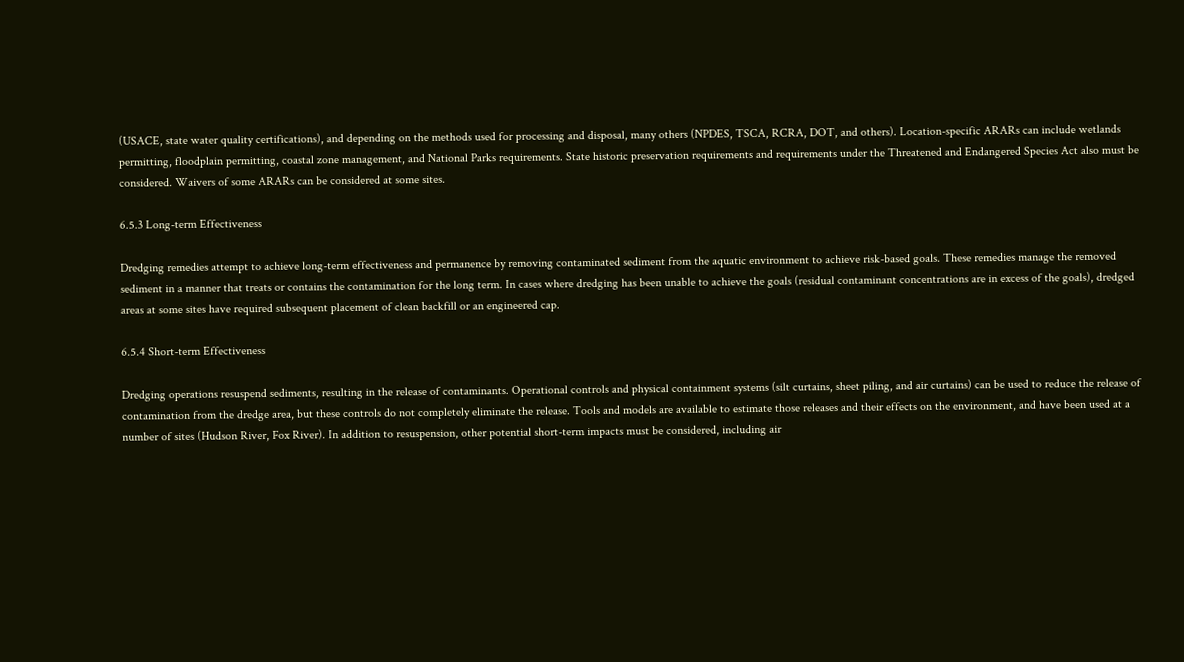(USACE, state water quality certifications), and depending on the methods used for processing and disposal, many others (NPDES, TSCA, RCRA, DOT, and others). Location-specific ARARs can include wetlands permitting, floodplain permitting, coastal zone management, and National Parks requirements. State historic preservation requirements and requirements under the Threatened and Endangered Species Act also must be considered. Waivers of some ARARs can be considered at some sites.

6.5.3 Long-term Effectiveness

Dredging remedies attempt to achieve long-term effectiveness and permanence by removing contaminated sediment from the aquatic environment to achieve risk-based goals. These remedies manage the removed sediment in a manner that treats or contains the contamination for the long term. In cases where dredging has been unable to achieve the goals (residual contaminant concentrations are in excess of the goals), dredged areas at some sites have required subsequent placement of clean backfill or an engineered cap.

6.5.4 Short-term Effectiveness

Dredging operations resuspend sediments, resulting in the release of contaminants. Operational controls and physical containment systems (silt curtains, sheet piling, and air curtains) can be used to reduce the release of contamination from the dredge area, but these controls do not completely eliminate the release. Tools and models are available to estimate those releases and their effects on the environment, and have been used at a number of sites (Hudson River, Fox River). In addition to resuspension, other potential short-term impacts must be considered, including air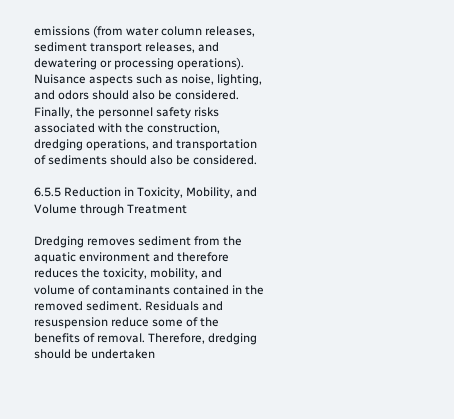emissions (from water column releases, sediment transport releases, and dewatering or processing operations). Nuisance aspects such as noise, lighting, and odors should also be considered. Finally, the personnel safety risks associated with the construction, dredging operations, and transportation of sediments should also be considered.

6.5.5 Reduction in Toxicity, Mobility, and Volume through Treatment

Dredging removes sediment from the aquatic environment and therefore reduces the toxicity, mobility, and volume of contaminants contained in the removed sediment. Residuals and resuspension reduce some of the benefits of removal. Therefore, dredging should be undertaken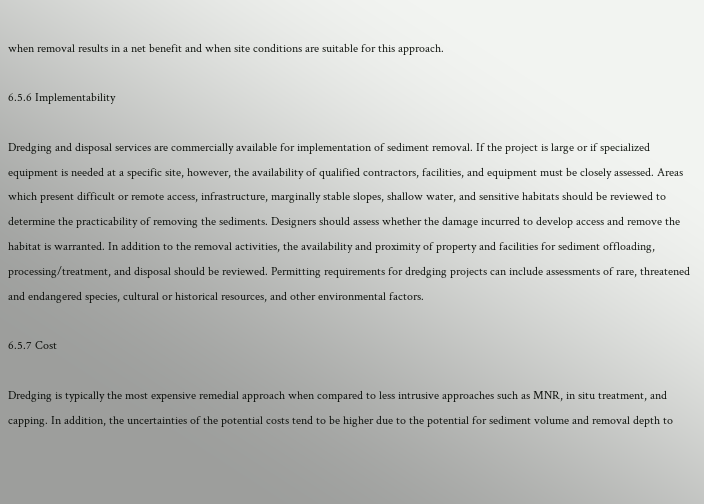when removal results in a net benefit and when site conditions are suitable for this approach.

6.5.6 Implementability

Dredging and disposal services are commercially available for implementation of sediment removal. If the project is large or if specialized equipment is needed at a specific site, however, the availability of qualified contractors, facilities, and equipment must be closely assessed. Areas which present difficult or remote access, infrastructure, marginally stable slopes, shallow water, and sensitive habitats should be reviewed to determine the practicability of removing the sediments. Designers should assess whether the damage incurred to develop access and remove the habitat is warranted. In addition to the removal activities, the availability and proximity of property and facilities for sediment offloading, processing/treatment, and disposal should be reviewed. Permitting requirements for dredging projects can include assessments of rare, threatened and endangered species, cultural or historical resources, and other environmental factors.

6.5.7 Cost

Dredging is typically the most expensive remedial approach when compared to less intrusive approaches such as MNR, in situ treatment, and capping. In addition, the uncertainties of the potential costs tend to be higher due to the potential for sediment volume and removal depth to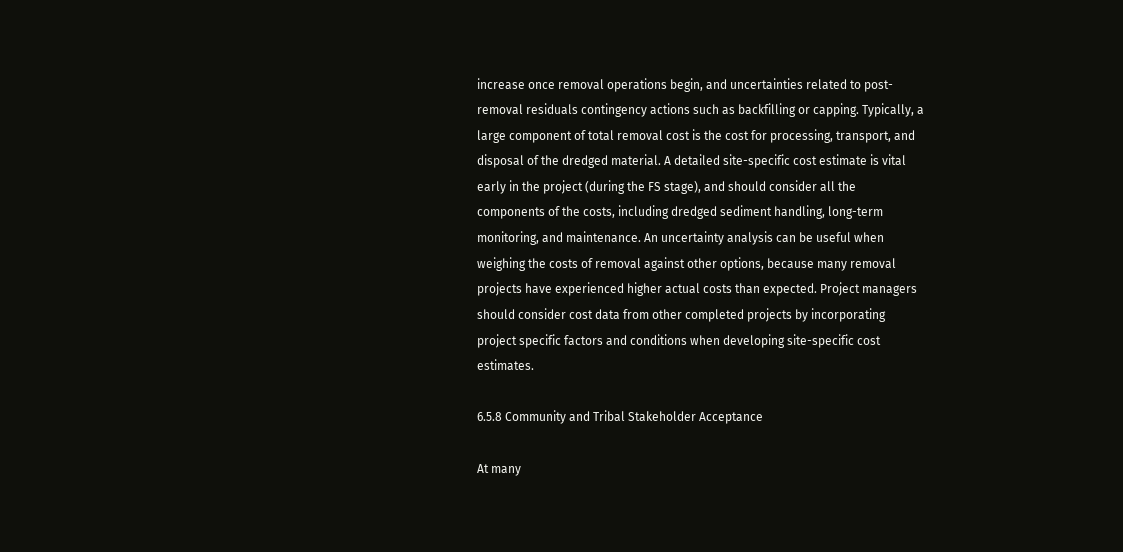increase once removal operations begin, and uncertainties related to post-removal residuals contingency actions such as backfilling or capping. Typically, a large component of total removal cost is the cost for processing, transport, and disposal of the dredged material. A detailed site-specific cost estimate is vital early in the project (during the FS stage), and should consider all the components of the costs, including dredged sediment handling, long-term monitoring, and maintenance. An uncertainty analysis can be useful when weighing the costs of removal against other options, because many removal projects have experienced higher actual costs than expected. Project managers should consider cost data from other completed projects by incorporating project specific factors and conditions when developing site-specific cost estimates.

6.5.8 Community and Tribal Stakeholder Acceptance

At many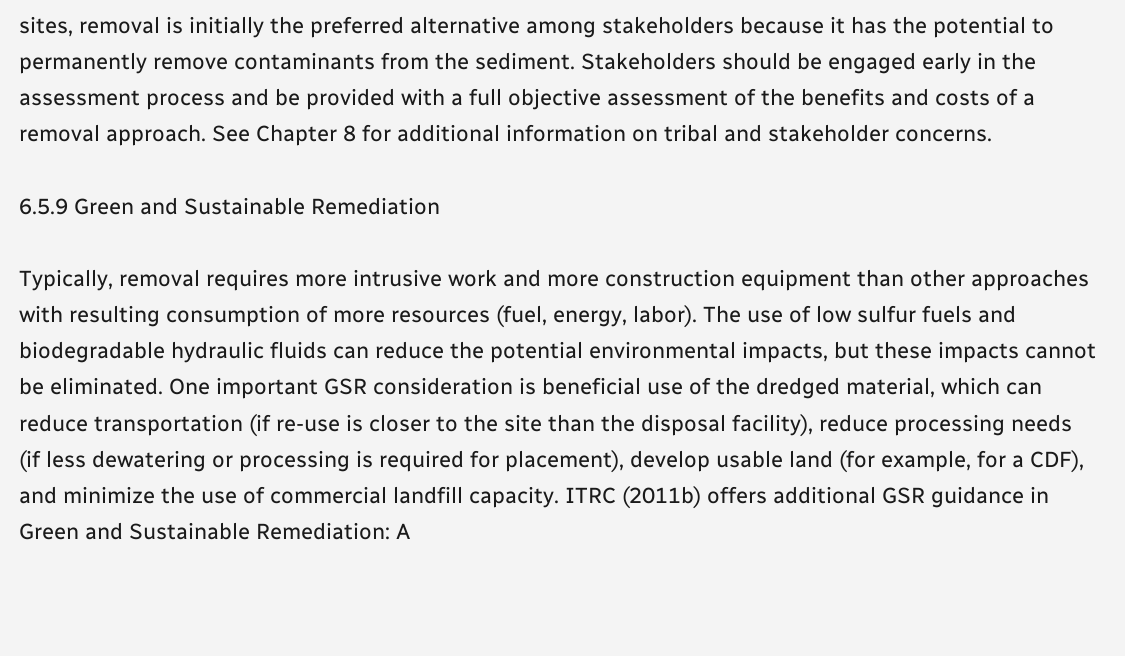sites, removal is initially the preferred alternative among stakeholders because it has the potential to permanently remove contaminants from the sediment. Stakeholders should be engaged early in the assessment process and be provided with a full objective assessment of the benefits and costs of a removal approach. See Chapter 8 for additional information on tribal and stakeholder concerns.

6.5.9 Green and Sustainable Remediation

Typically, removal requires more intrusive work and more construction equipment than other approaches with resulting consumption of more resources (fuel, energy, labor). The use of low sulfur fuels and biodegradable hydraulic fluids can reduce the potential environmental impacts, but these impacts cannot be eliminated. One important GSR consideration is beneficial use of the dredged material, which can reduce transportation (if re-use is closer to the site than the disposal facility), reduce processing needs (if less dewatering or processing is required for placement), develop usable land (for example, for a CDF), and minimize the use of commercial landfill capacity. ITRC (2011b) offers additional GSR guidance in Green and Sustainable Remediation: A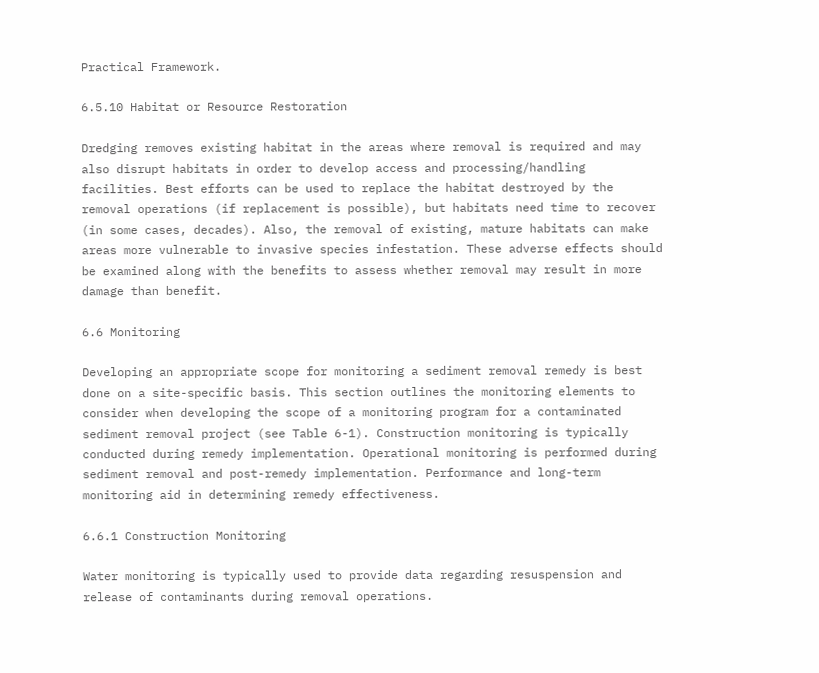Practical Framework.

6.5.10 Habitat or Resource Restoration

Dredging removes existing habitat in the areas where removal is required and may also disrupt habitats in order to develop access and processing/handling facilities. Best efforts can be used to replace the habitat destroyed by the removal operations (if replacement is possible), but habitats need time to recover (in some cases, decades). Also, the removal of existing, mature habitats can make areas more vulnerable to invasive species infestation. These adverse effects should be examined along with the benefits to assess whether removal may result in more damage than benefit.

6.6 Monitoring

Developing an appropriate scope for monitoring a sediment removal remedy is best done on a site-specific basis. This section outlines the monitoring elements to consider when developing the scope of a monitoring program for a contaminated sediment removal project (see Table 6-1). Construction monitoring is typically conducted during remedy implementation. Operational monitoring is performed during sediment removal and post-remedy implementation. Performance and long-term monitoring aid in determining remedy effectiveness.

6.6.1 Construction Monitoring

Water monitoring is typically used to provide data regarding resuspension and release of contaminants during removal operations.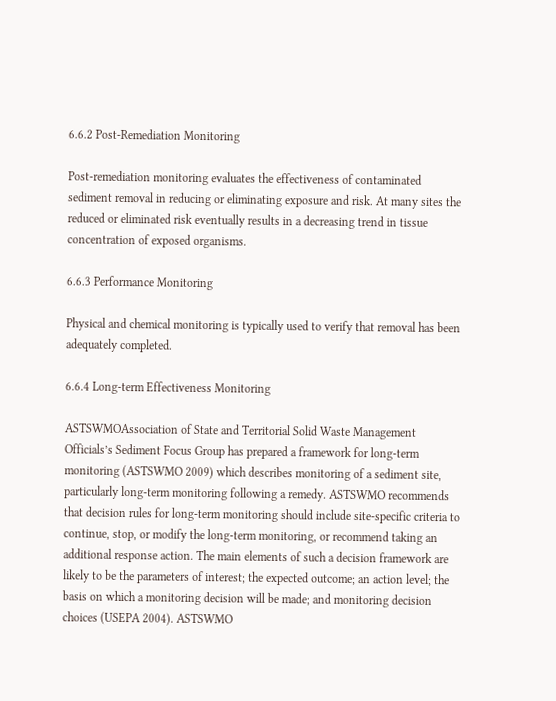6.6.2 Post-Remediation Monitoring

Post-remediation monitoring evaluates the effectiveness of contaminated sediment removal in reducing or eliminating exposure and risk. At many sites the reduced or eliminated risk eventually results in a decreasing trend in tissue concentration of exposed organisms.

6.6.3 Performance Monitoring

Physical and chemical monitoring is typically used to verify that removal has been adequately completed.

6.6.4 Long-term Effectiveness Monitoring

ASTSWMOAssociation of State and Territorial Solid Waste Management Officials’s Sediment Focus Group has prepared a framework for long-term monitoring (ASTSWMO 2009) which describes monitoring of a sediment site, particularly long-term monitoring following a remedy. ASTSWMO recommends that decision rules for long-term monitoring should include site-specific criteria to continue, stop, or modify the long-term monitoring, or recommend taking an additional response action. The main elements of such a decision framework are likely to be the parameters of interest; the expected outcome; an action level; the basis on which a monitoring decision will be made; and monitoring decision choices (USEPA 2004). ASTSWMO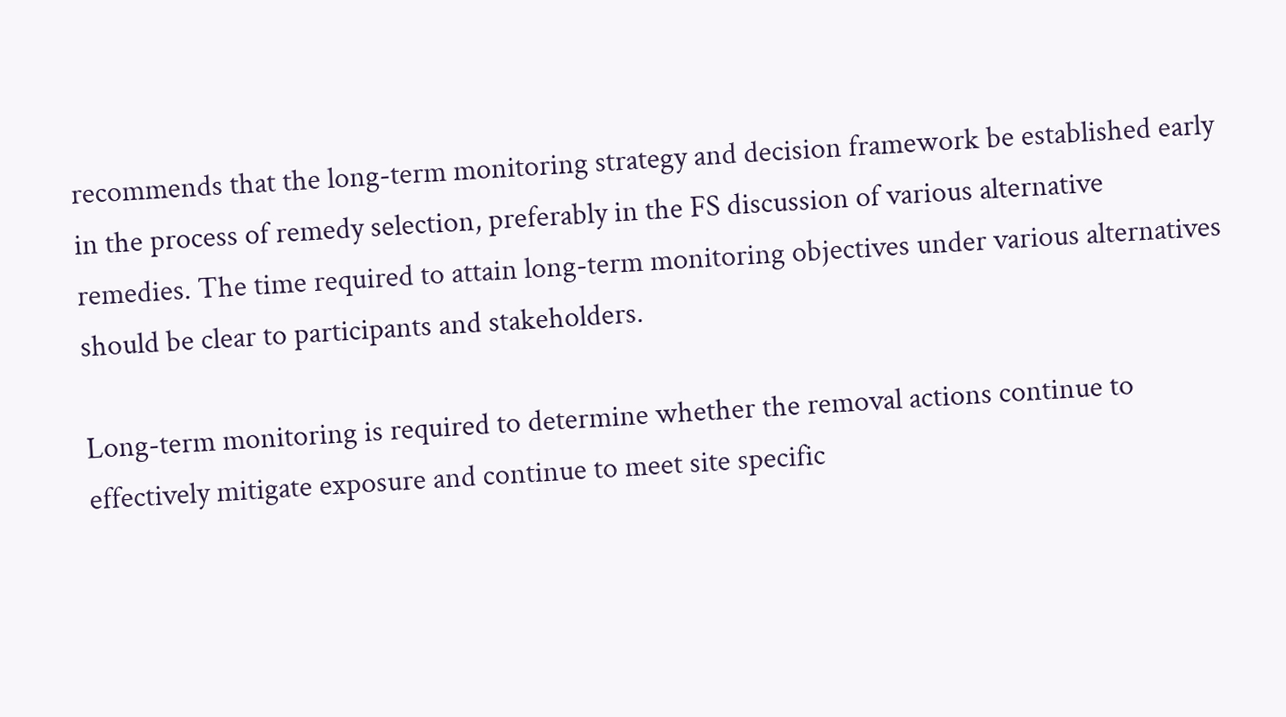recommends that the long-term monitoring strategy and decision framework be established early in the process of remedy selection, preferably in the FS discussion of various alternative remedies. The time required to attain long-term monitoring objectives under various alternatives should be clear to participants and stakeholders.

Long-term monitoring is required to determine whether the removal actions continue to effectively mitigate exposure and continue to meet site specific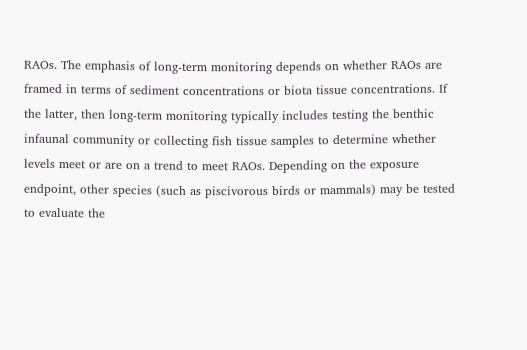RAOs. The emphasis of long-term monitoring depends on whether RAOs are framed in terms of sediment concentrations or biota tissue concentrations. If the latter, then long-term monitoring typically includes testing the benthic infaunal community or collecting fish tissue samples to determine whether levels meet or are on a trend to meet RAOs. Depending on the exposure endpoint, other species (such as piscivorous birds or mammals) may be tested to evaluate the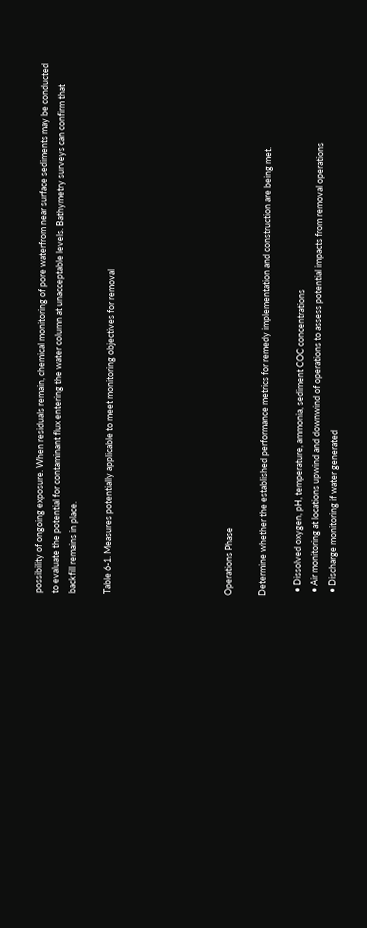possibility of ongoing exposure. When residuals remain, chemical monitoring of pore waterfrom near surface sediments may be conducted to evaluate the potential for contaminant flux entering the water column at unacceptable levels. Bathymetry surveys can confirm that backfill remains in place.

Table 6-1. Measures potentially applicable to meet monitoring objectives for removal






Operations Phase

Determine whether the established performance metrics for remedy implementation and construction are being met.

  • Dissolved oxygen, pH, temperature, ammonia, sediment COC concentrations
  • Air monitoring at locations upwind and downwind of operations to assess potential impacts from removal operations
  • Discharge monitoring if water generated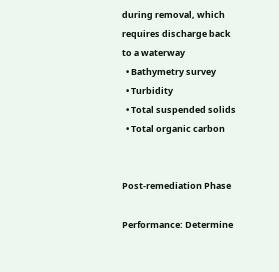during removal, which requires discharge back to a waterway
  • Bathymetry survey
  • Turbidity
  • Total suspended solids
  • Total organic carbon


Post-remediation Phase

Performance: Determine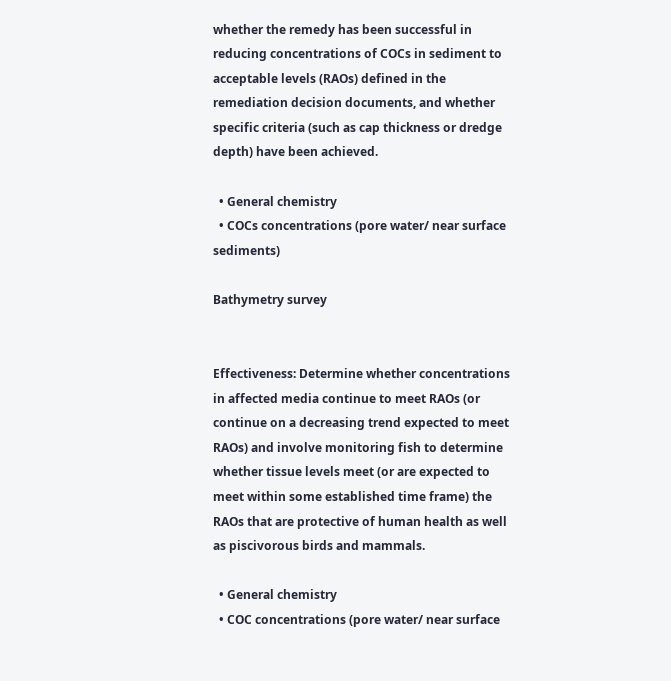whether the remedy has been successful in reducing concentrations of COCs in sediment to acceptable levels (RAOs) defined in the remediation decision documents, and whether specific criteria (such as cap thickness or dredge depth) have been achieved.

  • General chemistry
  • COCs concentrations (pore water/ near surface sediments)

Bathymetry survey


Effectiveness: Determine whether concentrations in affected media continue to meet RAOs (or continue on a decreasing trend expected to meet RAOs) and involve monitoring fish to determine whether tissue levels meet (or are expected to meet within some established time frame) the RAOs that are protective of human health as well as piscivorous birds and mammals.

  • General chemistry
  • COC concentrations (pore water/ near surface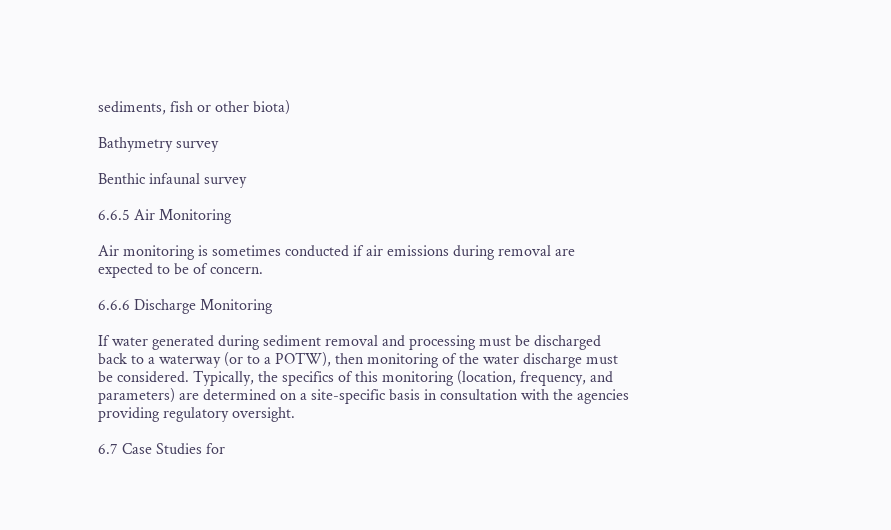sediments, fish or other biota)

Bathymetry survey

Benthic infaunal survey

6.6.5 Air Monitoring

Air monitoring is sometimes conducted if air emissions during removal are expected to be of concern.

6.6.6 Discharge Monitoring

If water generated during sediment removal and processing must be discharged back to a waterway (or to a POTW), then monitoring of the water discharge must be considered. Typically, the specifics of this monitoring (location, frequency, and parameters) are determined on a site-specific basis in consultation with the agencies providing regulatory oversight.

6.7 Case Studies for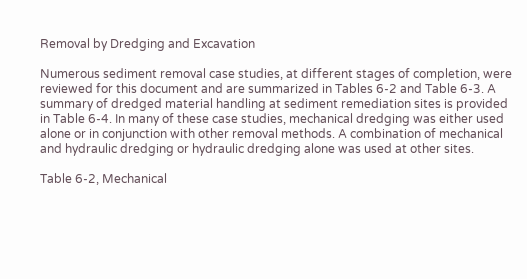Removal by Dredging and Excavation

Numerous sediment removal case studies, at different stages of completion, were reviewed for this document and are summarized in Tables 6-2 and Table 6-3. A summary of dredged material handling at sediment remediation sites is provided in Table 6-4. In many of these case studies, mechanical dredging was either used alone or in conjunction with other removal methods. A combination of mechanical and hydraulic dredging or hydraulic dredging alone was used at other sites.

Table 6-2, Mechanical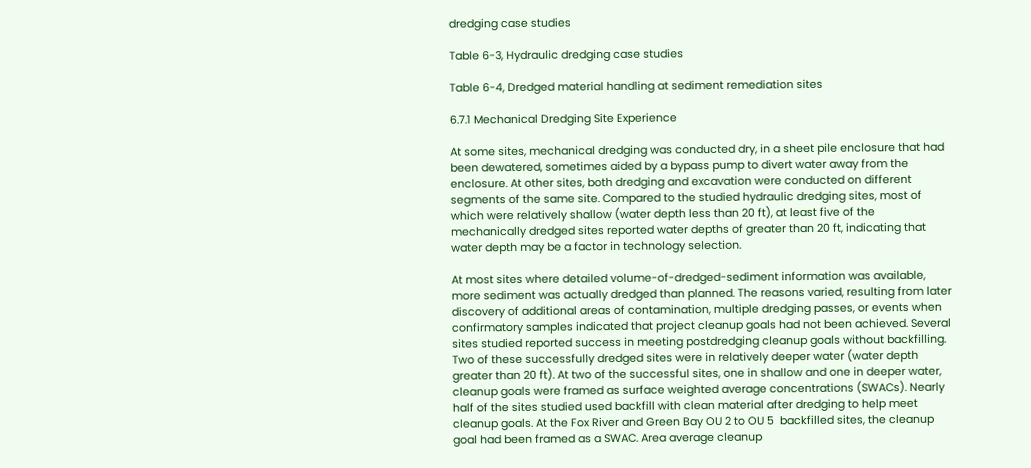dredging case studies

Table 6-3, Hydraulic dredging case studies

Table 6-4, Dredged material handling at sediment remediation sites

6.7.1 Mechanical Dredging Site Experience

At some sites, mechanical dredging was conducted dry, in a sheet pile enclosure that had been dewatered, sometimes aided by a bypass pump to divert water away from the enclosure. At other sites, both dredging and excavation were conducted on different segments of the same site. Compared to the studied hydraulic dredging sites, most of which were relatively shallow (water depth less than 20 ft), at least five of the mechanically dredged sites reported water depths of greater than 20 ft, indicating that water depth may be a factor in technology selection.

At most sites where detailed volume-of-dredged-sediment information was available, more sediment was actually dredged than planned. The reasons varied, resulting from later discovery of additional areas of contamination, multiple dredging passes, or events when confirmatory samples indicated that project cleanup goals had not been achieved. Several sites studied reported success in meeting postdredging cleanup goals without backfilling. Two of these successfully dredged sites were in relatively deeper water (water depth greater than 20 ft). At two of the successful sites, one in shallow and one in deeper water, cleanup goals were framed as surface weighted average concentrations (SWACs). Nearly half of the sites studied used backfill with clean material after dredging to help meet cleanup goals. At the Fox River and Green Bay OU 2 to OU 5  backfilled sites, the cleanup goal had been framed as a SWAC. Area average cleanup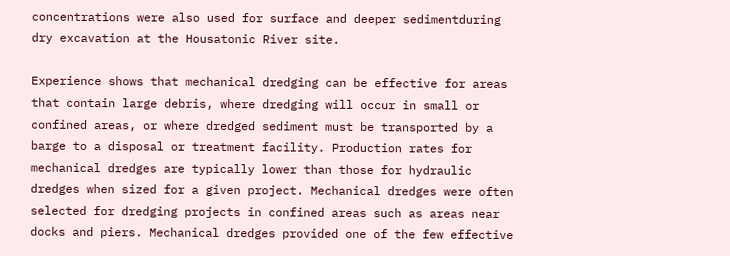concentrations were also used for surface and deeper sedimentduring dry excavation at the Housatonic River site.

Experience shows that mechanical dredging can be effective for areas that contain large debris, where dredging will occur in small or confined areas, or where dredged sediment must be transported by a barge to a disposal or treatment facility. Production rates for mechanical dredges are typically lower than those for hydraulic dredges when sized for a given project. Mechanical dredges were often selected for dredging projects in confined areas such as areas near docks and piers. Mechanical dredges provided one of the few effective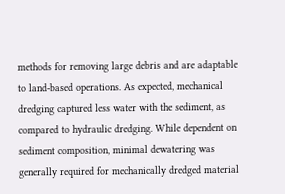methods for removing large debris and are adaptable to land-based operations. As expected, mechanical dredging captured less water with the sediment, as compared to hydraulic dredging. While dependent on sediment composition, minimal dewatering was generally required for mechanically dredged material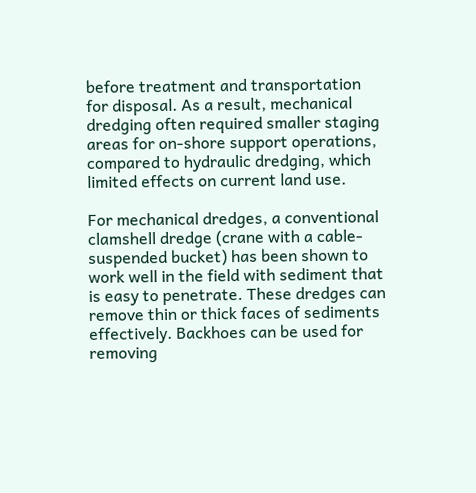before treatment and transportation for disposal. As a result, mechanical dredging often required smaller staging areas for on-shore support operations, compared to hydraulic dredging, which limited effects on current land use.

For mechanical dredges, a conventional clamshell dredge (crane with a cable-suspended bucket) has been shown to work well in the field with sediment that is easy to penetrate. These dredges can remove thin or thick faces of sediments effectively. Backhoes can be used for removing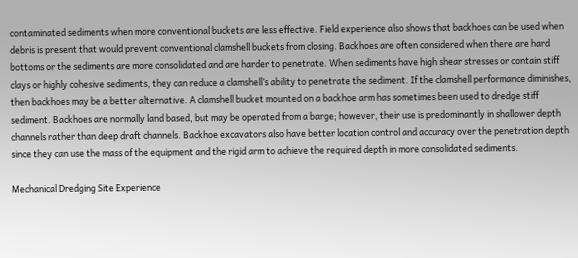contaminated sediments when more conventional buckets are less effective. Field experience also shows that backhoes can be used when debris is present that would prevent conventional clamshell buckets from closing. Backhoes are often considered when there are hard bottoms or the sediments are more consolidated and are harder to penetrate. When sediments have high shear stresses or contain stiff clays or highly cohesive sediments, they can reduce a clamshell’s ability to penetrate the sediment. If the clamshell performance diminishes, then backhoes may be a better alternative. A clamshell bucket mounted on a backhoe arm has sometimes been used to dredge stiff sediment. Backhoes are normally land based, but may be operated from a barge; however, their use is predominantly in shallower depth channels rather than deep draft channels. Backhoe excavators also have better location control and accuracy over the penetration depth since they can use the mass of the equipment and the rigid arm to achieve the required depth in more consolidated sediments.

Mechanical Dredging Site Experience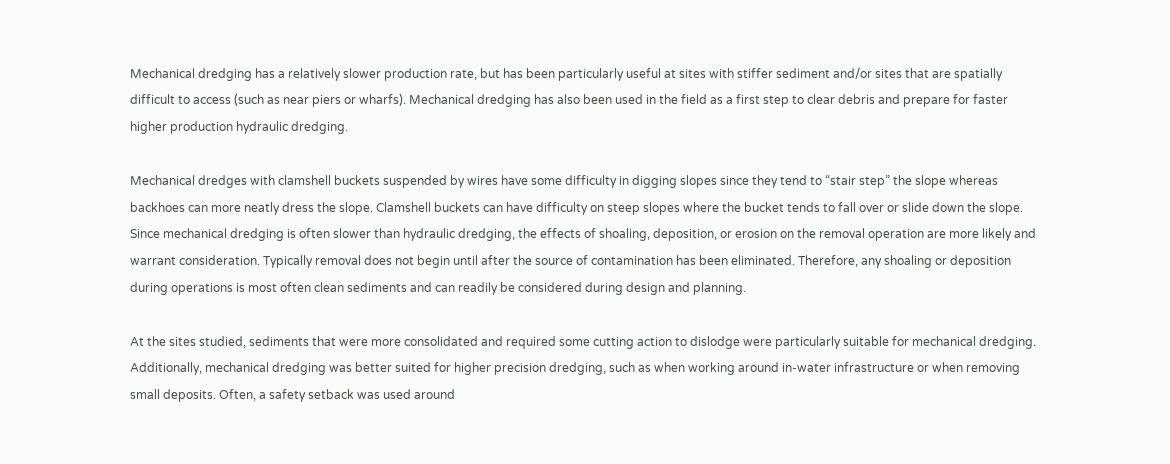Mechanical dredging has a relatively slower production rate, but has been particularly useful at sites with stiffer sediment and/or sites that are spatially difficult to access (such as near piers or wharfs). Mechanical dredging has also been used in the field as a first step to clear debris and prepare for faster higher production hydraulic dredging.

Mechanical dredges with clamshell buckets suspended by wires have some difficulty in digging slopes since they tend to “stair step” the slope whereas backhoes can more neatly dress the slope. Clamshell buckets can have difficulty on steep slopes where the bucket tends to fall over or slide down the slope. Since mechanical dredging is often slower than hydraulic dredging, the effects of shoaling, deposition, or erosion on the removal operation are more likely and warrant consideration. Typically removal does not begin until after the source of contamination has been eliminated. Therefore, any shoaling or deposition during operations is most often clean sediments and can readily be considered during design and planning.

At the sites studied, sediments that were more consolidated and required some cutting action to dislodge were particularly suitable for mechanical dredging. Additionally, mechanical dredging was better suited for higher precision dredging, such as when working around in-water infrastructure or when removing small deposits. Often, a safety setback was used around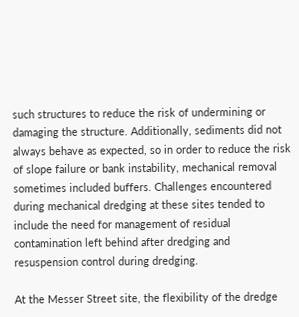such structures to reduce the risk of undermining or damaging the structure. Additionally, sediments did not always behave as expected, so in order to reduce the risk of slope failure or bank instability, mechanical removal sometimes included buffers. Challenges encountered during mechanical dredging at these sites tended to include the need for management of residual contamination left behind after dredging and resuspension control during dredging.

At the Messer Street site, the flexibility of the dredge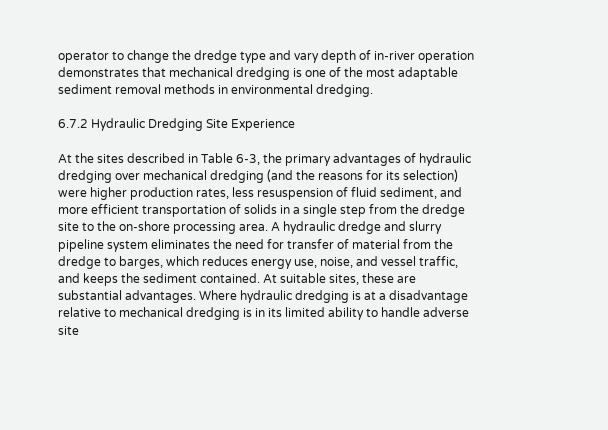operator to change the dredge type and vary depth of in-river operation demonstrates that mechanical dredging is one of the most adaptable sediment removal methods in environmental dredging.

6.7.2 Hydraulic Dredging Site Experience

At the sites described in Table 6-3, the primary advantages of hydraulic dredging over mechanical dredging (and the reasons for its selection) were higher production rates, less resuspension of fluid sediment, and more efficient transportation of solids in a single step from the dredge site to the on-shore processing area. A hydraulic dredge and slurry pipeline system eliminates the need for transfer of material from the dredge to barges, which reduces energy use, noise, and vessel traffic, and keeps the sediment contained. At suitable sites, these are substantial advantages. Where hydraulic dredging is at a disadvantage relative to mechanical dredging is in its limited ability to handle adverse site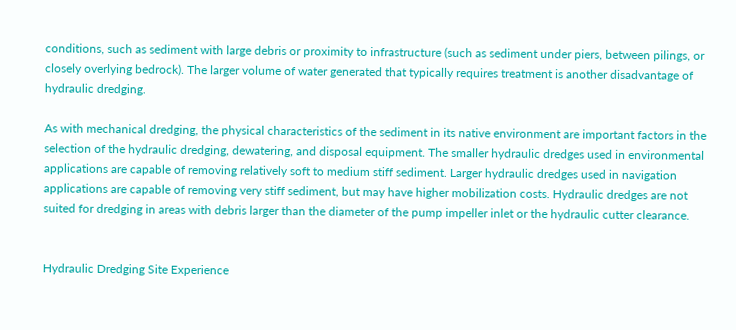conditions, such as sediment with large debris or proximity to infrastructure (such as sediment under piers, between pilings, or closely overlying bedrock). The larger volume of water generated that typically requires treatment is another disadvantage of hydraulic dredging.

As with mechanical dredging, the physical characteristics of the sediment in its native environment are important factors in the selection of the hydraulic dredging, dewatering, and disposal equipment. The smaller hydraulic dredges used in environmental applications are capable of removing relatively soft to medium stiff sediment. Larger hydraulic dredges used in navigation applications are capable of removing very stiff sediment, but may have higher mobilization costs. Hydraulic dredges are not suited for dredging in areas with debris larger than the diameter of the pump impeller inlet or the hydraulic cutter clearance.


Hydraulic Dredging Site Experience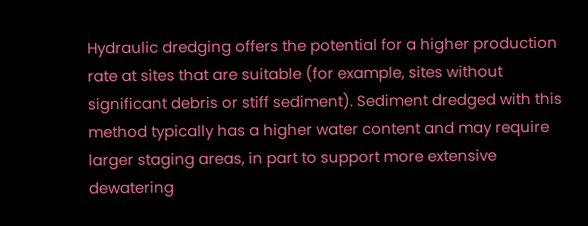Hydraulic dredging offers the potential for a higher production rate at sites that are suitable (for example, sites without significant debris or stiff sediment). Sediment dredged with this method typically has a higher water content and may require larger staging areas, in part to support more extensive dewatering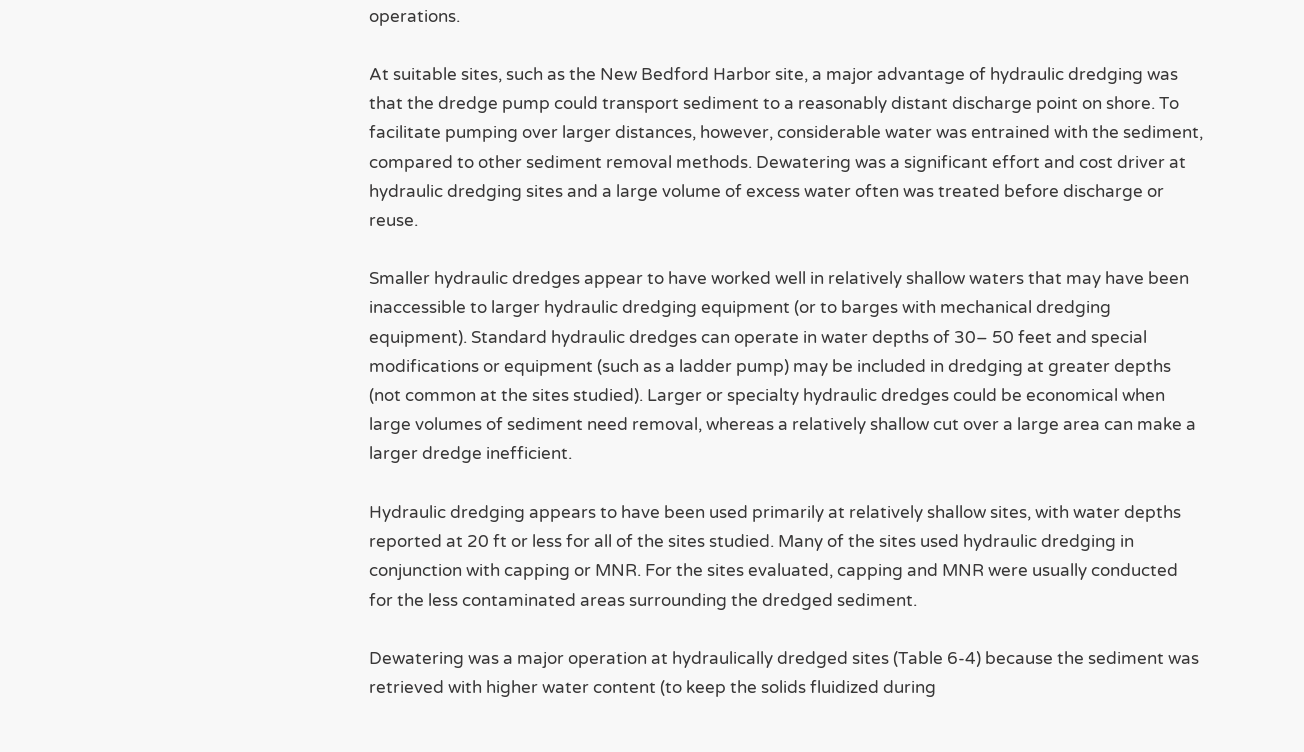operations.

At suitable sites, such as the New Bedford Harbor site, a major advantage of hydraulic dredging was that the dredge pump could transport sediment to a reasonably distant discharge point on shore. To facilitate pumping over larger distances, however, considerable water was entrained with the sediment, compared to other sediment removal methods. Dewatering was a significant effort and cost driver at hydraulic dredging sites and a large volume of excess water often was treated before discharge or reuse.

Smaller hydraulic dredges appear to have worked well in relatively shallow waters that may have been inaccessible to larger hydraulic dredging equipment (or to barges with mechanical dredging equipment). Standard hydraulic dredges can operate in water depths of 30– 50 feet and special modifications or equipment (such as a ladder pump) may be included in dredging at greater depths (not common at the sites studied). Larger or specialty hydraulic dredges could be economical when large volumes of sediment need removal, whereas a relatively shallow cut over a large area can make a larger dredge inefficient.

Hydraulic dredging appears to have been used primarily at relatively shallow sites, with water depths reported at 20 ft or less for all of the sites studied. Many of the sites used hydraulic dredging in conjunction with capping or MNR. For the sites evaluated, capping and MNR were usually conducted for the less contaminated areas surrounding the dredged sediment.

Dewatering was a major operation at hydraulically dredged sites (Table 6-4) because the sediment was retrieved with higher water content (to keep the solids fluidized during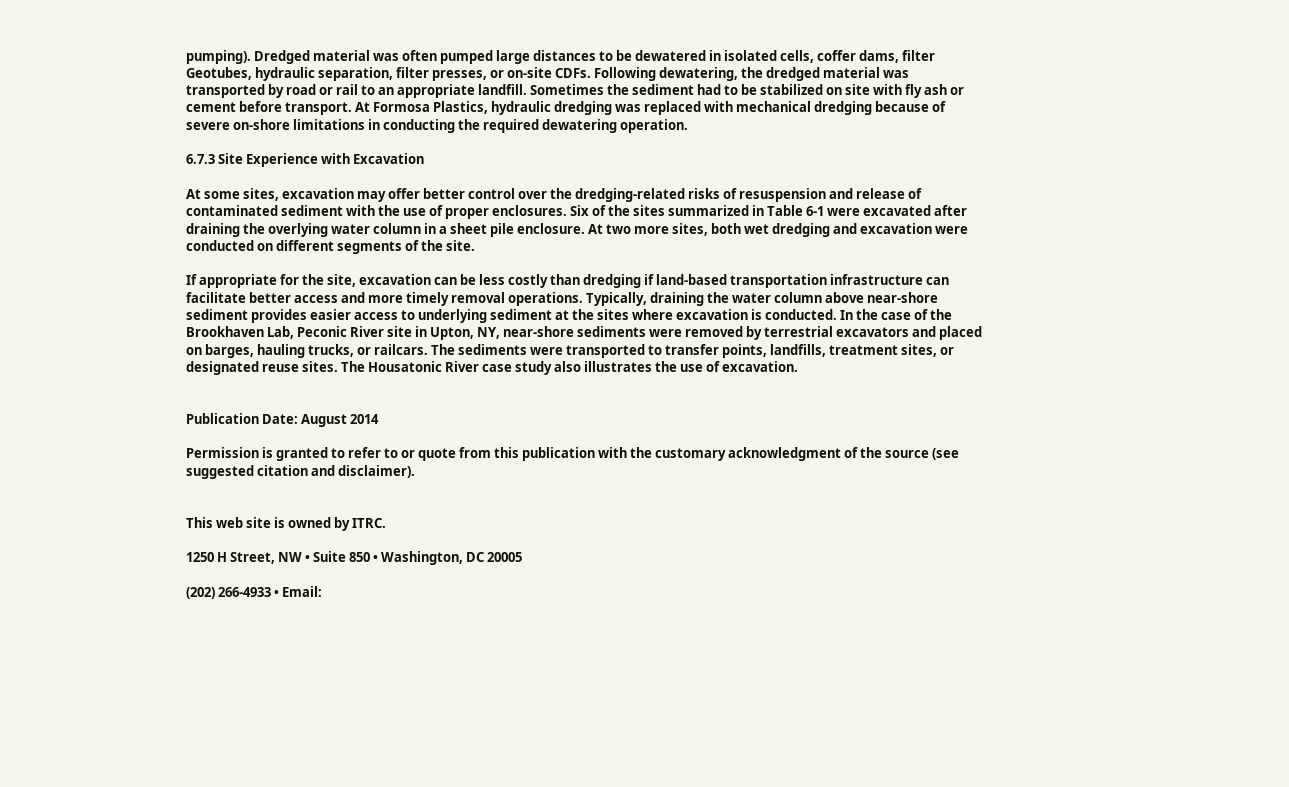pumping). Dredged material was often pumped large distances to be dewatered in isolated cells, coffer dams, filter Geotubes, hydraulic separation, filter presses, or on-site CDFs. Following dewatering, the dredged material was transported by road or rail to an appropriate landfill. Sometimes the sediment had to be stabilized on site with fly ash or cement before transport. At Formosa Plastics, hydraulic dredging was replaced with mechanical dredging because of severe on-shore limitations in conducting the required dewatering operation.

6.7.3 Site Experience with Excavation

At some sites, excavation may offer better control over the dredging-related risks of resuspension and release of contaminated sediment with the use of proper enclosures. Six of the sites summarized in Table 6-1 were excavated after draining the overlying water column in a sheet pile enclosure. At two more sites, both wet dredging and excavation were conducted on different segments of the site.

If appropriate for the site, excavation can be less costly than dredging if land-based transportation infrastructure can facilitate better access and more timely removal operations. Typically, draining the water column above near-shore sediment provides easier access to underlying sediment at the sites where excavation is conducted. In the case of the Brookhaven Lab, Peconic River site in Upton, NY, near-shore sediments were removed by terrestrial excavators and placed on barges, hauling trucks, or railcars. The sediments were transported to transfer points, landfills, treatment sites, or designated reuse sites. The Housatonic River case study also illustrates the use of excavation.


Publication Date: August 2014

Permission is granted to refer to or quote from this publication with the customary acknowledgment of the source (see suggested citation and disclaimer).


This web site is owned by ITRC.

1250 H Street, NW • Suite 850 • Washington, DC 20005

(202) 266-4933 • Email: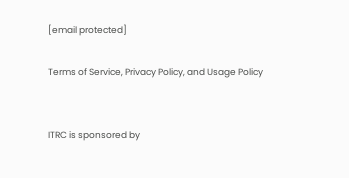[email protected]

Terms of Service, Privacy Policy, and Usage Policy


ITRC is sponsored by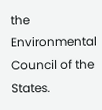the Environmental Council of the States.